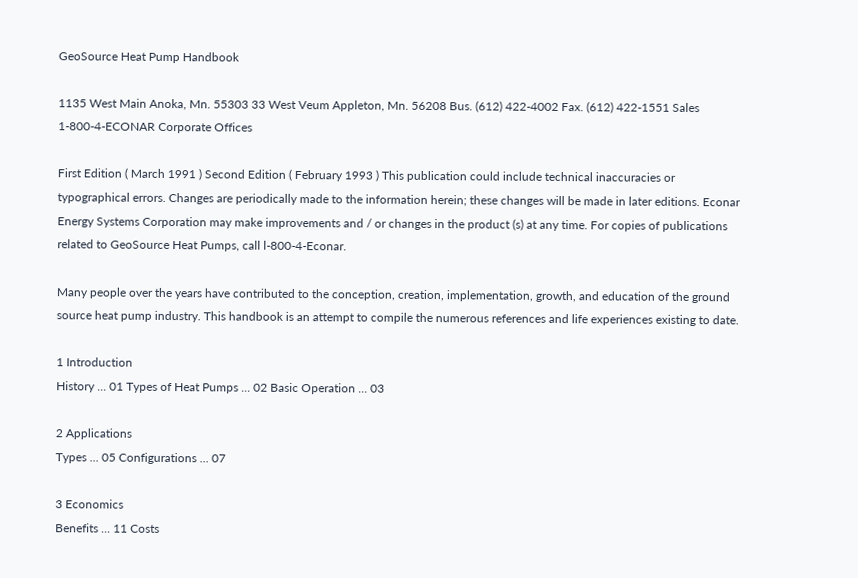GeoSource Heat Pump Handbook

1135 West Main Anoka, Mn. 55303 33 West Veum Appleton, Mn. 56208 Bus. (612) 422-4002 Fax. (612) 422-1551 Sales 1-800-4-ECONAR Corporate Offices

First Edition ( March 1991 ) Second Edition ( February 1993 ) This publication could include technical inaccuracies or typographical errors. Changes are periodically made to the information herein; these changes will be made in later editions. Econar Energy Systems Corporation may make improvements and / or changes in the product (s) at any time. For copies of publications related to GeoSource Heat Pumps, call l-800-4-Econar.

Many people over the years have contributed to the conception, creation, implementation, growth, and education of the ground source heat pump industry. This handbook is an attempt to compile the numerous references and life experiences existing to date.

1 Introduction
History ... 01 Types of Heat Pumps ... 02 Basic Operation ... 03

2 Applications
Types ... 05 Configurations ... 07

3 Economics
Benefits ... 11 Costs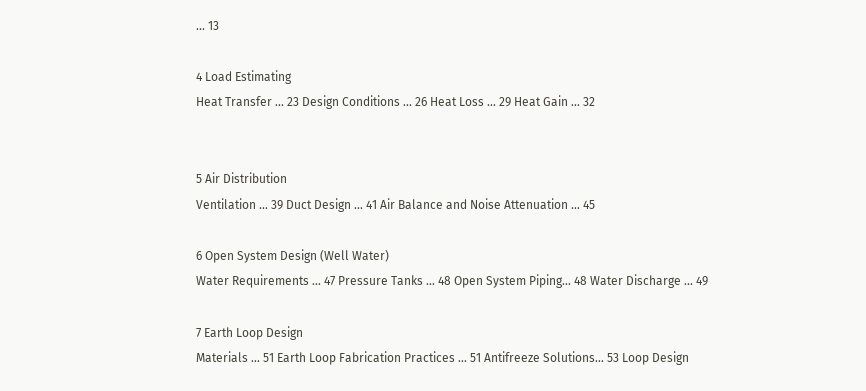... 13

4 Load Estimating
Heat Transfer ... 23 Design Conditions ... 26 Heat Loss ... 29 Heat Gain ... 32


5 Air Distribution
Ventilation ... 39 Duct Design ... 41 Air Balance and Noise Attenuation ... 45

6 Open System Design (Well Water)
Water Requirements ... 47 Pressure Tanks ... 48 Open System Piping... 48 Water Discharge ... 49

7 Earth Loop Design
Materials ... 51 Earth Loop Fabrication Practices ... 51 Antifreeze Solutions... 53 Loop Design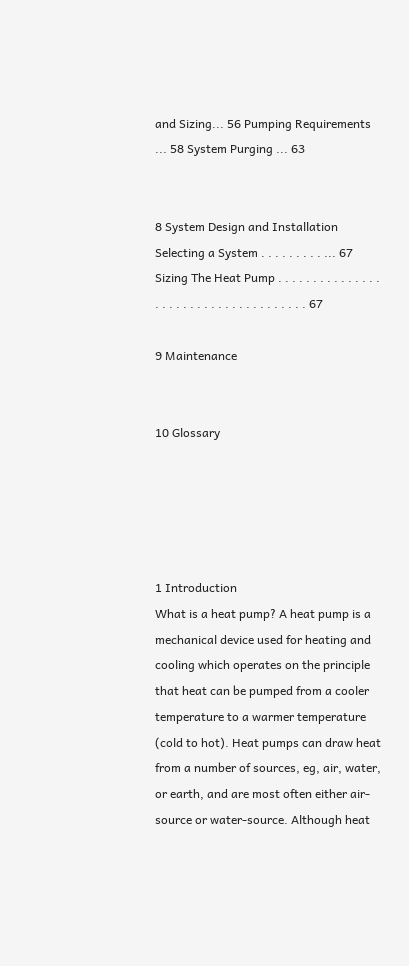and Sizing... 56 Pumping Requirements ... 58 System Purging ... 63


8 System Design and Installation
Selecting a System . . . . . . . . . ... 67 Sizing The Heat Pump . . . . . . . . . . . . . . . . . . . . . . . . . . . . . . . . . . . . . 67

9 Maintenance


10 Glossary





1 Introduction
What is a heat pump? A heat pump is a mechanical device used for heating and cooling which operates on the principle that heat can be pumped from a cooler temperature to a warmer temperature (cold to hot). Heat pumps can draw heat from a number of sources, eg, air, water, or earth, and are most often either air-source or water-source. Although heat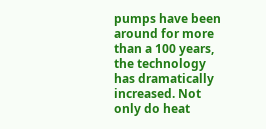pumps have been around for more than a 100 years, the technology has dramatically increased. Not only do heat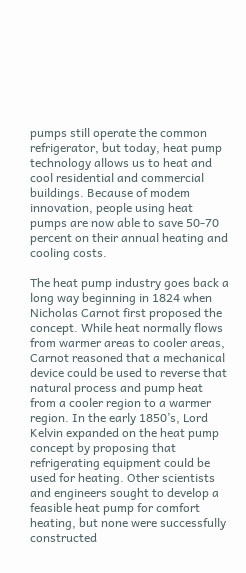pumps still operate the common refrigerator, but today, heat pump technology allows us to heat and cool residential and commercial buildings. Because of modem innovation, people using heat pumps are now able to save 50-70 percent on their annual heating and cooling costs.

The heat pump industry goes back a long way beginning in 1824 when Nicholas Carnot first proposed the concept. While heat normally flows from warmer areas to cooler areas, Carnot reasoned that a mechanical device could be used to reverse that natural process and pump heat from a cooler region to a warmer region. In the early 1850’s, Lord Kelvin expanded on the heat pump concept by proposing that refrigerating equipment could be used for heating. Other scientists and engineers sought to develop a feasible heat pump for comfort heating, but none were successfully constructed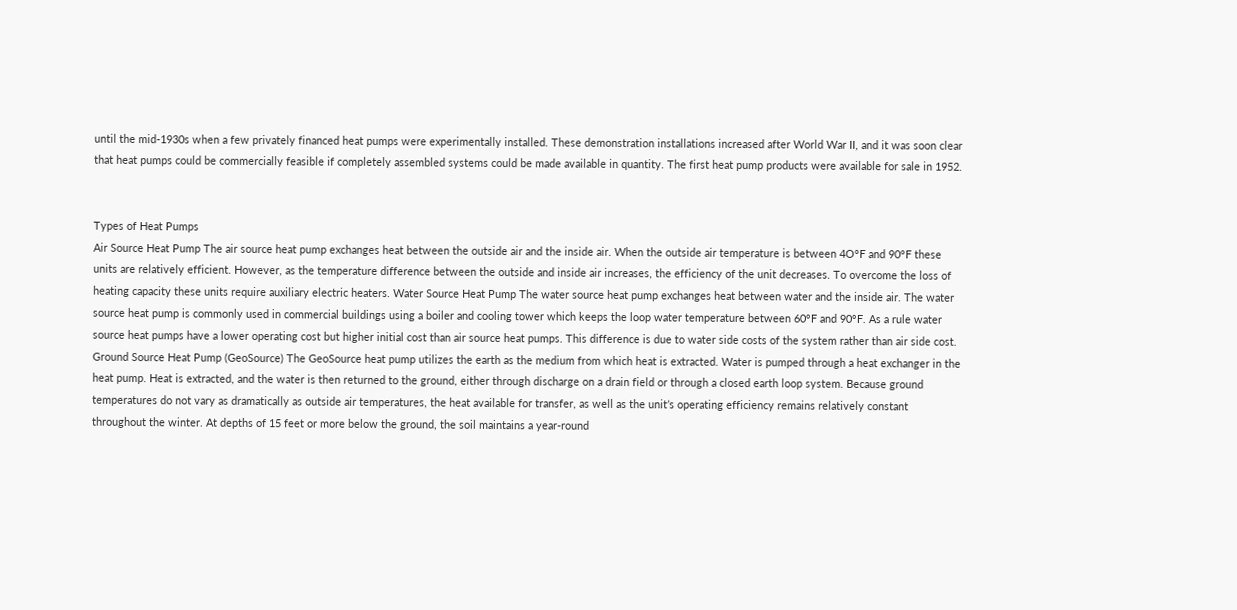until the mid-1930s when a few privately financed heat pumps were experimentally installed. These demonstration installations increased after World War II, and it was soon clear that heat pumps could be commercially feasible if completely assembled systems could be made available in quantity. The first heat pump products were available for sale in 1952.


Types of Heat Pumps
Air Source Heat Pump The air source heat pump exchanges heat between the outside air and the inside air. When the outside air temperature is between 4O°F and 90°F these units are relatively efficient. However, as the temperature difference between the outside and inside air increases, the efficiency of the unit decreases. To overcome the loss of heating capacity these units require auxiliary electric heaters. Water Source Heat Pump The water source heat pump exchanges heat between water and the inside air. The water source heat pump is commonly used in commercial buildings using a boiler and cooling tower which keeps the loop water temperature between 60°F and 90°F. As a rule water source heat pumps have a lower operating cost but higher initial cost than air source heat pumps. This difference is due to water side costs of the system rather than air side cost. Ground Source Heat Pump (GeoSource) The GeoSource heat pump utilizes the earth as the medium from which heat is extracted. Water is pumped through a heat exchanger in the heat pump. Heat is extracted, and the water is then returned to the ground, either through discharge on a drain field or through a closed earth loop system. Because ground temperatures do not vary as dramatically as outside air temperatures, the heat available for transfer, as well as the unit’s operating efficiency remains relatively constant throughout the winter. At depths of 15 feet or more below the ground, the soil maintains a year-round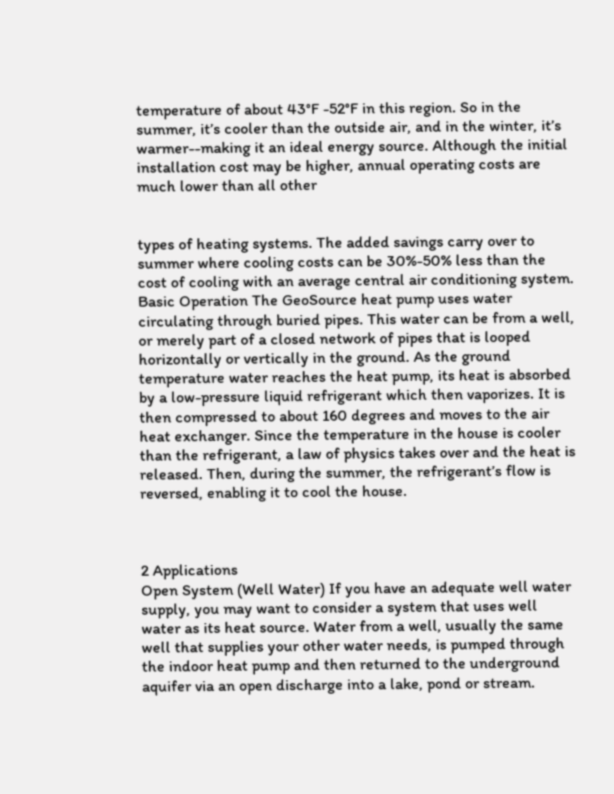temperature of about 43°F -52°F in this region. So in the summer, it’s cooler than the outside air, and in the winter, it’s warmer--making it an ideal energy source. Although the initial installation cost may be higher, annual operating costs are much lower than all other


types of heating systems. The added savings carry over to summer where cooling costs can be 30%-50% less than the cost of cooling with an average central air conditioning system. Basic Operation The GeoSource heat pump uses water circulating through buried pipes. This water can be from a well, or merely part of a closed network of pipes that is looped horizontally or vertically in the ground. As the ground temperature water reaches the heat pump, its heat is absorbed by a low-pressure liquid refrigerant which then vaporizes. It is then compressed to about 160 degrees and moves to the air heat exchanger. Since the temperature in the house is cooler than the refrigerant, a law of physics takes over and the heat is released. Then, during the summer, the refrigerant’s flow is reversed, enabling it to cool the house.



2 Applications
Open System (Well Water) If you have an adequate well water supply, you may want to consider a system that uses well water as its heat source. Water from a well, usually the same well that supplies your other water needs, is pumped through the indoor heat pump and then returned to the underground aquifer via an open discharge into a lake, pond or stream.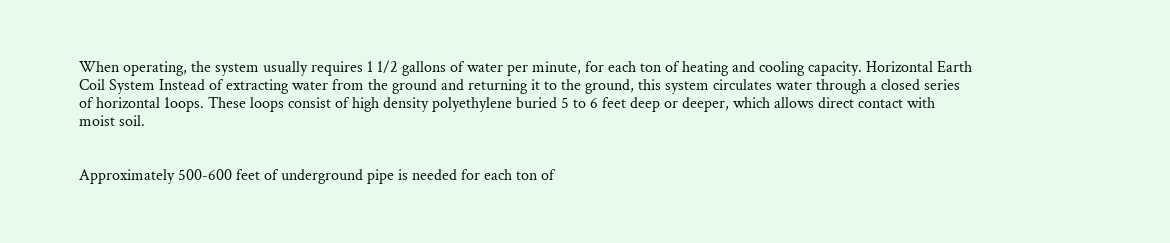When operating, the system usually requires 1 1/2 gallons of water per minute, for each ton of heating and cooling capacity. Horizontal Earth Coil System Instead of extracting water from the ground and returning it to the ground, this system circulates water through a closed series of horizontal 1oops. These loops consist of high density polyethylene buried 5 to 6 feet deep or deeper, which allows direct contact with moist soil.


Approximately 500-600 feet of underground pipe is needed for each ton of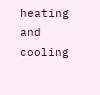heating and cooling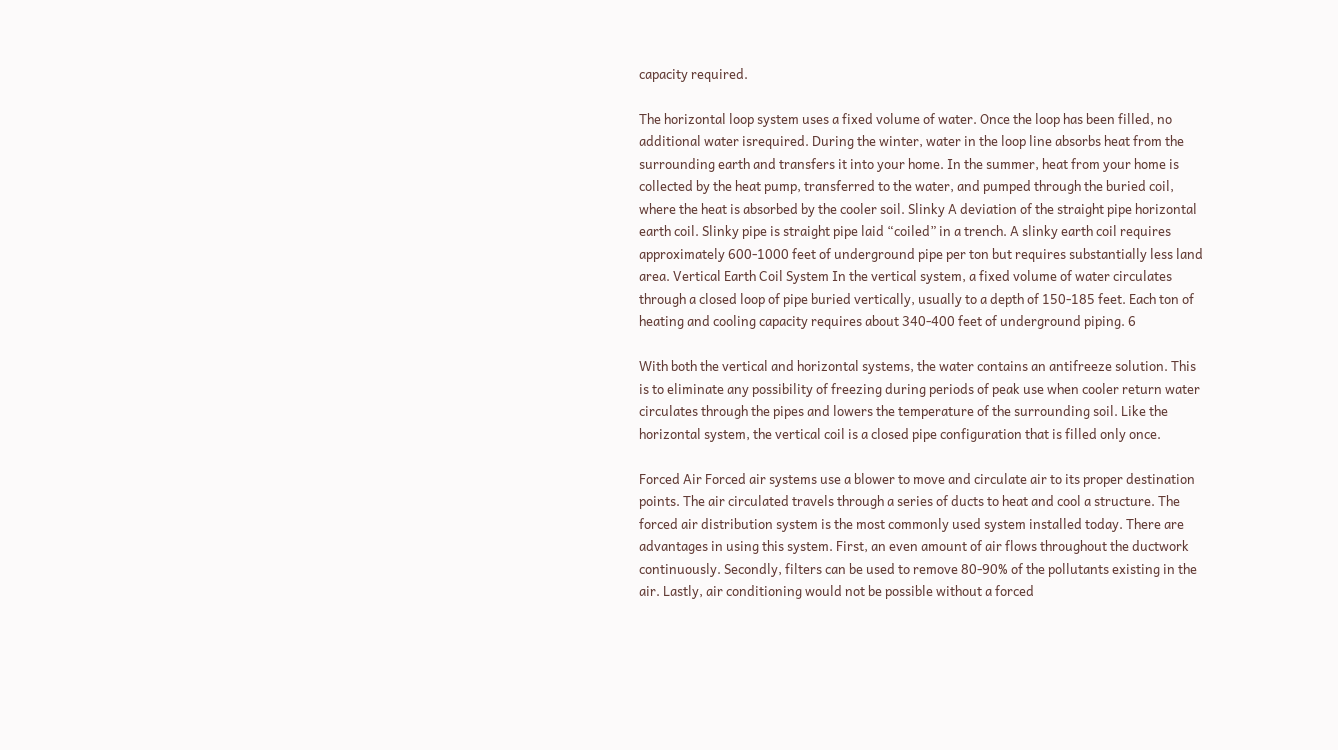capacity required.

The horizontal loop system uses a fixed volume of water. Once the loop has been filled, no additional water isrequired. During the winter, water in the loop line absorbs heat from the surrounding earth and transfers it into your home. In the summer, heat from your home is collected by the heat pump, transferred to the water, and pumped through the buried coil, where the heat is absorbed by the cooler soil. Slinky A deviation of the straight pipe horizontal earth coil. Slinky pipe is straight pipe laid “coiled” in a trench. A slinky earth coil requires approximately 600-1000 feet of underground pipe per ton but requires substantially less land area. Vertical Earth Coil System In the vertical system, a fixed volume of water circulates through a closed loop of pipe buried vertically, usually to a depth of 150-185 feet. Each ton of heating and cooling capacity requires about 340-400 feet of underground piping. 6

With both the vertical and horizontal systems, the water contains an antifreeze solution. This is to eliminate any possibility of freezing during periods of peak use when cooler return water circulates through the pipes and lowers the temperature of the surrounding soil. Like the horizontal system, the vertical coil is a closed pipe configuration that is filled only once.

Forced Air Forced air systems use a blower to move and circulate air to its proper destination points. The air circulated travels through a series of ducts to heat and cool a structure. The forced air distribution system is the most commonly used system installed today. There are advantages in using this system. First, an even amount of air flows throughout the ductwork continuously. Secondly, filters can be used to remove 80-90% of the pollutants existing in the air. Lastly, air conditioning would not be possible without a forced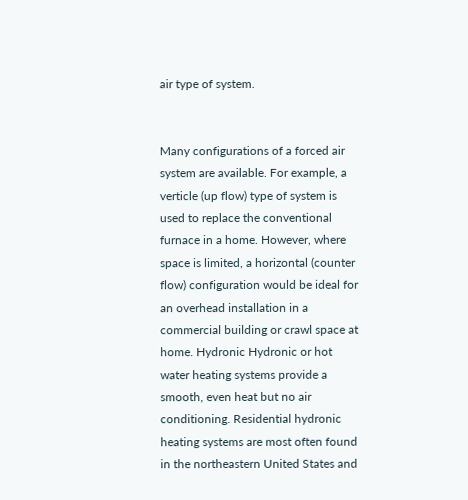air type of system.


Many configurations of a forced air system are available. For example, a verticle (up flow) type of system is used to replace the conventional furnace in a home. However, where space is limited, a horizontal (counter flow) configuration would be ideal for an overhead installation in a commercial building or crawl space at home. Hydronic Hydronic or hot water heating systems provide a smooth, even heat but no air conditioning. Residential hydronic heating systems are most often found in the northeastern United States and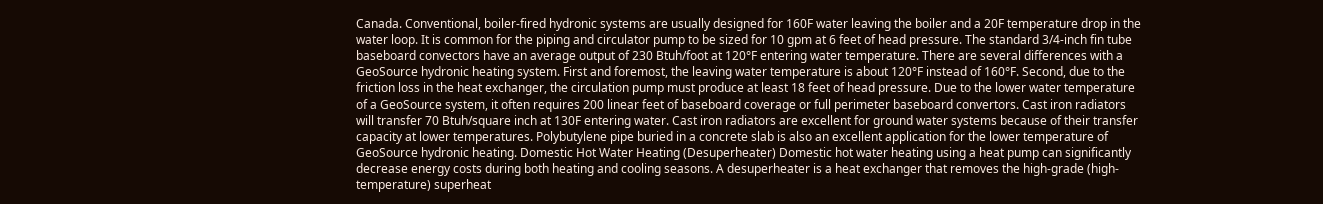Canada. Conventional, boiler-fired hydronic systems are usually designed for 160F water leaving the boiler and a 20F temperature drop in the water loop. It is common for the piping and circulator pump to be sized for 10 gpm at 6 feet of head pressure. The standard 3/4-inch fin tube baseboard convectors have an average output of 230 Btuh/foot at 120°F entering water temperature. There are several differences with a GeoSource hydronic heating system. First and foremost, the leaving water temperature is about 120°F instead of 160°F. Second, due to the friction loss in the heat exchanger, the circulation pump must produce at least 18 feet of head pressure. Due to the lower water temperature of a GeoSource system, it often requires 200 linear feet of baseboard coverage or full perimeter baseboard convertors. Cast iron radiators will transfer 70 Btuh/square inch at 130F entering water. Cast iron radiators are excellent for ground water systems because of their transfer capacity at lower temperatures. Polybutylene pipe buried in a concrete slab is also an excellent application for the lower temperature of GeoSource hydronic heating. Domestic Hot Water Heating (Desuperheater) Domestic hot water heating using a heat pump can significantly decrease energy costs during both heating and cooling seasons. A desuperheater is a heat exchanger that removes the high-grade (high-temperature) superheat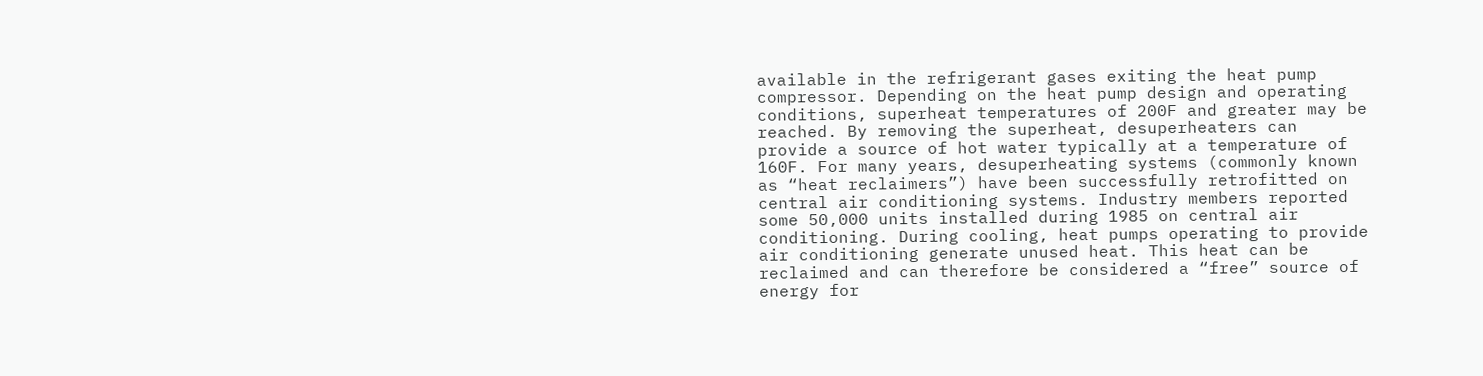available in the refrigerant gases exiting the heat pump compressor. Depending on the heat pump design and operating conditions, superheat temperatures of 200F and greater may be reached. By removing the superheat, desuperheaters can provide a source of hot water typically at a temperature of 160F. For many years, desuperheating systems (commonly known as “heat reclaimers”) have been successfully retrofitted on central air conditioning systems. Industry members reported some 50,000 units installed during 1985 on central air conditioning. During cooling, heat pumps operating to provide air conditioning generate unused heat. This heat can be reclaimed and can therefore be considered a “free” source of energy for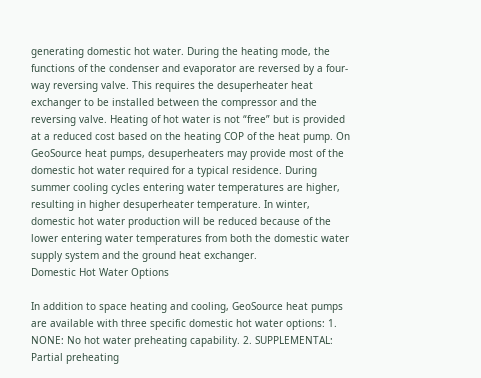generating domestic hot water. During the heating mode, the functions of the condenser and evaporator are reversed by a four-way reversing valve. This requires the desuperheater heat exchanger to be installed between the compressor and the reversing valve. Heating of hot water is not “free” but is provided at a reduced cost based on the heating COP of the heat pump. On GeoSource heat pumps, desuperheaters may provide most of the domestic hot water required for a typical residence. During summer cooling cycles entering water temperatures are higher, resulting in higher desuperheater temperature. In winter, domestic hot water production will be reduced because of the lower entering water temperatures from both the domestic water supply system and the ground heat exchanger.
Domestic Hot Water Options

In addition to space heating and cooling, GeoSource heat pumps are available with three specific domestic hot water options: 1. NONE: No hot water preheating capability. 2. SUPPLEMENTAL: Partial preheating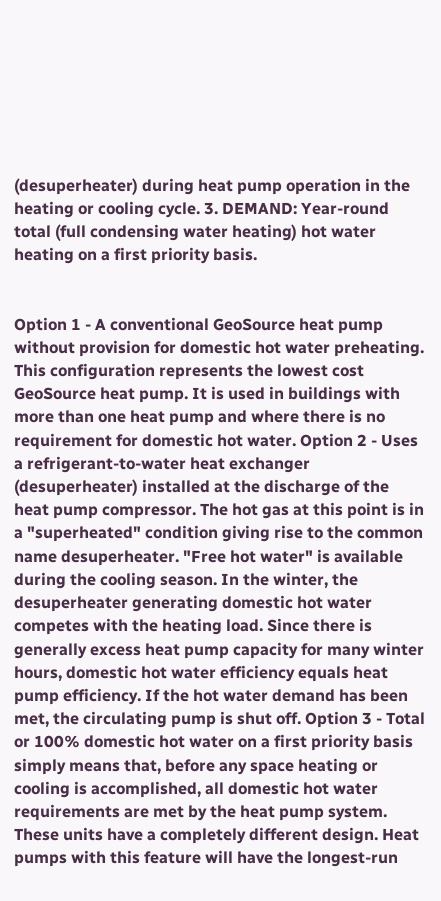(desuperheater) during heat pump operation in the heating or cooling cycle. 3. DEMAND: Year-round total (full condensing water heating) hot water heating on a first priority basis.


Option 1 - A conventional GeoSource heat pump without provision for domestic hot water preheating. This configuration represents the lowest cost GeoSource heat pump. It is used in buildings with more than one heat pump and where there is no requirement for domestic hot water. Option 2 - Uses a refrigerant-to-water heat exchanger (desuperheater) installed at the discharge of the heat pump compressor. The hot gas at this point is in a "superheated" condition giving rise to the common name desuperheater. "Free hot water" is available during the cooling season. In the winter, the desuperheater generating domestic hot water competes with the heating load. Since there is generally excess heat pump capacity for many winter hours, domestic hot water efficiency equals heat pump efficiency. If the hot water demand has been met, the circulating pump is shut off. Option 3 - Total or 100% domestic hot water on a first priority basis simply means that, before any space heating or cooling is accomplished, all domestic hot water requirements are met by the heat pump system. These units have a completely different design. Heat pumps with this feature will have the longest-run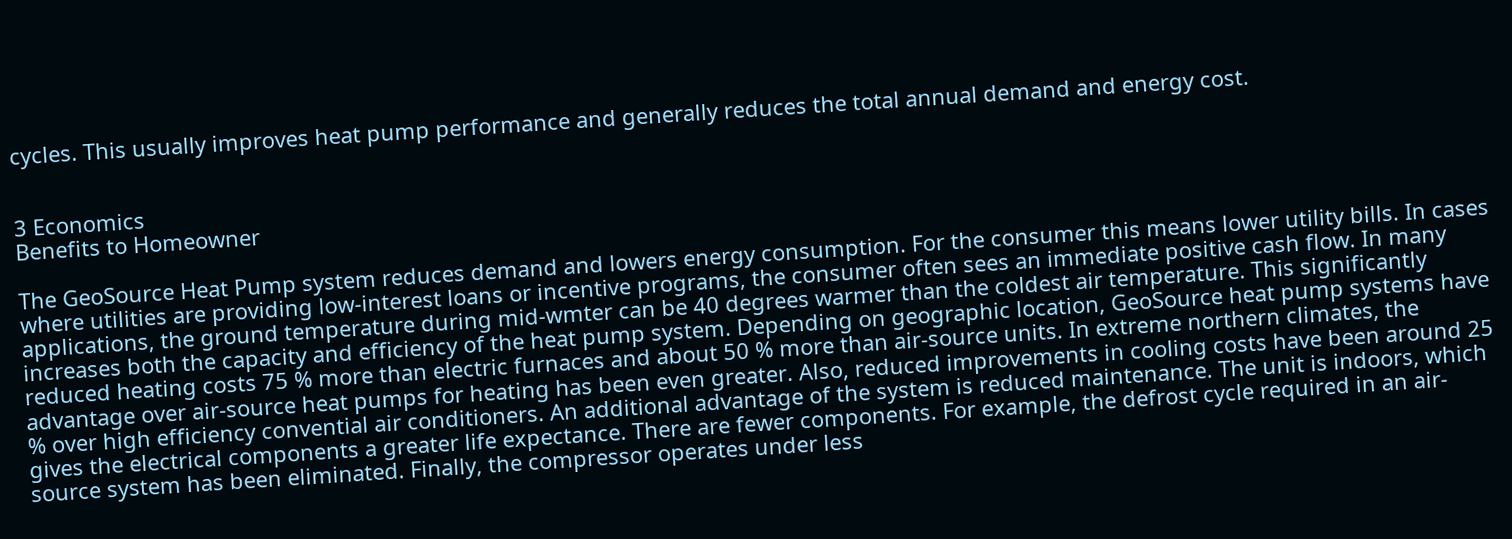cycles. This usually improves heat pump performance and generally reduces the total annual demand and energy cost.


3 Economics
Benefits to Homeowner

The GeoSource Heat Pump system reduces demand and lowers energy consumption. For the consumer this means lower utility bills. In cases where utilities are providing low-interest loans or incentive programs, the consumer often sees an immediate positive cash flow. In many applications, the ground temperature during mid-wmter can be 40 degrees warmer than the coldest air temperature. This significantly increases both the capacity and efficiency of the heat pump system. Depending on geographic location, GeoSource heat pump systems have reduced heating costs 75 % more than electric furnaces and about 50 % more than air-source units. In extreme northern climates, the advantage over air-source heat pumps for heating has been even greater. Also, reduced improvements in cooling costs have been around 25 % over high efficiency convential air conditioners. An additional advantage of the system is reduced maintenance. The unit is indoors, which gives the electrical components a greater life expectance. There are fewer components. For example, the defrost cycle required in an air-source system has been eliminated. Finally, the compressor operates under less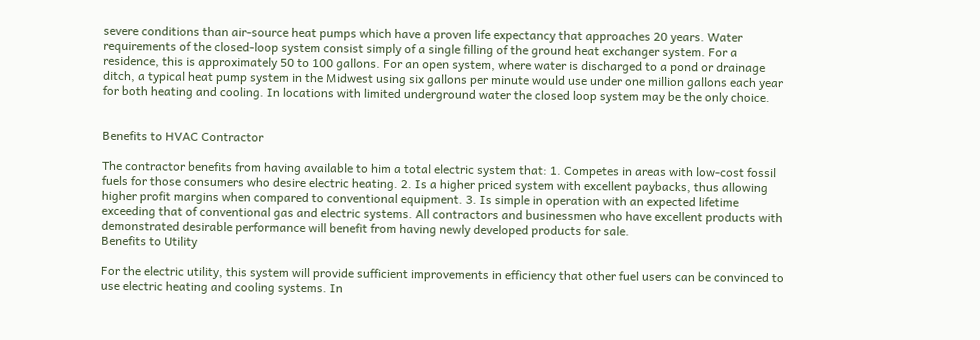severe conditions than air-source heat pumps which have a proven life expectancy that approaches 20 years. Water requirements of the closed-loop system consist simply of a single filling of the ground heat exchanger system. For a residence, this is approximately 50 to 100 gallons. For an open system, where water is discharged to a pond or drainage ditch, a typical heat pump system in the Midwest using six gallons per minute would use under one million gallons each year for both heating and cooling. In locations with limited underground water the closed loop system may be the only choice.


Benefits to HVAC Contractor

The contractor benefits from having available to him a total electric system that: 1. Competes in areas with low-cost fossil fuels for those consumers who desire electric heating. 2. Is a higher priced system with excellent paybacks, thus allowing higher profit margins when compared to conventional equipment. 3. Is simple in operation with an expected lifetime exceeding that of conventional gas and electric systems. All contractors and businessmen who have excellent products with demonstrated desirable performance will benefit from having newly developed products for sale.
Benefits to Utility

For the electric utility, this system will provide sufficient improvements in efficiency that other fuel users can be convinced to use electric heating and cooling systems. In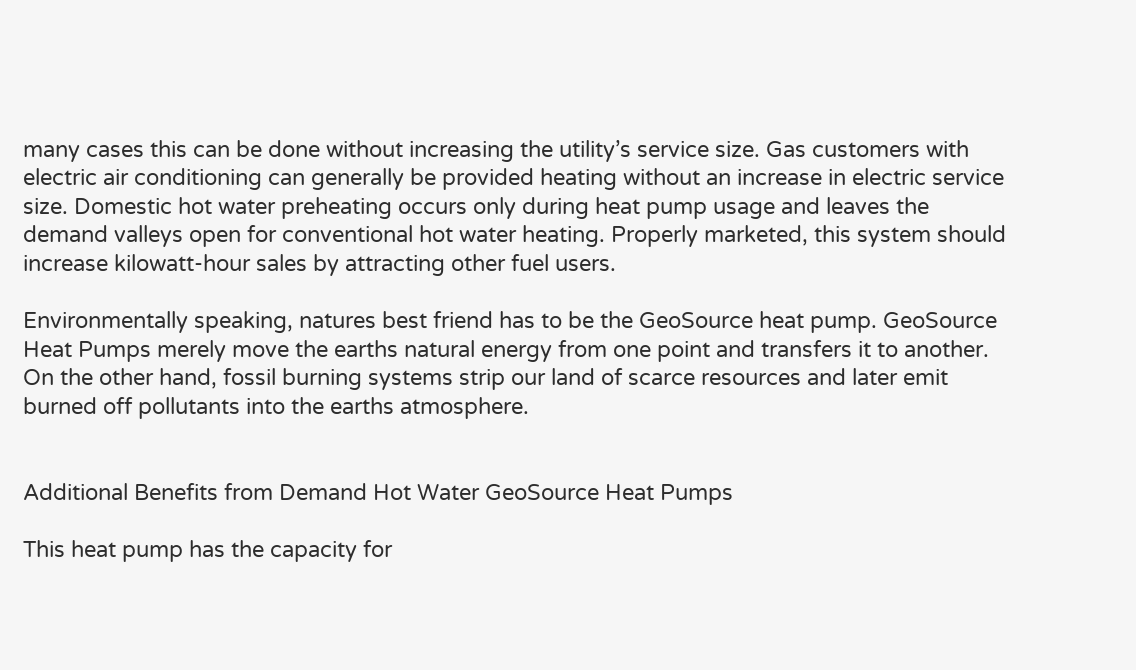many cases this can be done without increasing the utility’s service size. Gas customers with electric air conditioning can generally be provided heating without an increase in electric service size. Domestic hot water preheating occurs only during heat pump usage and leaves the demand valleys open for conventional hot water heating. Properly marketed, this system should increase kilowatt-hour sales by attracting other fuel users.

Environmentally speaking, natures best friend has to be the GeoSource heat pump. GeoSource Heat Pumps merely move the earths natural energy from one point and transfers it to another. On the other hand, fossil burning systems strip our land of scarce resources and later emit burned off pollutants into the earths atmosphere.


Additional Benefits from Demand Hot Water GeoSource Heat Pumps

This heat pump has the capacity for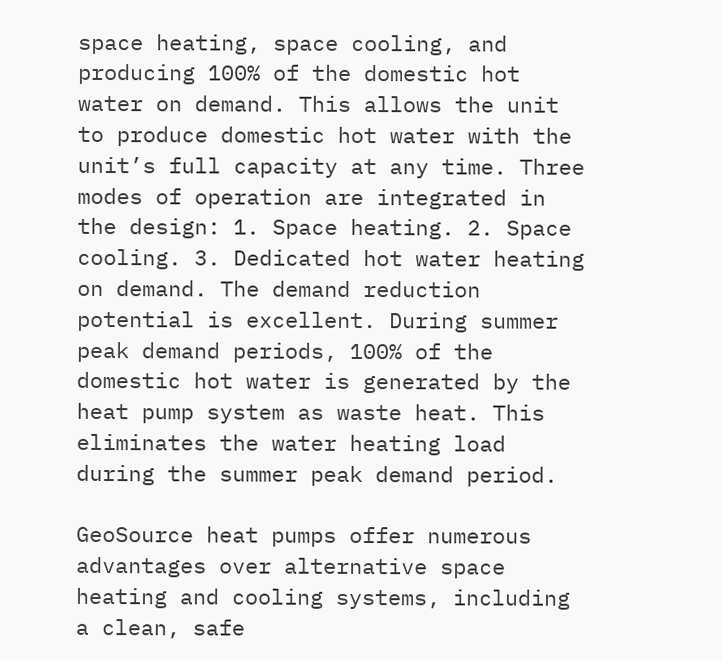space heating, space cooling, and producing 100% of the domestic hot water on demand. This allows the unit to produce domestic hot water with the unit’s full capacity at any time. Three modes of operation are integrated in the design: 1. Space heating. 2. Space cooling. 3. Dedicated hot water heating on demand. The demand reduction potential is excellent. During summer peak demand periods, 100% of the domestic hot water is generated by the heat pump system as waste heat. This eliminates the water heating load during the summer peak demand period.

GeoSource heat pumps offer numerous advantages over alternative space heating and cooling systems, including a clean, safe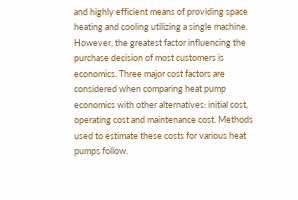and highly efficient means of providing space heating and cooling utilizing a single machine. However, the greatest factor influencing the purchase decision of most customers is economics. Three major cost factors are considered when comparing heat pump economics with other alternatives: initial cost, operating cost and maintenance cost. Methods used to estimate these costs for various heat pumps follow.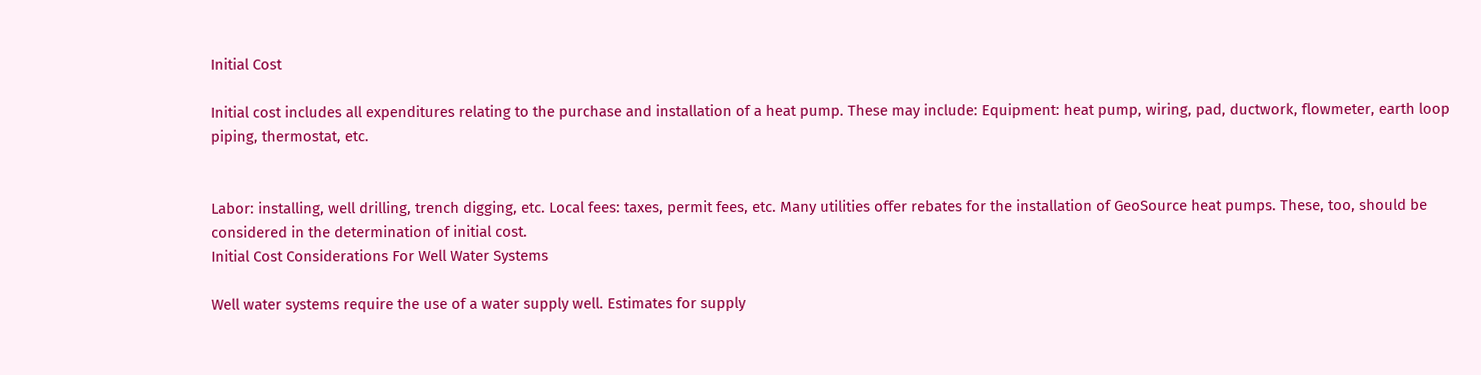Initial Cost

Initial cost includes all expenditures relating to the purchase and installation of a heat pump. These may include: Equipment: heat pump, wiring, pad, ductwork, flowmeter, earth loop piping, thermostat, etc.


Labor: installing, well drilling, trench digging, etc. Local fees: taxes, permit fees, etc. Many utilities offer rebates for the installation of GeoSource heat pumps. These, too, should be considered in the determination of initial cost.
Initial Cost Considerations For Well Water Systems

Well water systems require the use of a water supply well. Estimates for supply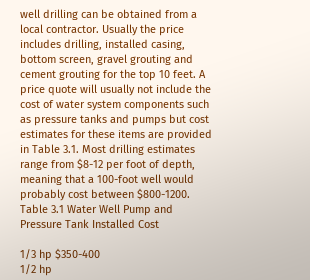well drilling can be obtained from a local contractor. Usually the price includes drilling, installed casing, bottom screen, gravel grouting and cement grouting for the top 10 feet. A price quote will usually not include the cost of water system components such as pressure tanks and pumps but cost estimates for these items are provided in Table 3.1. Most drilling estimates range from $8-12 per foot of depth, meaning that a 100-foot well would probably cost between $800-1200.
Table 3.1 Water Well Pump and Pressure Tank Installed Cost

1/3 hp $350-400
1/2 hp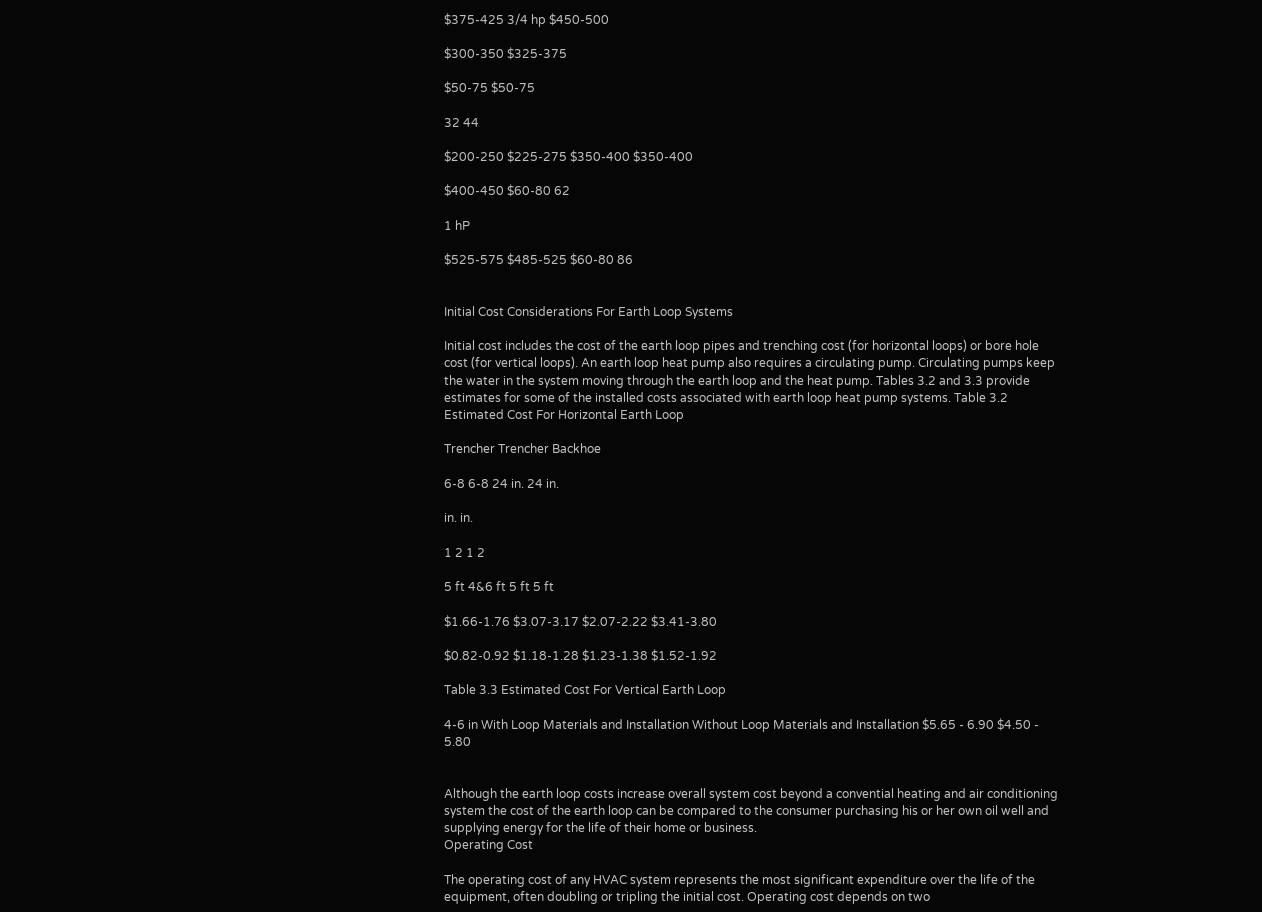$375-425 3/4 hp $450-500

$300-350 $325-375

$50-75 $50-75

32 44

$200-250 $225-275 $350-400 $350-400

$400-450 $60-80 62

1 hP

$525-575 $485-525 $60-80 86


Initial Cost Considerations For Earth Loop Systems

Initial cost includes the cost of the earth loop pipes and trenching cost (for horizontal loops) or bore hole cost (for vertical loops). An earth loop heat pump also requires a circulating pump. Circulating pumps keep the water in the system moving through the earth loop and the heat pump. Tables 3.2 and 3.3 provide estimates for some of the installed costs associated with earth loop heat pump systems. Table 3.2
Estimated Cost For Horizontal Earth Loop

Trencher Trencher Backhoe

6-8 6-8 24 in. 24 in.

in. in.

1 2 1 2

5 ft 4&6 ft 5 ft 5 ft

$1.66-1.76 $3.07-3.17 $2.07-2.22 $3.41-3.80

$0.82-0.92 $1.18-1.28 $1.23-1.38 $1.52-1.92

Table 3.3 Estimated Cost For Vertical Earth Loop

4-6 in With Loop Materials and Installation Without Loop Materials and Installation $5.65 - 6.90 $4.50 - 5.80


Although the earth loop costs increase overall system cost beyond a convential heating and air conditioning system the cost of the earth loop can be compared to the consumer purchasing his or her own oil well and supplying energy for the life of their home or business.
Operating Cost

The operating cost of any HVAC system represents the most significant expenditure over the life of the equipment, often doubling or tripling the initial cost. Operating cost depends on two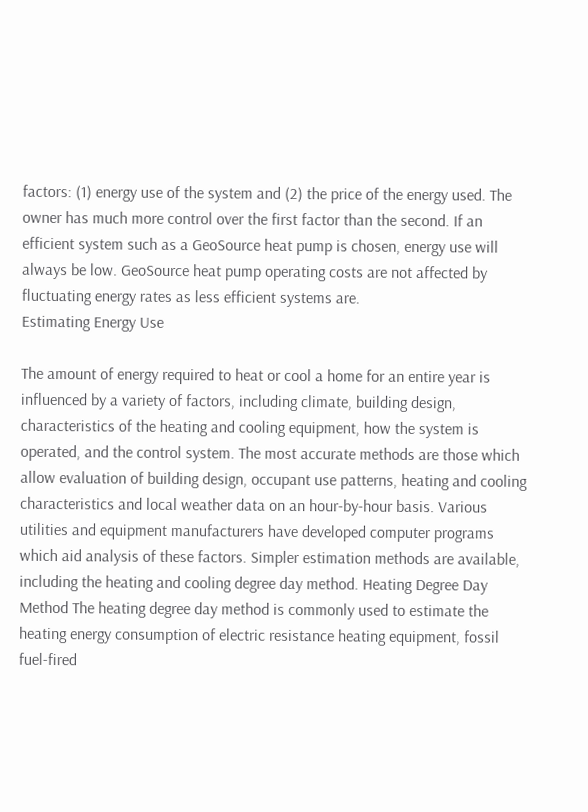factors: (1) energy use of the system and (2) the price of the energy used. The owner has much more control over the first factor than the second. If an efficient system such as a GeoSource heat pump is chosen, energy use will always be low. GeoSource heat pump operating costs are not affected by fluctuating energy rates as less efficient systems are.
Estimating Energy Use

The amount of energy required to heat or cool a home for an entire year is influenced by a variety of factors, including climate, building design, characteristics of the heating and cooling equipment, how the system is operated, and the control system. The most accurate methods are those which allow evaluation of building design, occupant use patterns, heating and cooling characteristics and local weather data on an hour-by-hour basis. Various utilities and equipment manufacturers have developed computer programs which aid analysis of these factors. Simpler estimation methods are available, including the heating and cooling degree day method. Heating Degree Day Method The heating degree day method is commonly used to estimate the heating energy consumption of electric resistance heating equipment, fossil fuel-fired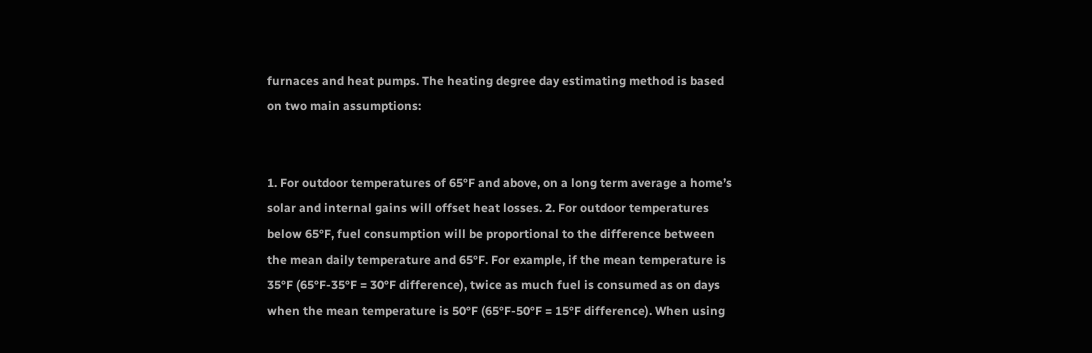furnaces and heat pumps. The heating degree day estimating method is based on two main assumptions:


1. For outdoor temperatures of 65°F and above, on a long term average a home’s solar and internal gains will offset heat losses. 2. For outdoor temperatures below 65°F, fuel consumption will be proportional to the difference between the mean daily temperature and 65°F. For example, if the mean temperature is 35°F (65°F-35°F = 30°F difference), twice as much fuel is consumed as on days when the mean temperature is 50°F (65°F-50°F = 15°F difference). When using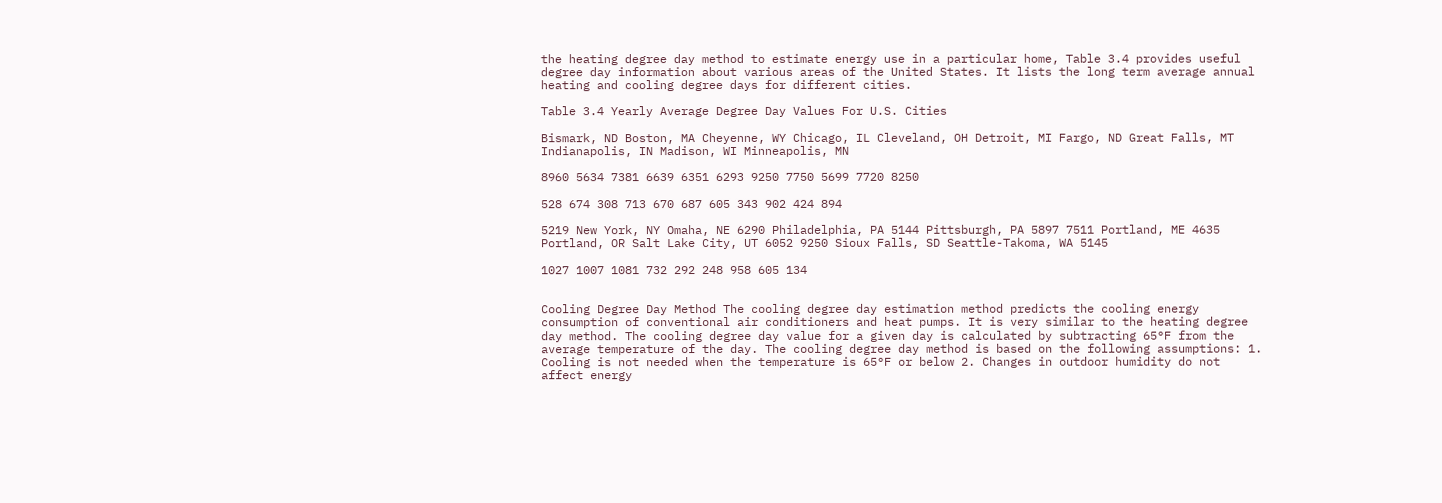the heating degree day method to estimate energy use in a particular home, Table 3.4 provides useful degree day information about various areas of the United States. It lists the long term average annual heating and cooling degree days for different cities.

Table 3.4 Yearly Average Degree Day Values For U.S. Cities

Bismark, ND Boston, MA Cheyenne, WY Chicago, IL Cleveland, OH Detroit, MI Fargo, ND Great Falls, MT Indianapolis, IN Madison, WI Minneapolis, MN

8960 5634 7381 6639 6351 6293 9250 7750 5699 7720 8250

528 674 308 713 670 687 605 343 902 424 894

5219 New York, NY Omaha, NE 6290 Philadelphia, PA 5144 Pittsburgh, PA 5897 7511 Portland, ME 4635 Portland, OR Salt Lake City, UT 6052 9250 Sioux Falls, SD Seattle-Takoma, WA 5145

1027 1007 1081 732 292 248 958 605 134


Cooling Degree Day Method The cooling degree day estimation method predicts the cooling energy consumption of conventional air conditioners and heat pumps. It is very similar to the heating degree day method. The cooling degree day value for a given day is calculated by subtracting 65°F from the average temperature of the day. The cooling degree day method is based on the following assumptions: 1. Cooling is not needed when the temperature is 65°F or below 2. Changes in outdoor humidity do not affect energy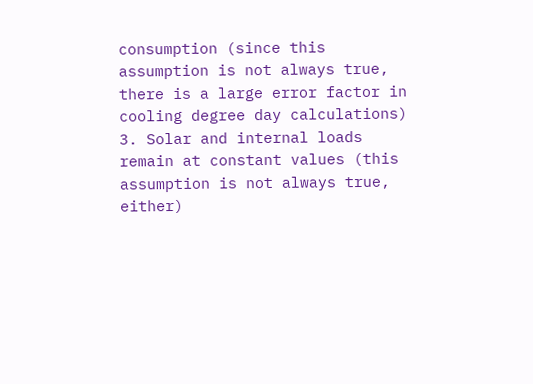consumption (since this assumption is not always true, there is a large error factor in cooling degree day calculations) 3. Solar and internal loads remain at constant values (this assumption is not always true, either)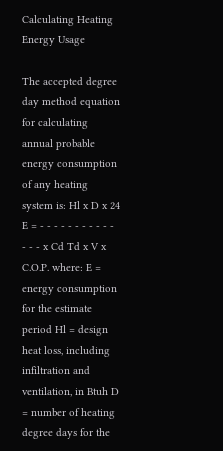Calculating Heating Energy Usage

The accepted degree day method equation for calculating annual probable energy consumption of any heating system is: Hl x D x 24 E = - - - - - - - - - - - - - - x Cd Td x V x C.O.P. where: E = energy consumption for the estimate period Hl = design heat loss, including infiltration and ventilation, in Btuh D = number of heating degree days for the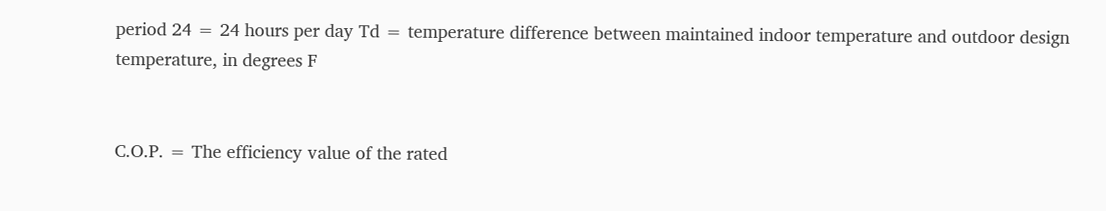period 24 = 24 hours per day Td = temperature difference between maintained indoor temperature and outdoor design temperature, in degrees F


C.O.P. = The efficiency value of the rated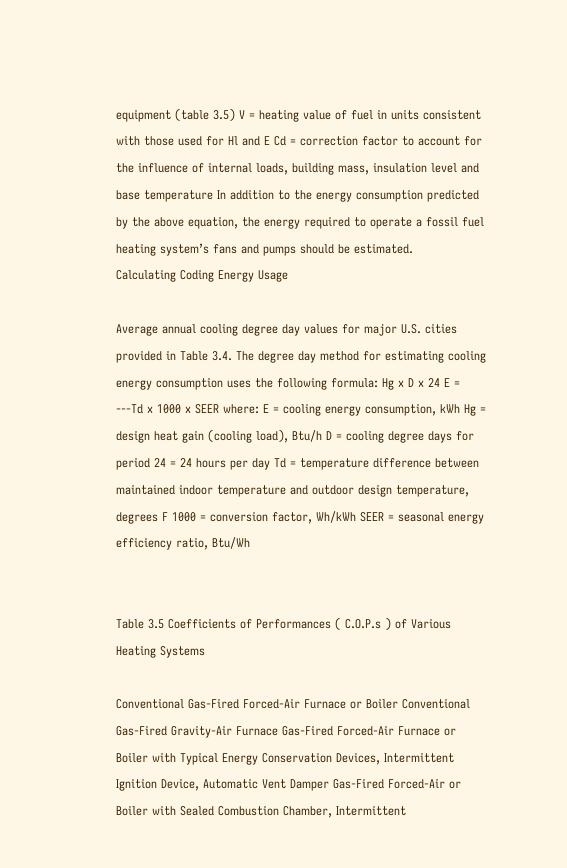equipment (table 3.5) V = heating value of fuel in units consistent with those used for Hl and E Cd = correction factor to account for the influence of internal loads, building mass, insulation level and base temperature In addition to the energy consumption predicted by the above equation, the energy required to operate a fossil fuel heating system’s fans and pumps should be estimated.
Calculating Coding Energy Usage

Average annual cooling degree day values for major U.S. cities provided in Table 3.4. The degree day method for estimating cooling energy consumption uses the following formula: Hg x D x 24 E = ---Td x 1000 x SEER where: E = cooling energy consumption, kWh Hg = design heat gain (cooling load), Btu/h D = cooling degree days for period 24 = 24 hours per day Td = temperature difference between maintained indoor temperature and outdoor design temperature, degrees F 1000 = conversion factor, Wh/kWh SEER = seasonal energy efficiency ratio, Btu/Wh


Table 3.5 Coefficients of Performances ( C.O.P.s ) of Various Heating Systems

Conventional Gas-Fired Forced-Air Furnace or Boiler Conventional Gas-Fired Gravity-Air Furnace Gas-Fired Forced-Air Furnace or Boiler with Typical Energy Conservation Devices, Intermittent Ignition Device, Automatic Vent Damper Gas-Fired Forced-Air or Boiler with Sealed Combustion Chamber, Intermittent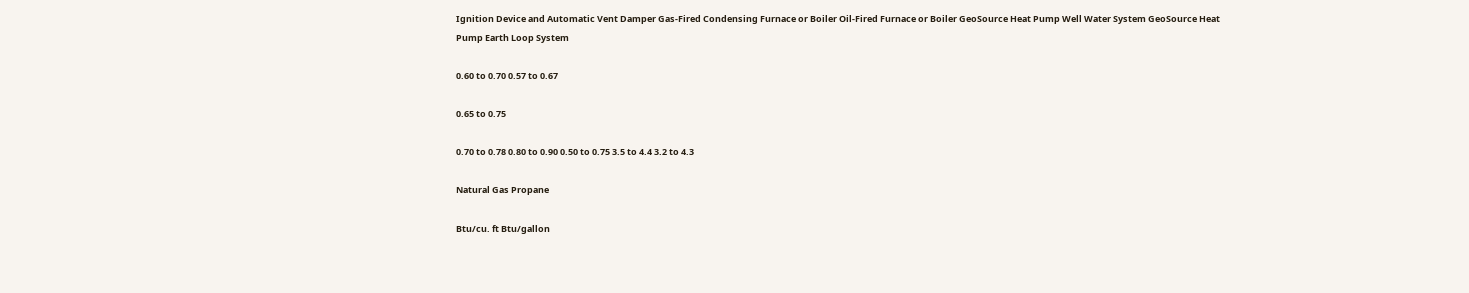Ignition Device and Automatic Vent Damper Gas-Fired Condensing Furnace or Boiler Oil-Fired Furnace or Boiler GeoSource Heat Pump Well Water System GeoSource Heat Pump Earth Loop System

0.60 to 0.70 0.57 to 0.67

0.65 to 0.75

0.70 to 0.78 0.80 to 0.90 0.50 to 0.75 3.5 to 4.4 3.2 to 4.3

Natural Gas Propane

Btu/cu. ft Btu/gallon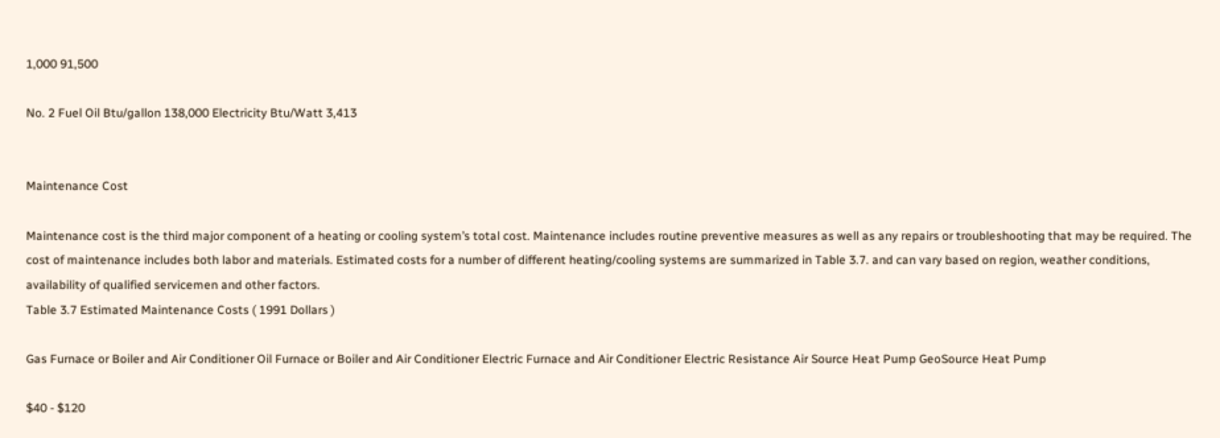1,000 91,500

No. 2 Fuel Oil Btu/gallon 138,000 Electricity Btu/Watt 3,413


Maintenance Cost

Maintenance cost is the third major component of a heating or cooling system’s total cost. Maintenance includes routine preventive measures as well as any repairs or troubleshooting that may be required. The cost of maintenance includes both labor and materials. Estimated costs for a number of different heating/cooling systems are summarized in Table 3.7. and can vary based on region, weather conditions, availability of qualified servicemen and other factors.
Table 3.7 Estimated Maintenance Costs ( 1991 Dollars )

Gas Furnace or Boiler and Air Conditioner Oil Furnace or Boiler and Air Conditioner Electric Furnace and Air Conditioner Electric Resistance Air Source Heat Pump GeoSource Heat Pump

$40 - $120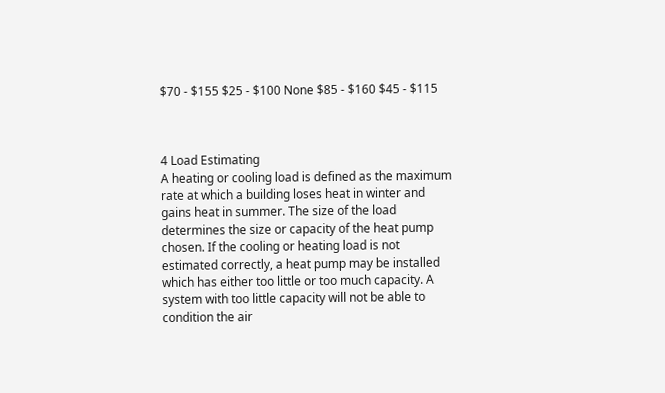$70 - $155 $25 - $100 None $85 - $160 $45 - $115



4 Load Estimating
A heating or cooling load is defined as the maximum rate at which a building loses heat in winter and gains heat in summer. The size of the load determines the size or capacity of the heat pump chosen. If the cooling or heating load is not estimated correctly, a heat pump may be installed which has either too little or too much capacity. A system with too little capacity will not be able to condition the air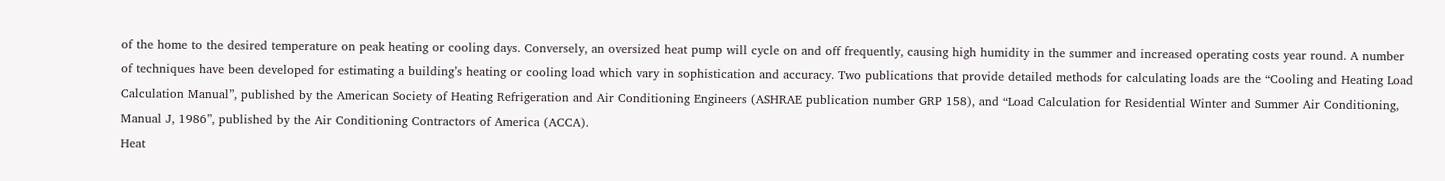of the home to the desired temperature on peak heating or cooling days. Conversely, an oversized heat pump will cycle on and off frequently, causing high humidity in the summer and increased operating costs year round. A number of techniques have been developed for estimating a building’s heating or cooling load which vary in sophistication and accuracy. Two publications that provide detailed methods for calculating loads are the “Cooling and Heating Load Calculation Manual”, published by the American Society of Heating Refrigeration and Air Conditioning Engineers (ASHRAE publication number GRP 158), and “Load Calculation for Residential Winter and Summer Air Conditioning, Manual J, 1986”, published by the Air Conditioning Contractors of America (ACCA).
Heat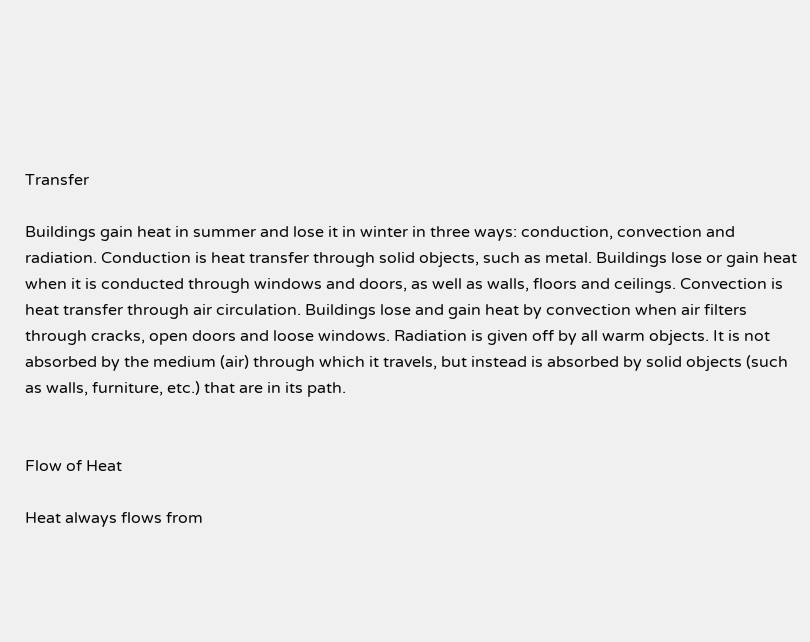Transfer

Buildings gain heat in summer and lose it in winter in three ways: conduction, convection and radiation. Conduction is heat transfer through solid objects, such as metal. Buildings lose or gain heat when it is conducted through windows and doors, as well as walls, floors and ceilings. Convection is heat transfer through air circulation. Buildings lose and gain heat by convection when air filters through cracks, open doors and loose windows. Radiation is given off by all warm objects. It is not absorbed by the medium (air) through which it travels, but instead is absorbed by solid objects (such as walls, furniture, etc.) that are in its path.


Flow of Heat

Heat always flows from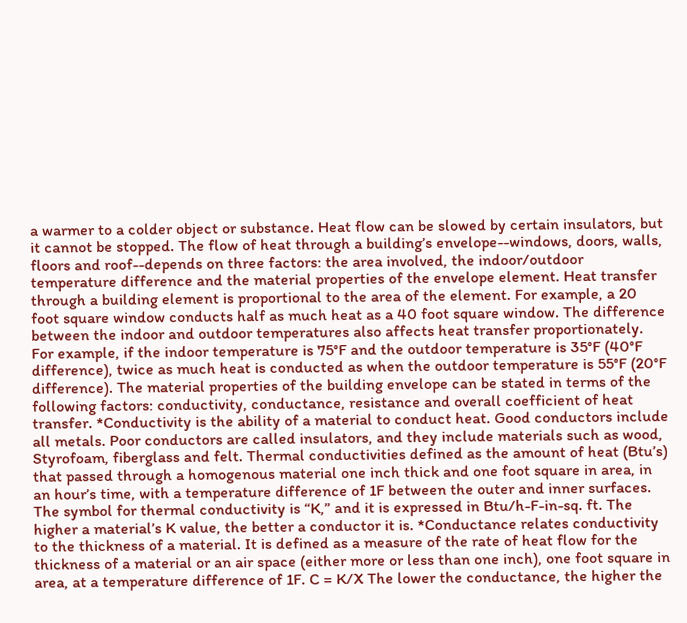a warmer to a colder object or substance. Heat flow can be slowed by certain insulators, but it cannot be stopped. The flow of heat through a building’s envelope--windows, doors, walls, floors and roof--depends on three factors: the area involved, the indoor/outdoor temperature difference and the material properties of the envelope element. Heat transfer through a building element is proportional to the area of the element. For example, a 20 foot square window conducts half as much heat as a 40 foot square window. The difference between the indoor and outdoor temperatures also affects heat transfer proportionately. For example, if the indoor temperature is 75°F and the outdoor temperature is 35°F (40°F difference), twice as much heat is conducted as when the outdoor temperature is 55°F (20°F difference). The material properties of the building envelope can be stated in terms of the following factors: conductivity, conductance, resistance and overall coefficient of heat transfer. *Conductivity is the ability of a material to conduct heat. Good conductors include all metals. Poor conductors are called insulators, and they include materials such as wood, Styrofoam, fiberglass and felt. Thermal conductivities defined as the amount of heat (Btu’s) that passed through a homogenous material one inch thick and one foot square in area, in an hour’s time, with a temperature difference of 1F between the outer and inner surfaces. The symbol for thermal conductivity is “K,” and it is expressed in Btu/h-F-in-sq. ft. The higher a material’s K value, the better a conductor it is. *Conductance relates conductivity to the thickness of a material. It is defined as a measure of the rate of heat flow for the thickness of a material or an air space (either more or less than one inch), one foot square in area, at a temperature difference of 1F. C = K/X The lower the conductance, the higher the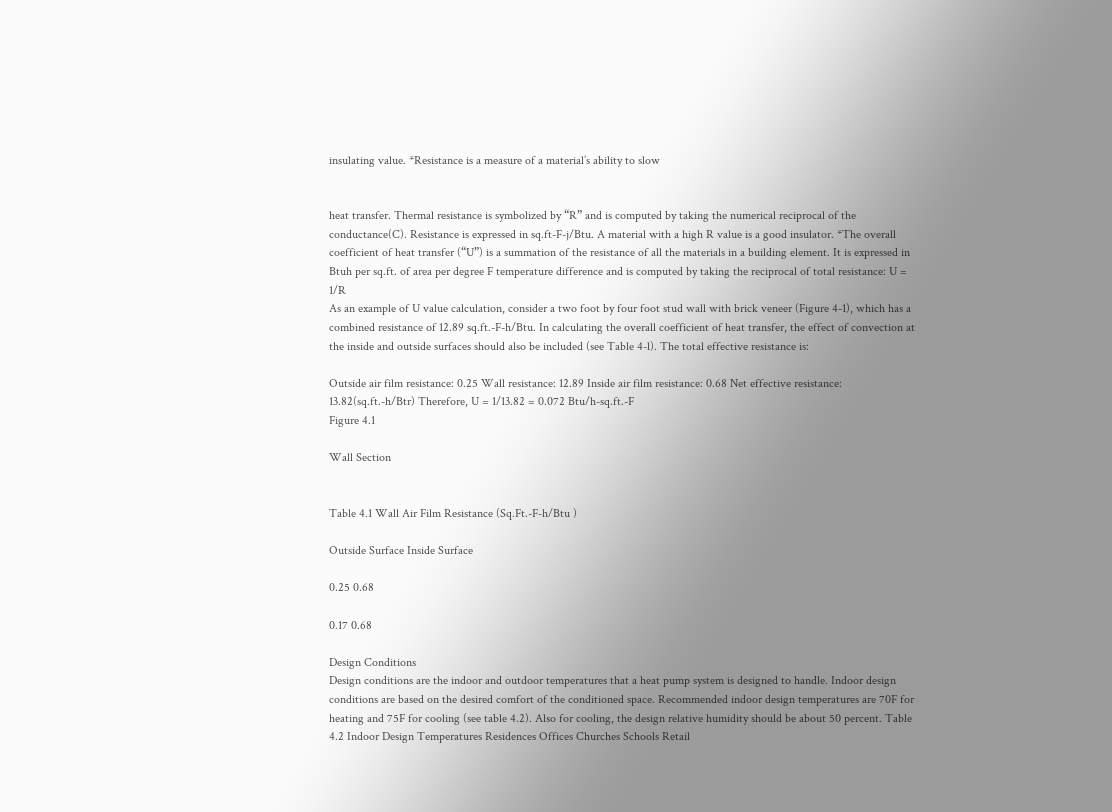insulating value. *Resistance is a measure of a material’s ability to slow


heat transfer. Thermal resistance is symbolized by “R” and is computed by taking the numerical reciprocal of the conductance(C). Resistance is expressed in sq.ft-F-j/Btu. A material with a high R value is a good insulator. *The overall coefficient of heat transfer (“U”) is a summation of the resistance of all the materials in a building element. It is expressed in Btuh per sq.ft. of area per degree F temperature difference and is computed by taking the reciprocal of total resistance: U = 1/R
As an example of U value calculation, consider a two foot by four foot stud wall with brick veneer (Figure 4-1), which has a combined resistance of 12.89 sq.ft.-F-h/Btu. In calculating the overall coefficient of heat transfer, the effect of convection at the inside and outside surfaces should also be included (see Table 4-l). The total effective resistance is:

Outside air film resistance: 0.25 Wall resistance: 12.89 Inside air film resistance: 0.68 Net effective resistance: 13.82(sq.ft.-h/Btr) Therefore, U = 1/13.82 = 0.072 Btu/h-sq.ft.-F
Figure 4.1

Wall Section


Table 4.1 Wall Air Film Resistance (Sq.Ft.-F-h/Btu )

Outside Surface Inside Surface

0.25 0.68

0.17 0.68

Design Conditions
Design conditions are the indoor and outdoor temperatures that a heat pump system is designed to handle. Indoor design conditions are based on the desired comfort of the conditioned space. Recommended indoor design temperatures are 70F for heating and 75F for cooling (see table 4.2). Also for cooling, the design relative humidity should be about 50 percent. Table 4.2 Indoor Design Temperatures Residences Offices Churches Schools Retail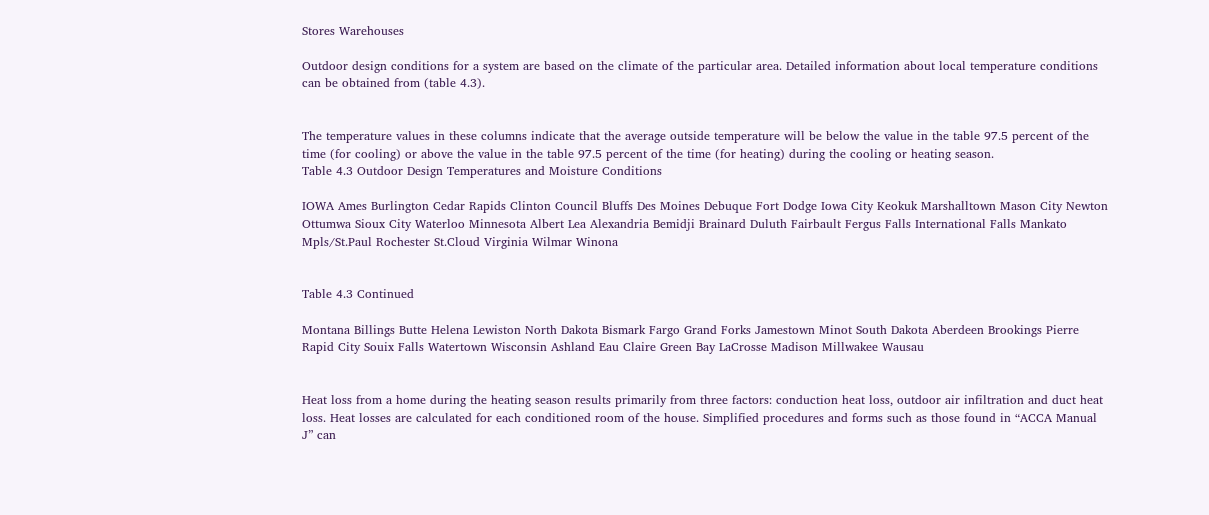Stores Warehouses

Outdoor design conditions for a system are based on the climate of the particular area. Detailed information about local temperature conditions can be obtained from (table 4.3).


The temperature values in these columns indicate that the average outside temperature will be below the value in the table 97.5 percent of the time (for cooling) or above the value in the table 97.5 percent of the time (for heating) during the cooling or heating season.
Table 4.3 Outdoor Design Temperatures and Moisture Conditions

IOWA Ames Burlington Cedar Rapids Clinton Council Bluffs Des Moines Debuque Fort Dodge Iowa City Keokuk Marshalltown Mason City Newton Ottumwa Sioux City Waterloo Minnesota Albert Lea Alexandria Bemidji Brainard Duluth Fairbault Fergus Falls International Falls Mankato Mpls/St.Paul Rochester St.Cloud Virginia Wilmar Winona


Table 4.3 Continued

Montana Billings Butte Helena Lewiston North Dakota Bismark Fargo Grand Forks Jamestown Minot South Dakota Aberdeen Brookings Pierre Rapid City Souix Falls Watertown Wisconsin Ashland Eau Claire Green Bay LaCrosse Madison Millwakee Wausau


Heat loss from a home during the heating season results primarily from three factors: conduction heat loss, outdoor air infiltration and duct heat loss. Heat losses are calculated for each conditioned room of the house. Simplified procedures and forms such as those found in “ACCA Manual J” can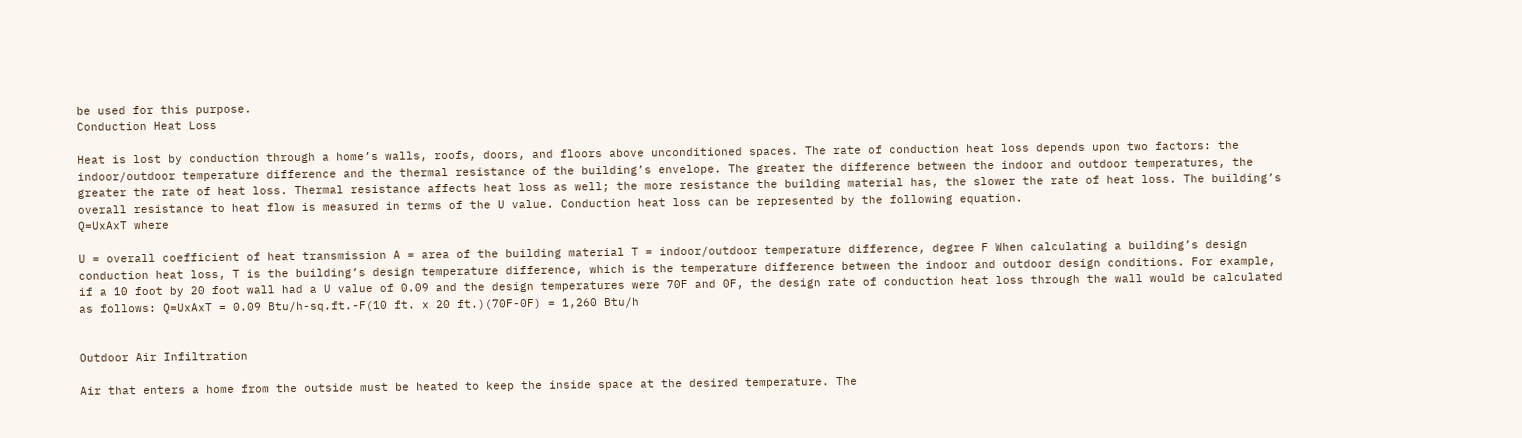be used for this purpose.
Conduction Heat Loss

Heat is lost by conduction through a home’s walls, roofs, doors, and floors above unconditioned spaces. The rate of conduction heat loss depends upon two factors: the indoor/outdoor temperature difference and the thermal resistance of the building’s envelope. The greater the difference between the indoor and outdoor temperatures, the greater the rate of heat loss. Thermal resistance affects heat loss as well; the more resistance the building material has, the slower the rate of heat loss. The building’s overall resistance to heat flow is measured in terms of the U value. Conduction heat loss can be represented by the following equation.
Q=UxAxT where

U = overall coefficient of heat transmission A = area of the building material T = indoor/outdoor temperature difference, degree F When calculating a building’s design conduction heat loss, T is the building’s design temperature difference, which is the temperature difference between the indoor and outdoor design conditions. For example, if a 10 foot by 20 foot wall had a U value of 0.09 and the design temperatures were 70F and 0F, the design rate of conduction heat loss through the wall would be calculated as follows: Q=UxAxT = 0.09 Btu/h-sq.ft.-F(10 ft. x 20 ft.)(70F-0F) = 1,260 Btu/h


Outdoor Air Infiltration

Air that enters a home from the outside must be heated to keep the inside space at the desired temperature. The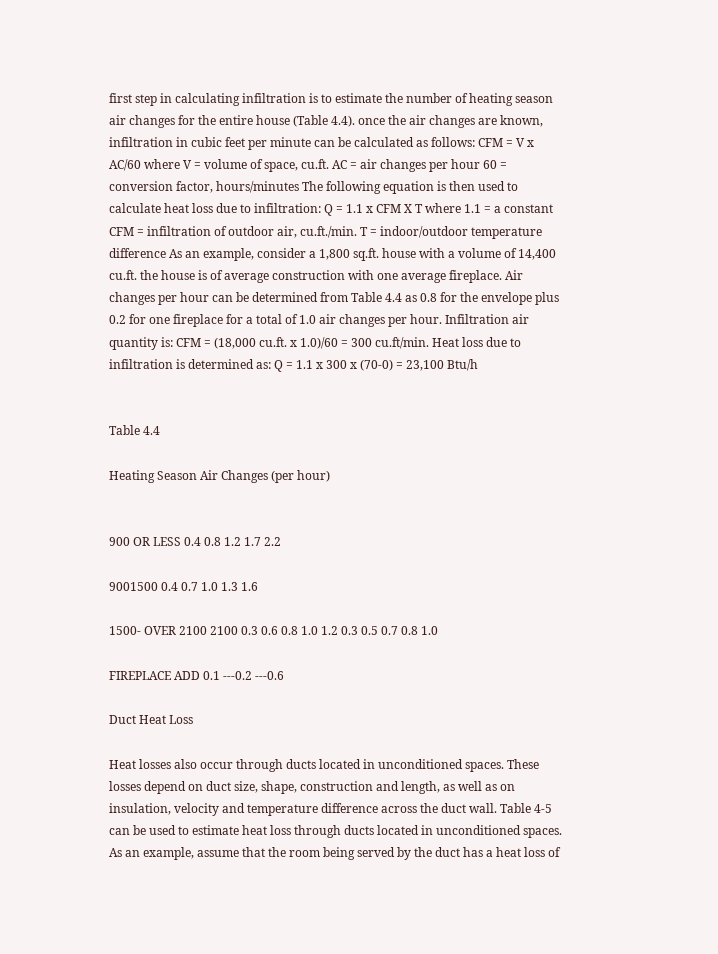first step in calculating infiltration is to estimate the number of heating season air changes for the entire house (Table 4.4). once the air changes are known, infiltration in cubic feet per minute can be calculated as follows: CFM = V x AC/60 where V = volume of space, cu.ft. AC = air changes per hour 60 = conversion factor, hours/minutes The following equation is then used to calculate heat loss due to infiltration: Q = 1.1 x CFM X T where 1.1 = a constant CFM = infiltration of outdoor air, cu.ft./min. T = indoor/outdoor temperature difference As an example, consider a 1,800 sq.ft. house with a volume of 14,400 cu.ft. the house is of average construction with one average fireplace. Air changes per hour can be determined from Table 4.4 as 0.8 for the envelope plus 0.2 for one fireplace for a total of 1.0 air changes per hour. Infiltration air quantity is: CFM = (18,000 cu.ft. x 1.0)/60 = 300 cu.ft/min. Heat loss due to infiltration is determined as: Q = 1.1 x 300 x (70-0) = 23,100 Btu/h


Table 4.4

Heating Season Air Changes (per hour)


900 OR LESS 0.4 0.8 1.2 1.7 2.2

9001500 0.4 0.7 1.0 1.3 1.6

1500- OVER 2100 2100 0.3 0.6 0.8 1.0 1.2 0.3 0.5 0.7 0.8 1.0

FIREPLACE ADD 0.1 ---0.2 ---0.6

Duct Heat Loss

Heat losses also occur through ducts located in unconditioned spaces. These losses depend on duct size, shape, construction and length, as well as on insulation, velocity and temperature difference across the duct wall. Table 4-5 can be used to estimate heat loss through ducts located in unconditioned spaces. As an example, assume that the room being served by the duct has a heat loss of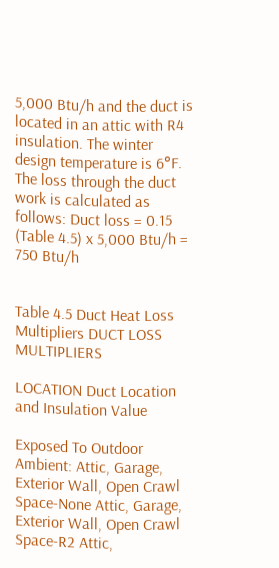5,000 Btu/h and the duct is located in an attic with R4 insulation. The winter design temperature is 6°F. The loss through the duct work is calculated as follows: Duct loss = 0.15 (Table 4.5) x 5,000 Btu/h = 750 Btu/h


Table 4.5 Duct Heat Loss Multipliers DUCT LOSS MULTIPLIERS

LOCATION Duct Location and Insulation Value

Exposed To Outdoor Ambient: Attic, Garage, Exterior Wall, Open Crawl Space-None Attic, Garage, Exterior Wall, Open Crawl Space-R2 Attic,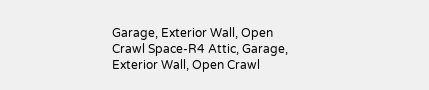Garage, Exterior Wall, Open Crawl Space-R4 Attic, Garage, Exterior Wall, Open Crawl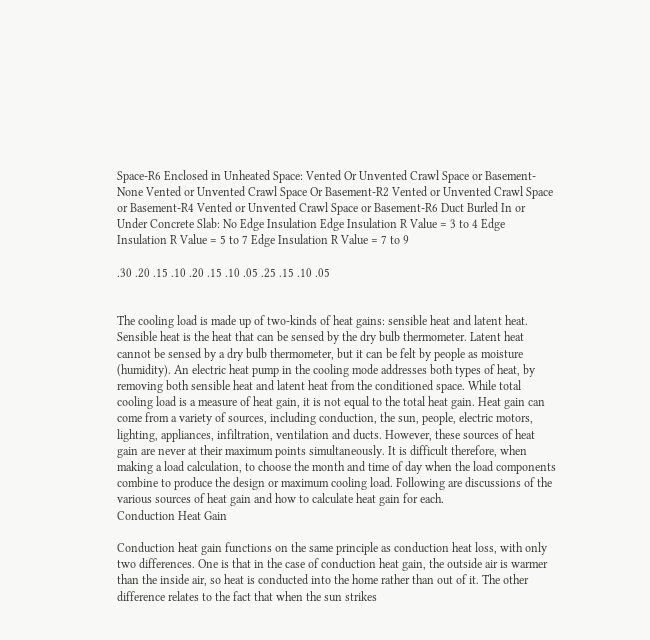Space-R6 Enclosed in Unheated Space: Vented Or Unvented Crawl Space or Basement-None Vented or Unvented Crawl Space Or Basement-R2 Vented or Unvented Crawl Space or Basement-R4 Vented or Unvented Crawl Space or Basement-R6 Duct Burled In or Under Concrete Slab: No Edge Insulation Edge Insulation R Value = 3 to 4 Edge Insulation R Value = 5 to 7 Edge Insulation R Value = 7 to 9

.30 .20 .15 .10 .20 .15 .10 .05 .25 .15 .10 .05


The cooling load is made up of two-kinds of heat gains: sensible heat and latent heat. Sensible heat is the heat that can be sensed by the dry bulb thermometer. Latent heat cannot be sensed by a dry bulb thermometer, but it can be felt by people as moisture (humidity). An electric heat pump in the cooling mode addresses both types of heat, by removing both sensible heat and latent heat from the conditioned space. While total cooling load is a measure of heat gain, it is not equal to the total heat gain. Heat gain can come from a variety of sources, including conduction, the sun, people, electric motors, lighting, appliances, infiltration, ventilation and ducts. However, these sources of heat gain are never at their maximum points simultaneously. It is difficult therefore, when making a load calculation, to choose the month and time of day when the load components combine to produce the design or maximum cooling load. Following are discussions of the various sources of heat gain and how to calculate heat gain for each.
Conduction Heat Gain

Conduction heat gain functions on the same principle as conduction heat loss, with only two differences. One is that in the case of conduction heat gain, the outside air is warmer than the inside air, so heat is conducted into the home rather than out of it. The other difference relates to the fact that when the sun strikes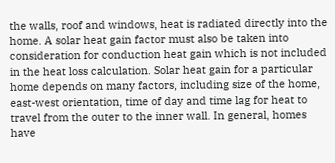the walls, roof and windows, heat is radiated directly into the home. A solar heat gain factor must also be taken into consideration for conduction heat gain which is not included in the heat loss calculation. Solar heat gain for a particular home depends on many factors, including size of the home, east-west orientation, time of day and time lag for heat to travel from the outer to the inner wall. In general, homes have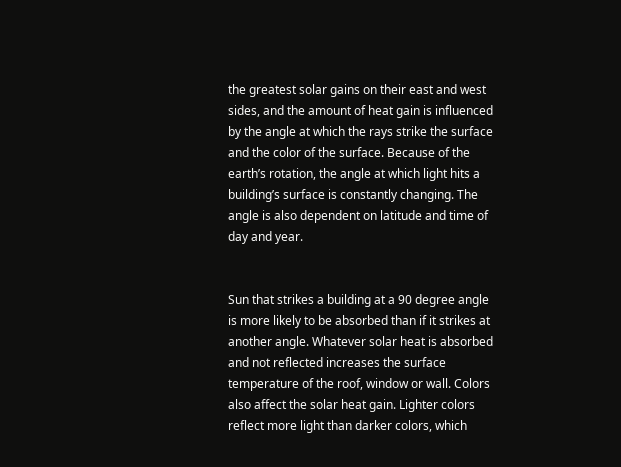the greatest solar gains on their east and west sides, and the amount of heat gain is influenced by the angle at which the rays strike the surface and the color of the surface. Because of the earth’s rotation, the angle at which light hits a building’s surface is constantly changing. The angle is also dependent on latitude and time of day and year.


Sun that strikes a building at a 90 degree angle is more likely to be absorbed than if it strikes at another angle. Whatever solar heat is absorbed and not reflected increases the surface temperature of the roof, window or wall. Colors also affect the solar heat gain. Lighter colors reflect more light than darker colors, which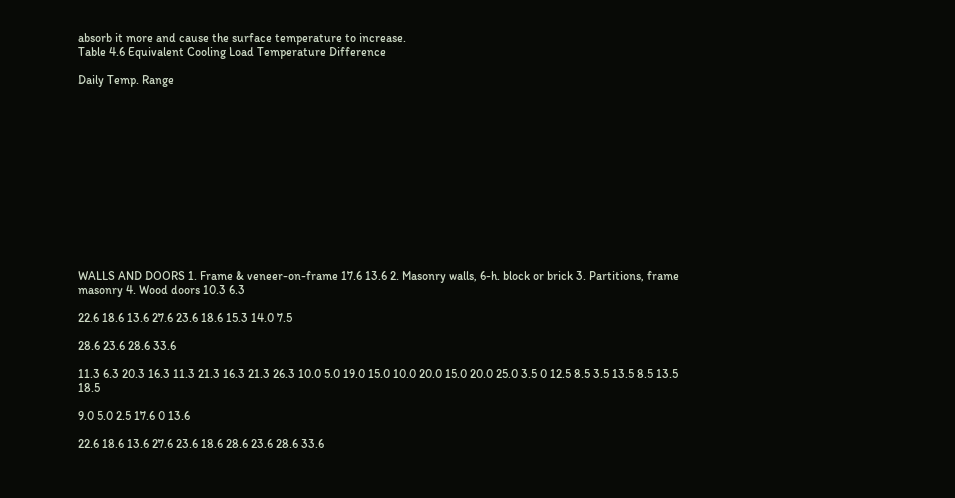absorb it more and cause the surface temperature to increase.
Table 4.6 Equivalent Cooling Load Temperature Difference

Daily Temp. Range













WALLS AND DOORS 1. Frame & veneer-on-frame 17.6 13.6 2. Masonry walls, 6-h. block or brick 3. Partitions, frame masonry 4. Wood doors 10.3 6.3

22.6 18.6 13.6 27.6 23.6 18.6 15.3 14.0 7.5

28.6 23.6 28.6 33.6

11.3 6.3 20.3 16.3 11.3 21.3 16.3 21.3 26.3 10.0 5.0 19.0 15.0 10.0 20.0 15.0 20.0 25.0 3.5 0 12.5 8.5 3.5 13.5 8.5 13.5 18.5

9.0 5.0 2.5 17.6 0 13.6

22.6 18.6 13.6 27.6 23.6 18.6 28.6 23.6 28.6 33.6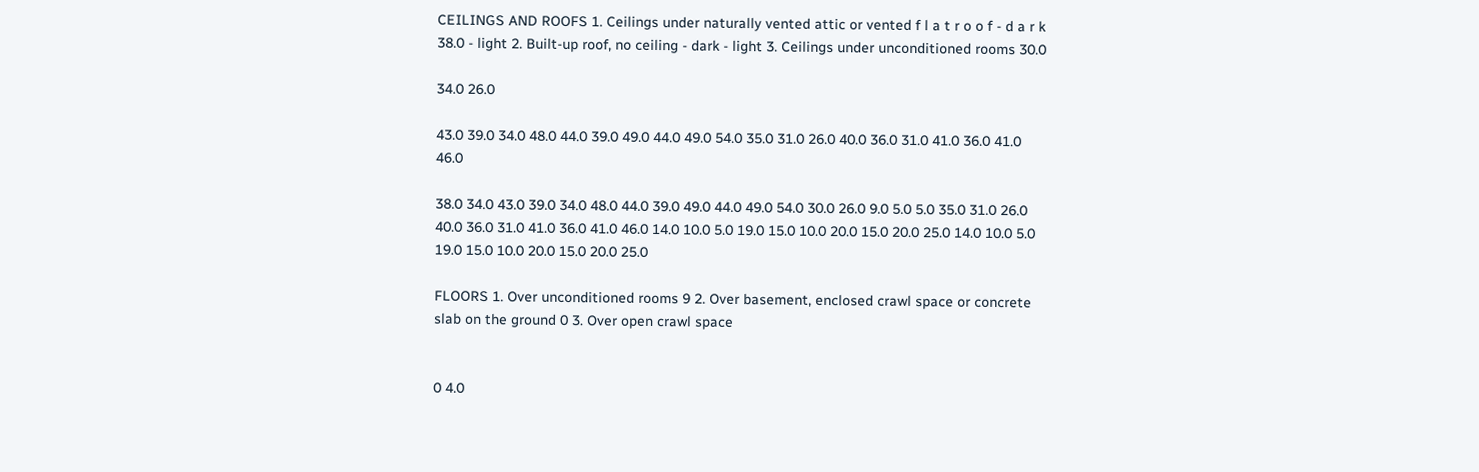CEILINGS AND ROOFS 1. Ceilings under naturally vented attic or vented f l a t r o o f - d a r k 38.0 - light 2. Built-up roof, no ceiling - dark - light 3. Ceilings under unconditioned rooms 30.0

34.0 26.0

43.0 39.0 34.0 48.0 44.0 39.0 49.0 44.0 49.0 54.0 35.0 31.0 26.0 40.0 36.0 31.0 41.0 36.0 41.0 46.0

38.0 34.0 43.0 39.0 34.0 48.0 44.0 39.0 49.0 44.0 49.0 54.0 30.0 26.0 9.0 5.0 5.0 35.0 31.0 26.0 40.0 36.0 31.0 41.0 36.0 41.0 46.0 14.0 10.0 5.0 19.0 15.0 10.0 20.0 15.0 20.0 25.0 14.0 10.0 5.0 19.0 15.0 10.0 20.0 15.0 20.0 25.0

FLOORS 1. Over unconditioned rooms 9 2. Over basement, enclosed crawl space or concrete slab on the ground 0 3. Over open crawl space


0 4.0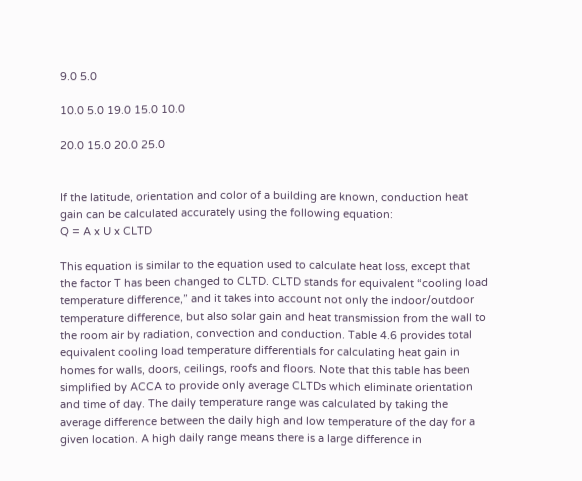9.0 5.0

10.0 5.0 19.0 15.0 10.0

20.0 15.0 20.0 25.0


If the latitude, orientation and color of a building are known, conduction heat gain can be calculated accurately using the following equation:
Q = A x U x CLTD

This equation is similar to the equation used to calculate heat loss, except that the factor T has been changed to CLTD. CLTD stands for equivalent “cooling load temperature difference,” and it takes into account not only the indoor/outdoor temperature difference, but also solar gain and heat transmission from the wall to the room air by radiation, convection and conduction. Table 4.6 provides total equivalent cooling load temperature differentials for calculating heat gain in homes for walls, doors, ceilings, roofs and floors. Note that this table has been simplified by ACCA to provide only average CLTDs which eliminate orientation and time of day. The daily temperature range was calculated by taking the average difference between the daily high and low temperature of the day for a given location. A high daily range means there is a large difference in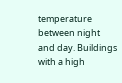temperature between night and day. Buildings with a high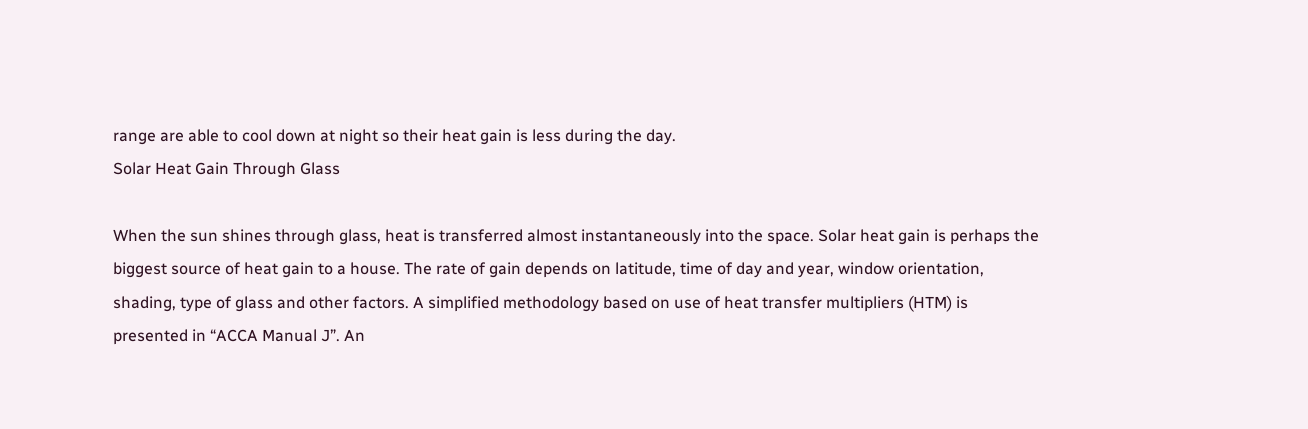range are able to cool down at night so their heat gain is less during the day.
Solar Heat Gain Through Glass

When the sun shines through glass, heat is transferred almost instantaneously into the space. Solar heat gain is perhaps the biggest source of heat gain to a house. The rate of gain depends on latitude, time of day and year, window orientation, shading, type of glass and other factors. A simplified methodology based on use of heat transfer multipliers (HTM) is presented in “ACCA Manual J”. An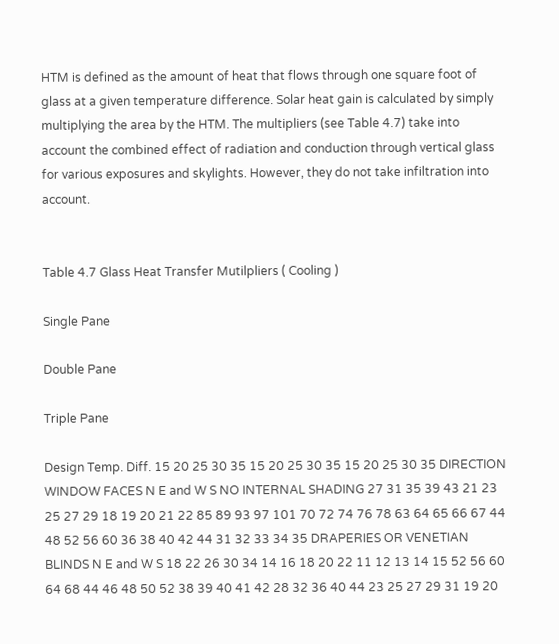HTM is defined as the amount of heat that flows through one square foot of glass at a given temperature difference. Solar heat gain is calculated by simply multiplying the area by the HTM. The multipliers (see Table 4.7) take into account the combined effect of radiation and conduction through vertical glass for various exposures and skylights. However, they do not take infiltration into account.


Table 4.7 Glass Heat Transfer Mutilpliers ( Cooling )

Single Pane

Double Pane

Triple Pane

Design Temp. Diff. 15 20 25 30 35 15 20 25 30 35 15 20 25 30 35 DIRECTION WINDOW FACES N E and W S NO INTERNAL SHADING 27 31 35 39 43 21 23 25 27 29 18 19 20 21 22 85 89 93 97 101 70 72 74 76 78 63 64 65 66 67 44 48 52 56 60 36 38 40 42 44 31 32 33 34 35 DRAPERIES OR VENETIAN BLINDS N E and W S 18 22 26 30 34 14 16 18 20 22 11 12 13 14 15 52 56 60 64 68 44 46 48 50 52 38 39 40 41 42 28 32 36 40 44 23 25 27 29 31 19 20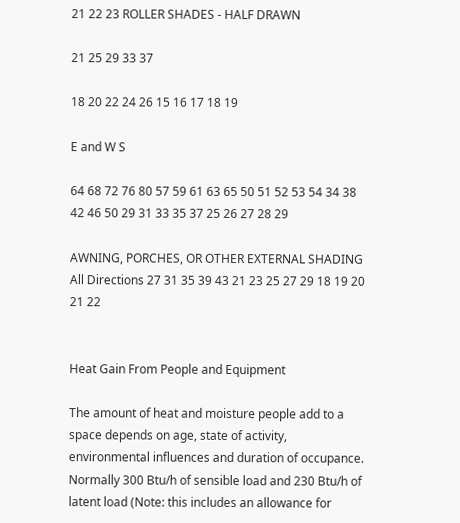21 22 23 ROLLER SHADES - HALF DRAWN

21 25 29 33 37

18 20 22 24 26 15 16 17 18 19

E and W S

64 68 72 76 80 57 59 61 63 65 50 51 52 53 54 34 38 42 46 50 29 31 33 35 37 25 26 27 28 29

AWNING, PORCHES, OR OTHER EXTERNAL SHADING All Directions 27 31 35 39 43 21 23 25 27 29 18 19 20 21 22


Heat Gain From People and Equipment

The amount of heat and moisture people add to a space depends on age, state of activity, environmental influences and duration of occupance. Normally 300 Btu/h of sensible load and 230 Btu/h of latent load (Note: this includes an allowance for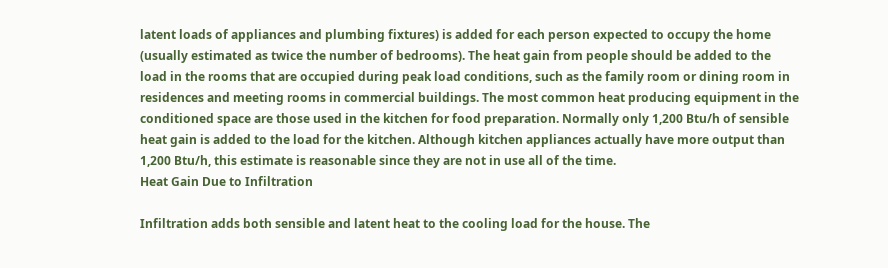latent loads of appliances and plumbing fixtures) is added for each person expected to occupy the home (usually estimated as twice the number of bedrooms). The heat gain from people should be added to the load in the rooms that are occupied during peak load conditions, such as the family room or dining room in residences and meeting rooms in commercial buildings. The most common heat producing equipment in the conditioned space are those used in the kitchen for food preparation. Normally only 1,200 Btu/h of sensible heat gain is added to the load for the kitchen. Although kitchen appliances actually have more output than 1,200 Btu/h, this estimate is reasonable since they are not in use all of the time.
Heat Gain Due to Infiltration

Infiltration adds both sensible and latent heat to the cooling load for the house. The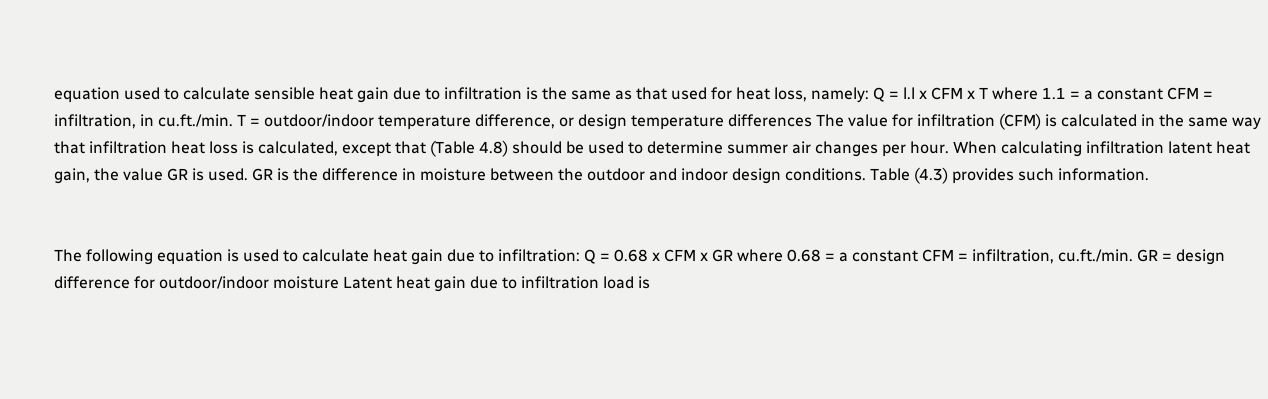equation used to calculate sensible heat gain due to infiltration is the same as that used for heat loss, namely: Q = l.l x CFM x T where 1.1 = a constant CFM = infiltration, in cu.ft./min. T = outdoor/indoor temperature difference, or design temperature differences The value for infiltration (CFM) is calculated in the same way that infiltration heat loss is calculated, except that (Table 4.8) should be used to determine summer air changes per hour. When calculating infiltration latent heat gain, the value GR is used. GR is the difference in moisture between the outdoor and indoor design conditions. Table (4.3) provides such information.


The following equation is used to calculate heat gain due to infiltration: Q = 0.68 x CFM x GR where 0.68 = a constant CFM = infiltration, cu.ft./min. GR = design difference for outdoor/indoor moisture Latent heat gain due to infiltration load is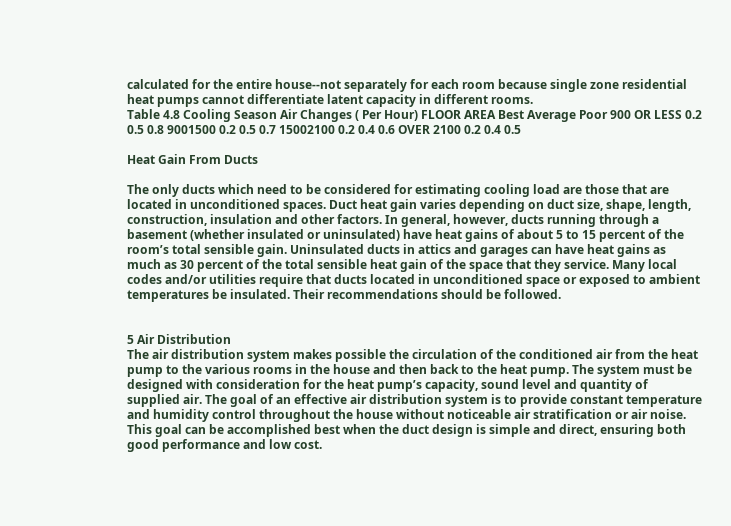calculated for the entire house--not separately for each room because single zone residential heat pumps cannot differentiate latent capacity in different rooms.
Table 4.8 Cooling Season Air Changes ( Per Hour) FLOOR AREA Best Average Poor 900 OR LESS 0.2 0.5 0.8 9001500 0.2 0.5 0.7 15002100 0.2 0.4 0.6 OVER 2100 0.2 0.4 0.5

Heat Gain From Ducts

The only ducts which need to be considered for estimating cooling load are those that are located in unconditioned spaces. Duct heat gain varies depending on duct size, shape, length, construction, insulation and other factors. In general, however, ducts running through a basement (whether insulated or uninsulated) have heat gains of about 5 to 15 percent of the room’s total sensible gain. Uninsulated ducts in attics and garages can have heat gains as much as 30 percent of the total sensible heat gain of the space that they service. Many local codes and/or utilities require that ducts located in unconditioned space or exposed to ambient temperatures be insulated. Their recommendations should be followed.


5 Air Distribution
The air distribution system makes possible the circulation of the conditioned air from the heat pump to the various rooms in the house and then back to the heat pump. The system must be designed with consideration for the heat pump’s capacity, sound level and quantity of supplied air. The goal of an effective air distribution system is to provide constant temperature and humidity control throughout the house without noticeable air stratification or air noise. This goal can be accomplished best when the duct design is simple and direct, ensuring both good performance and low cost.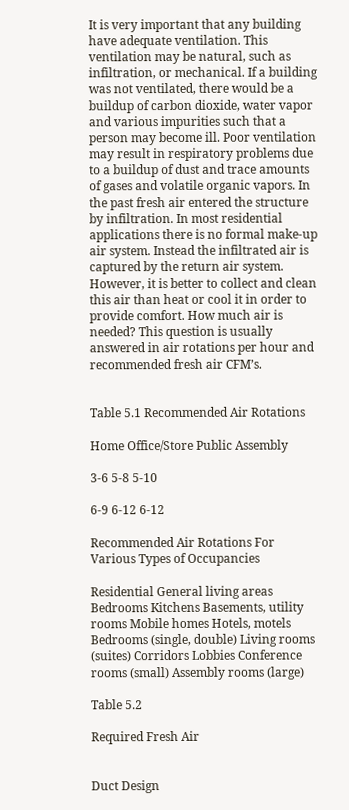It is very important that any building have adequate ventilation. This ventilation may be natural, such as infiltration, or mechanical. If a building was not ventilated, there would be a buildup of carbon dioxide, water vapor and various impurities such that a person may become ill. Poor ventilation may result in respiratory problems due to a buildup of dust and trace amounts of gases and volatile organic vapors. In the past fresh air entered the structure by infiltration. In most residential applications there is no formal make-up air system. Instead the infiltrated air is captured by the return air system. However, it is better to collect and clean this air than heat or cool it in order to provide comfort. How much air is needed? This question is usually answered in air rotations per hour and recommended fresh air CFM’s.


Table 5.1 Recommended Air Rotations

Home Office/Store Public Assembly

3-6 5-8 5-10

6-9 6-12 6-12

Recommended Air Rotations For Various Types of Occupancies

Residential General living areas Bedrooms Kitchens Basements, utility rooms Mobile homes Hotels, motels Bedrooms (single, double) Living rooms (suites) Corridors Lobbies Conference rooms (small) Assembly rooms (large)

Table 5.2

Required Fresh Air


Duct Design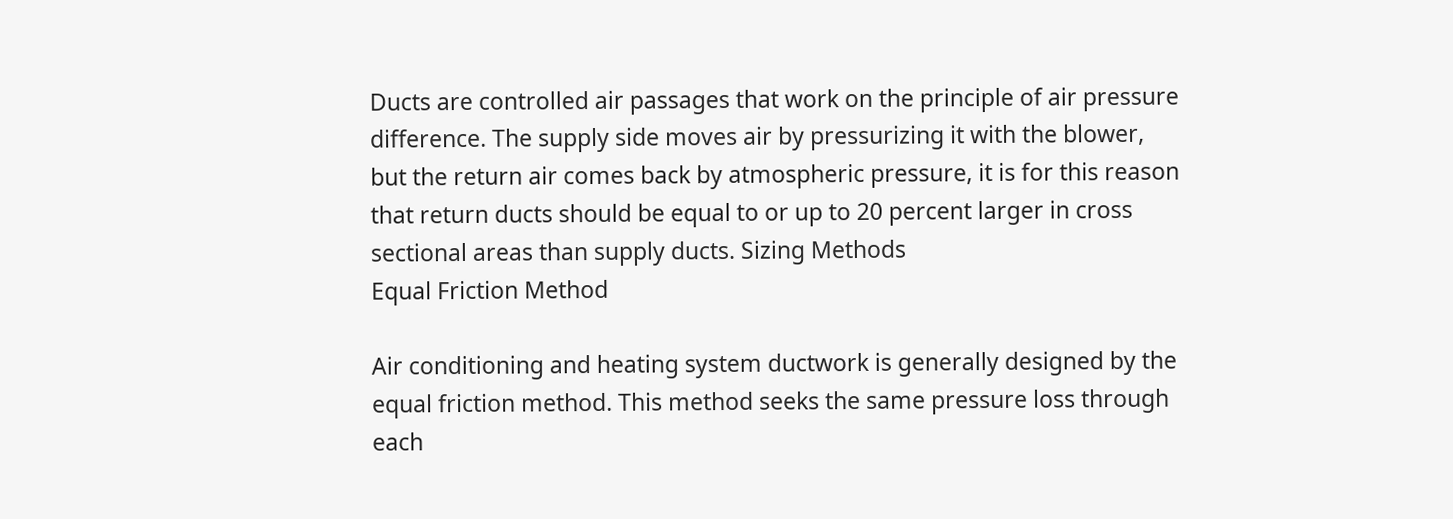Ducts are controlled air passages that work on the principle of air pressure difference. The supply side moves air by pressurizing it with the blower, but the return air comes back by atmospheric pressure, it is for this reason that return ducts should be equal to or up to 20 percent larger in cross sectional areas than supply ducts. Sizing Methods
Equal Friction Method

Air conditioning and heating system ductwork is generally designed by the equal friction method. This method seeks the same pressure loss through each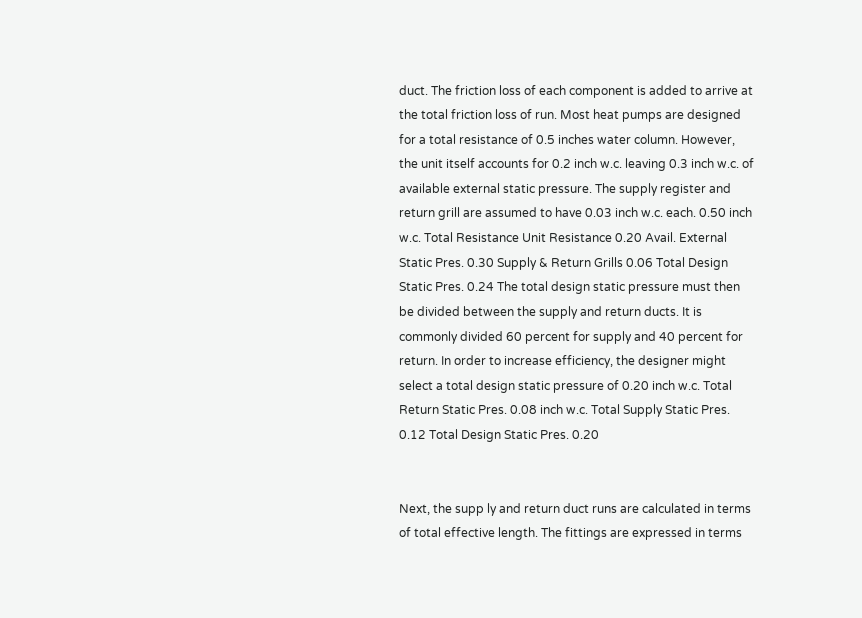duct. The friction loss of each component is added to arrive at the total friction loss of run. Most heat pumps are designed for a total resistance of 0.5 inches water column. However, the unit itself accounts for 0.2 inch w.c. leaving 0.3 inch w.c. of available external static pressure. The supply register and return grill are assumed to have 0.03 inch w.c. each. 0.50 inch w.c. Total Resistance Unit Resistance 0.20 Avail. External Static Pres. 0.30 Supply & Return Grills 0.06 Total Design Static Pres. 0.24 The total design static pressure must then be divided between the supply and return ducts. It is commonly divided 60 percent for supply and 40 percent for return. In order to increase efficiency, the designer might select a total design static pressure of 0.20 inch w.c. Total Return Static Pres. 0.08 inch w.c. Total Supply Static Pres. 0.12 Total Design Static Pres. 0.20


Next, the supp ly and return duct runs are calculated in terms of total effective length. The fittings are expressed in terms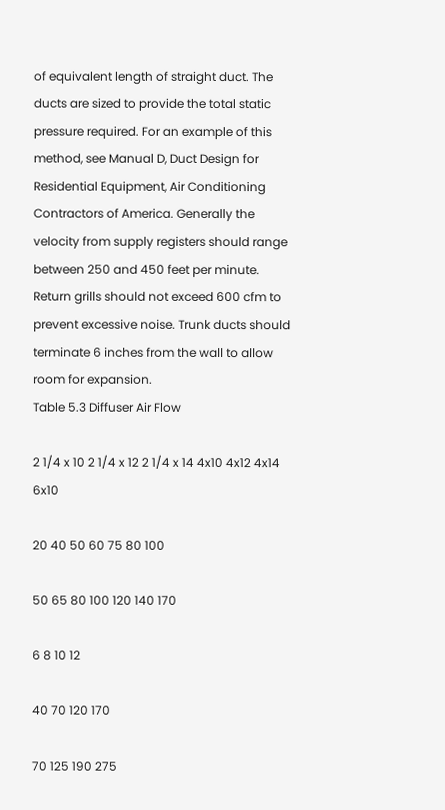of equivalent length of straight duct. The ducts are sized to provide the total static pressure required. For an example of this method, see Manual D, Duct Design for Residential Equipment, Air Conditioning Contractors of America. Generally the velocity from supply registers should range between 250 and 450 feet per minute. Return grills should not exceed 600 cfm to prevent excessive noise. Trunk ducts should terminate 6 inches from the wall to allow room for expansion.
Table 5.3 Diffuser Air Flow

2 1/4 x 10 2 1/4 x 12 2 1/4 x 14 4x10 4x12 4x14 6x10

20 40 50 60 75 80 100

50 65 80 100 120 140 170

6 8 10 12

40 70 120 170

70 125 190 275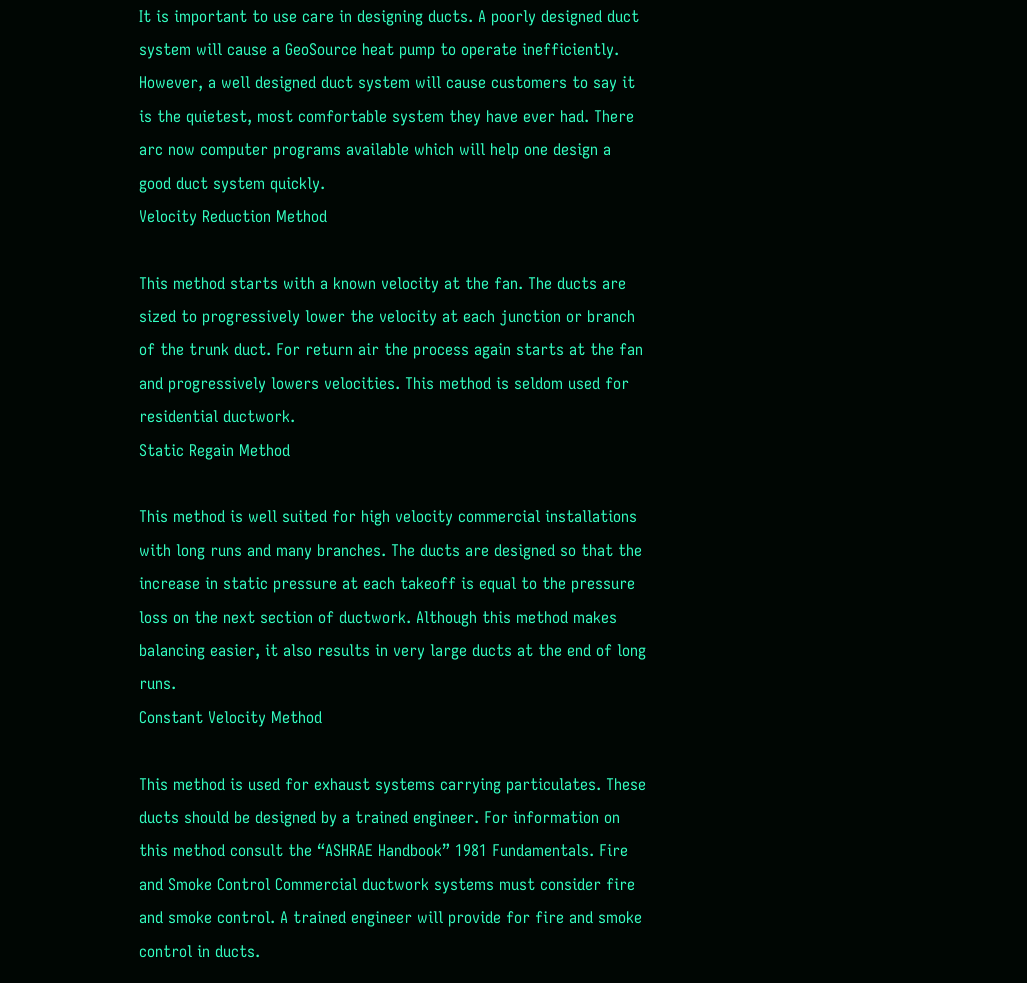It is important to use care in designing ducts. A poorly designed duct system will cause a GeoSource heat pump to operate inefficiently. However, a well designed duct system will cause customers to say it is the quietest, most comfortable system they have ever had. There arc now computer programs available which will help one design a good duct system quickly.
Velocity Reduction Method

This method starts with a known velocity at the fan. The ducts are sized to progressively lower the velocity at each junction or branch of the trunk duct. For return air the process again starts at the fan and progressively lowers velocities. This method is seldom used for residential ductwork.
Static Regain Method

This method is well suited for high velocity commercial installations with long runs and many branches. The ducts are designed so that the increase in static pressure at each takeoff is equal to the pressure loss on the next section of ductwork. Although this method makes balancing easier, it also results in very large ducts at the end of long runs.
Constant Velocity Method

This method is used for exhaust systems carrying particulates. These ducts should be designed by a trained engineer. For information on this method consult the “ASHRAE Handbook” 1981 Fundamentals. Fire and Smoke Control Commercial ductwork systems must consider fire and smoke control. A trained engineer will provide for fire and smoke control in ducts.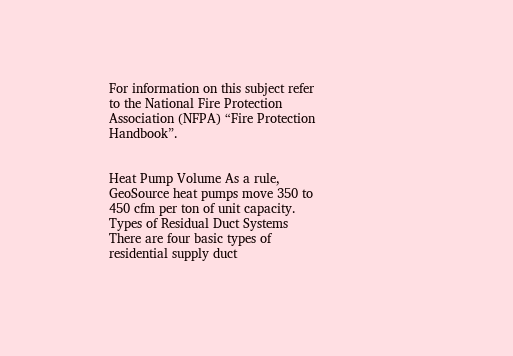For information on this subject refer to the National Fire Protection Association (NFPA) “Fire Protection Handbook”.


Heat Pump Volume As a rule, GeoSource heat pumps move 350 to 450 cfm per ton of unit capacity. Types of Residual Duct Systems There are four basic types of residential supply duct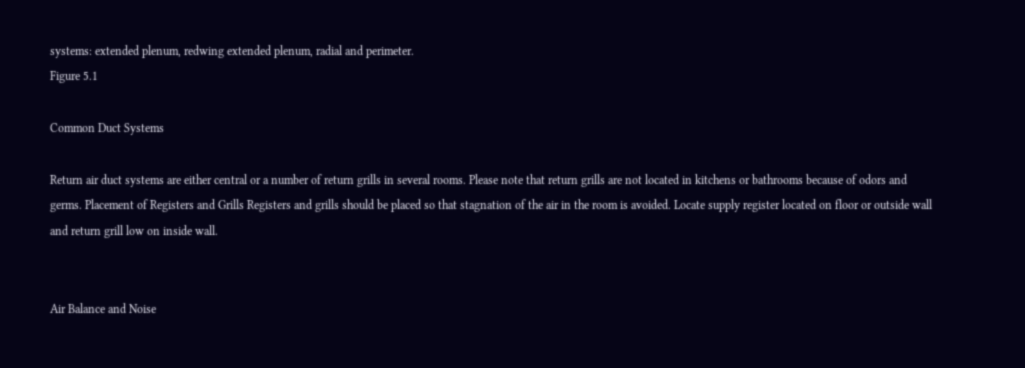systems: extended plenum, redwing extended plenum, radial and perimeter.
Figure 5.1

Common Duct Systems

Return air duct systems are either central or a number of return grills in several rooms. Please note that return grills are not located in kitchens or bathrooms because of odors and germs. Placement of Registers and Grills Registers and grills should be placed so that stagnation of the air in the room is avoided. Locate supply register located on floor or outside wall and return grill low on inside wall.


Air Balance and Noise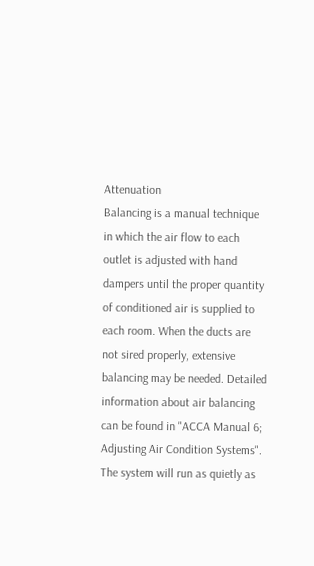Attenuation
Balancing is a manual technique in which the air flow to each outlet is adjusted with hand dampers until the proper quantity of conditioned air is supplied to each room. When the ducts are not sired properly, extensive balancing may be needed. Detailed information about air balancing can be found in "ACCA Manual 6; Adjusting Air Condition Systems". The system will run as quietly as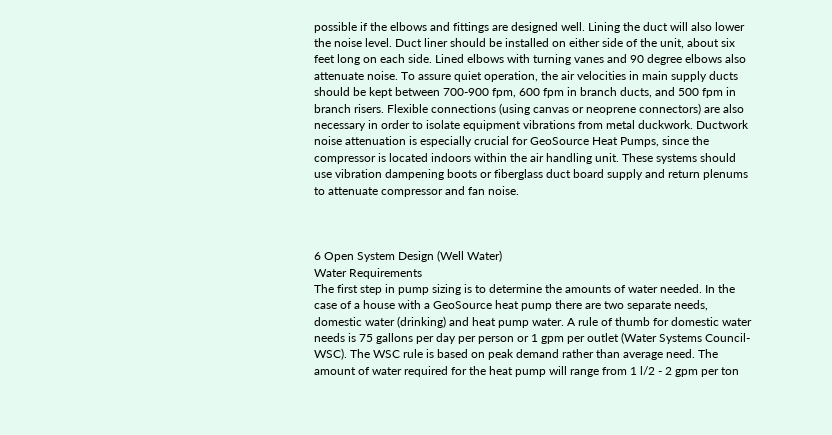possible if the elbows and fittings are designed well. Lining the duct will also lower the noise level. Duct liner should be installed on either side of the unit, about six feet long on each side. Lined elbows with turning vanes and 90 degree elbows also attenuate noise. To assure quiet operation, the air velocities in main supply ducts should be kept between 700-900 fpm, 600 fpm in branch ducts, and 500 fpm in branch risers. Flexible connections (using canvas or neoprene connectors) are also necessary in order to isolate equipment vibrations from metal duckwork. Ductwork noise attenuation is especially crucial for GeoSource Heat Pumps, since the compressor is located indoors within the air handling unit. These systems should use vibration dampening boots or fiberglass duct board supply and return plenums to attenuate compressor and fan noise.



6 Open System Design (Well Water)
Water Requirements
The first step in pump sizing is to determine the amounts of water needed. In the case of a house with a GeoSource heat pump there are two separate needs, domestic water (drinking) and heat pump water. A rule of thumb for domestic water needs is 75 gallons per day per person or 1 gpm per outlet (Water Systems Council-WSC). The WSC rule is based on peak demand rather than average need. The amount of water required for the heat pump will range from 1 l/2 - 2 gpm per ton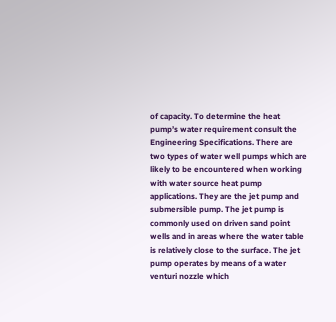of capacity. To determine the heat pump’s water requirement consult the Engineering Specifications. There are two types of water well pumps which are likely to be encountered when working with water source heat pump applications. They are the jet pump and submersible pump. The jet pump is commonly used on driven sand point wells and in areas where the water table is relatively close to the surface. The jet pump operates by means of a water venturi nozzle which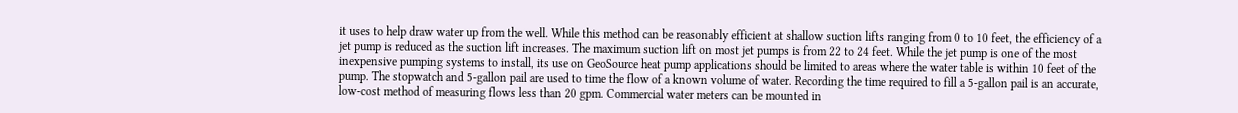it uses to help draw water up from the well. While this method can be reasonably efficient at shallow suction lifts ranging from 0 to 10 feet, the efficiency of a jet pump is reduced as the suction lift increases. The maximum suction lift on most jet pumps is from 22 to 24 feet. While the jet pump is one of the most inexpensive pumping systems to install, its use on GeoSource heat pump applications should be limited to areas where the water table is within 10 feet of the pump. The stopwatch and 5-gallon pail are used to time the flow of a known volume of water. Recording the time required to fill a 5-gallon pail is an accurate, low-cost method of measuring flows less than 20 gpm. Commercial water meters can be mounted in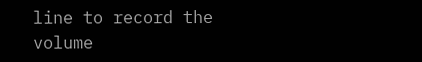line to record the volume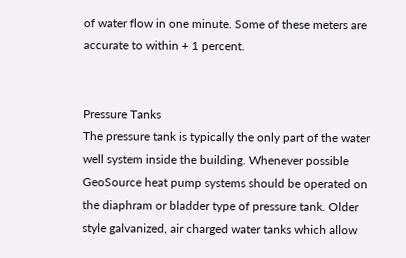of water flow in one minute. Some of these meters are accurate to within + 1 percent.


Pressure Tanks
The pressure tank is typically the only part of the water well system inside the building. Whenever possible GeoSource heat pump systems should be operated on the diaphram or bladder type of pressure tank. Older style galvanized, air charged water tanks which allow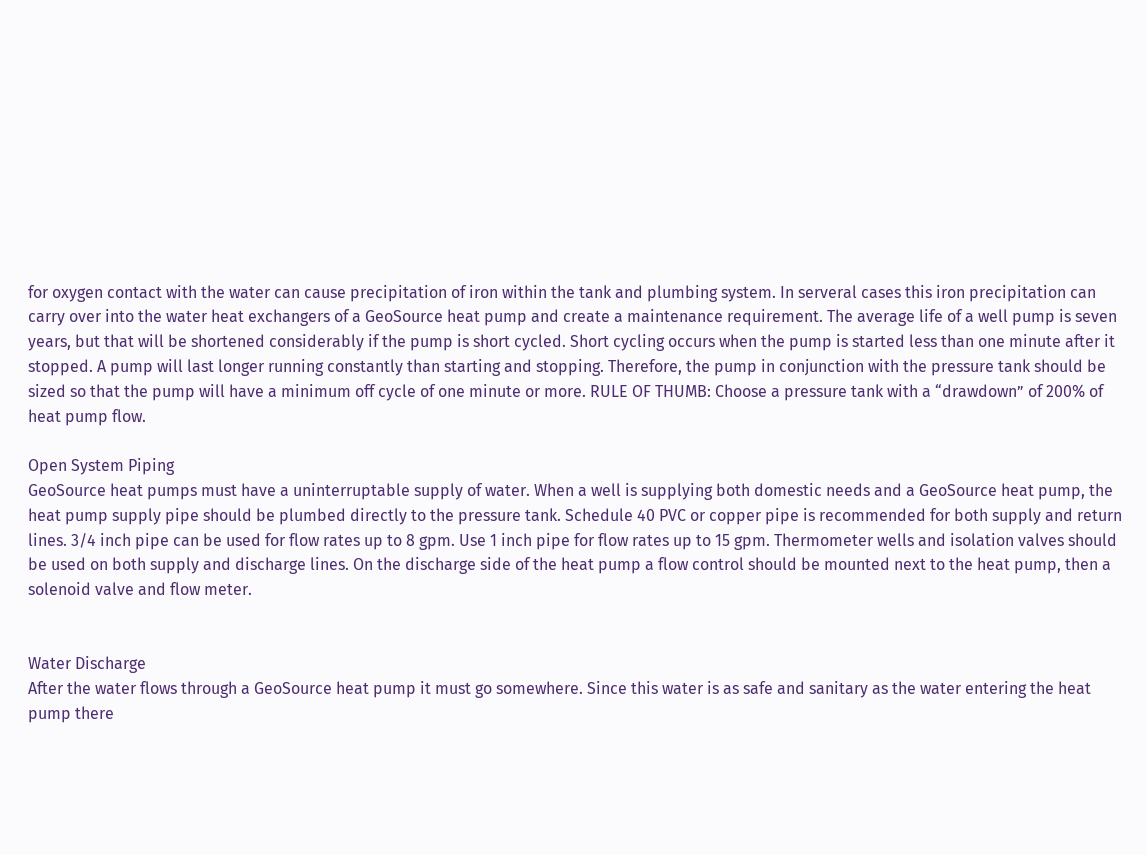for oxygen contact with the water can cause precipitation of iron within the tank and plumbing system. In serveral cases this iron precipitation can carry over into the water heat exchangers of a GeoSource heat pump and create a maintenance requirement. The average life of a well pump is seven years, but that will be shortened considerably if the pump is short cycled. Short cycling occurs when the pump is started less than one minute after it stopped. A pump will last longer running constantly than starting and stopping. Therefore, the pump in conjunction with the pressure tank should be sized so that the pump will have a minimum off cycle of one minute or more. RULE OF THUMB: Choose a pressure tank with a “drawdown” of 200% of heat pump flow.

Open System Piping
GeoSource heat pumps must have a uninterruptable supply of water. When a well is supplying both domestic needs and a GeoSource heat pump, the heat pump supply pipe should be plumbed directly to the pressure tank. Schedule 40 PVC or copper pipe is recommended for both supply and return lines. 3/4 inch pipe can be used for flow rates up to 8 gpm. Use 1 inch pipe for flow rates up to 15 gpm. Thermometer wells and isolation valves should be used on both supply and discharge lines. On the discharge side of the heat pump a flow control should be mounted next to the heat pump, then a solenoid valve and flow meter.


Water Discharge
After the water flows through a GeoSource heat pump it must go somewhere. Since this water is as safe and sanitary as the water entering the heat pump there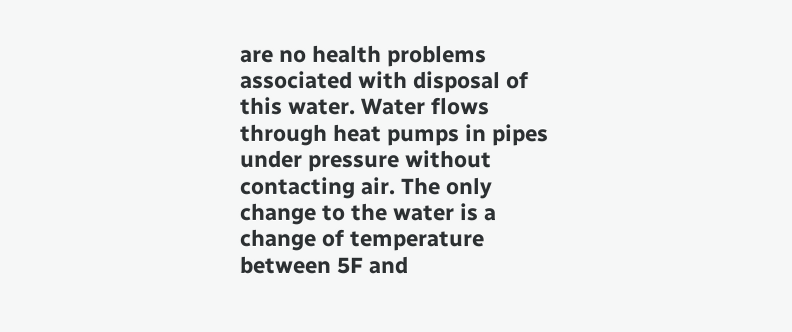are no health problems associated with disposal of this water. Water flows through heat pumps in pipes under pressure without contacting air. The only change to the water is a change of temperature between 5F and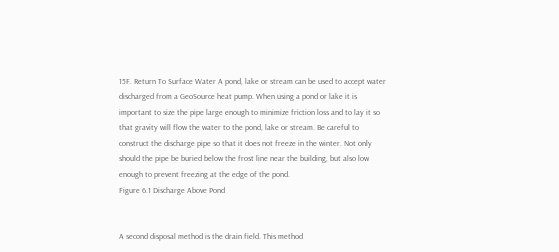15F. Return To Surface Water A pond, lake or stream can be used to accept water discharged from a GeoSource heat pump. When using a pond or lake it is important to size the pipe large enough to minimize friction loss and to lay it so that gravity will flow the water to the pond, lake or stream. Be careful to construct the discharge pipe so that it does not freeze in the winter. Not only should the pipe be buried below the frost line near the building, but also low enough to prevent freezing at the edge of the pond.
Figure 6.1 Discharge Above Pond


A second disposal method is the drain field. This method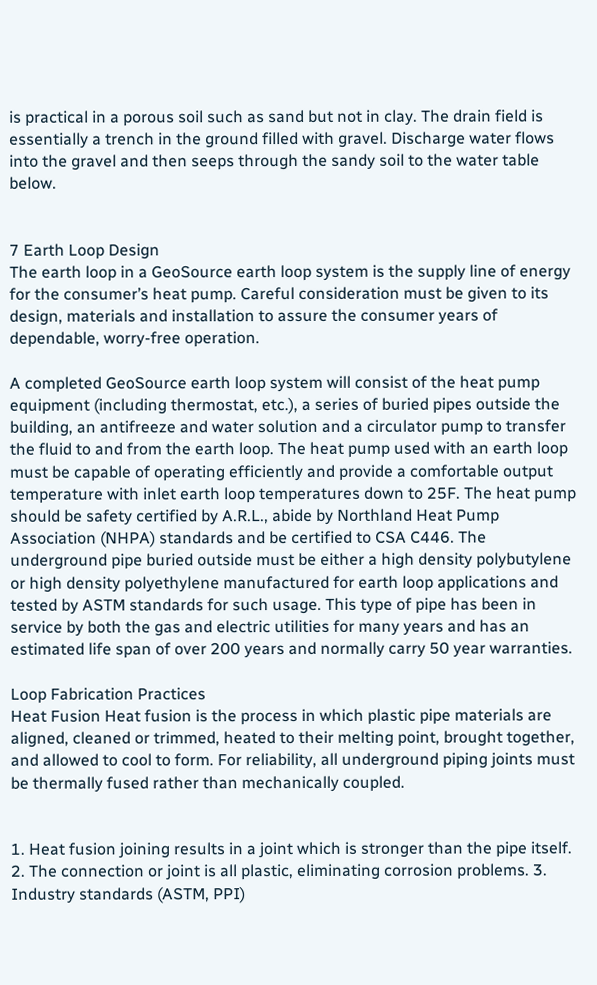is practical in a porous soil such as sand but not in clay. The drain field is essentially a trench in the ground filled with gravel. Discharge water flows into the gravel and then seeps through the sandy soil to the water table below.


7 Earth Loop Design
The earth loop in a GeoSource earth loop system is the supply line of energy for the consumer’s heat pump. Careful consideration must be given to its design, materials and installation to assure the consumer years of dependable, worry-free operation.

A completed GeoSource earth loop system will consist of the heat pump equipment (including thermostat, etc.), a series of buried pipes outside the building, an antifreeze and water solution and a circulator pump to transfer the fluid to and from the earth loop. The heat pump used with an earth loop must be capable of operating efficiently and provide a comfortable output temperature with inlet earth loop temperatures down to 25F. The heat pump should be safety certified by A.R.L., abide by Northland Heat Pump Association (NHPA) standards and be certified to CSA C446. The underground pipe buried outside must be either a high density polybutylene or high density polyethylene manufactured for earth loop applications and tested by ASTM standards for such usage. This type of pipe has been in service by both the gas and electric utilities for many years and has an estimated life span of over 200 years and normally carry 50 year warranties.

Loop Fabrication Practices
Heat Fusion Heat fusion is the process in which plastic pipe materials are aligned, cleaned or trimmed, heated to their melting point, brought together, and allowed to cool to form. For reliability, all underground piping joints must be thermally fused rather than mechanically coupled.


1. Heat fusion joining results in a joint which is stronger than the pipe itself. 2. The connection or joint is all plastic, eliminating corrosion problems. 3. Industry standards (ASTM, PPI)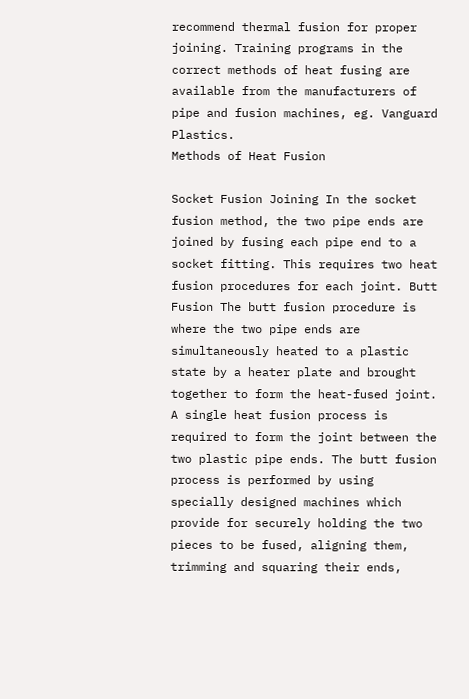recommend thermal fusion for proper joining. Training programs in the correct methods of heat fusing are available from the manufacturers of pipe and fusion machines, eg. Vanguard Plastics.
Methods of Heat Fusion

Socket Fusion Joining In the socket fusion method, the two pipe ends are joined by fusing each pipe end to a socket fitting. This requires two heat fusion procedures for each joint. Butt Fusion The butt fusion procedure is where the two pipe ends are simultaneously heated to a plastic state by a heater plate and brought together to form the heat-fused joint. A single heat fusion process is required to form the joint between the two plastic pipe ends. The butt fusion process is performed by using specially designed machines which provide for securely holding the two pieces to be fused, aligning them, trimming and squaring their ends,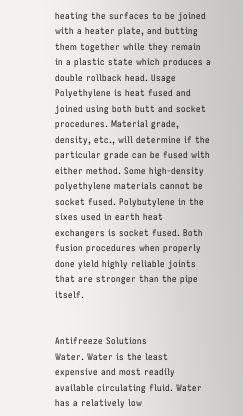heating the surfaces to be joined with a heater plate, and butting them together while they remain in a plastic state which produces a double rollback head. Usage Polyethylene is heat fused and joined using both butt and socket procedures. Material grade, density, etc., will determine if the particular grade can be fused with either method. Some high-density polyethylene materials cannot be socket fused. Polybutylene in the sixes used in earth heat exchangers is socket fused. Both fusion procedures when properly done yield highly reliable joints that are stronger than the pipe itself.


Antifreeze Solutions
Water. Water is the least expensive and most readily available circulating fluid. Water has a relatively low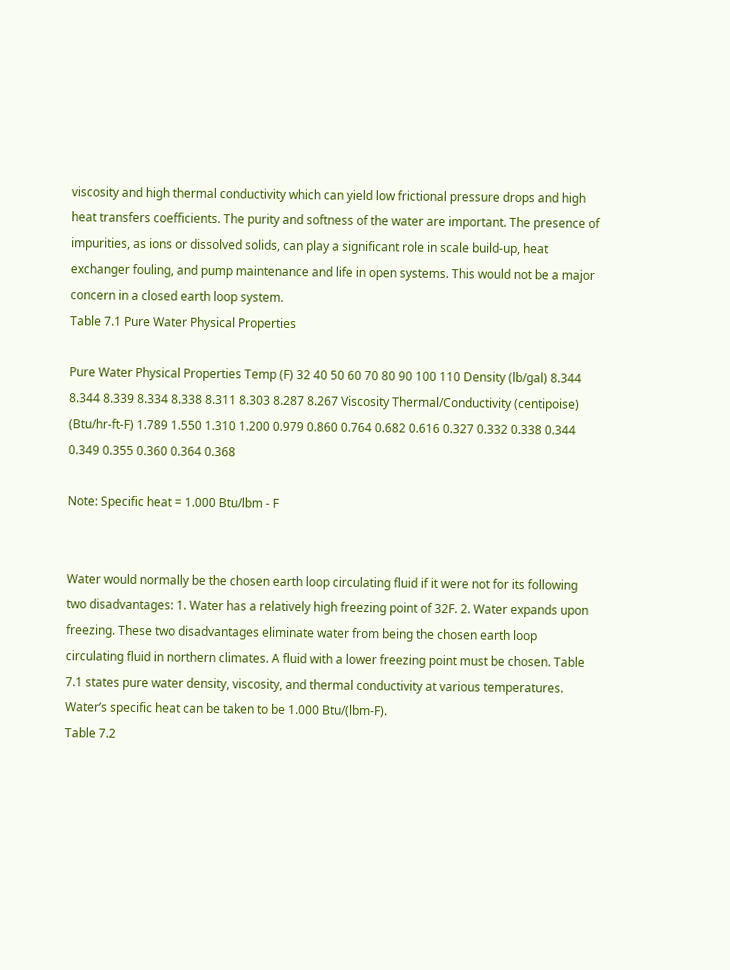viscosity and high thermal conductivity which can yield low frictional pressure drops and high heat transfers coefficients. The purity and softness of the water are important. The presence of impurities, as ions or dissolved solids, can play a significant role in scale build-up, heat exchanger fouling, and pump maintenance and life in open systems. This would not be a major concern in a closed earth loop system.
Table 7.1 Pure Water Physical Properties

Pure Water Physical Properties Temp (F) 32 40 50 60 70 80 90 100 110 Density (lb/gal) 8.344 8.344 8.339 8.334 8.338 8.311 8.303 8.287 8.267 Viscosity Thermal/Conductivity (centipoise) (Btu/hr-ft-F) 1.789 1.550 1.310 1.200 0.979 0.860 0.764 0.682 0.616 0.327 0.332 0.338 0.344 0.349 0.355 0.360 0.364 0.368

Note: Specific heat = 1.000 Btu/lbm - F


Water would normally be the chosen earth loop circulating fluid if it were not for its following two disadvantages: 1. Water has a relatively high freezing point of 32F. 2. Water expands upon freezing. These two disadvantages eliminate water from being the chosen earth loop circulating fluid in northern climates. A fluid with a lower freezing point must be chosen. Table 7.1 states pure water density, viscosity, and thermal conductivity at various temperatures. Water’s specific heat can be taken to be 1.000 Btu/(lbm-F).
Table 7.2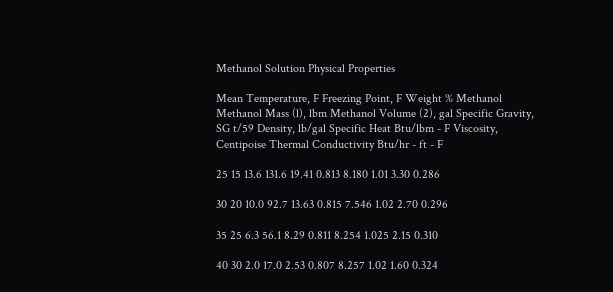Methanol Solution Physical Properties

Mean Temperature, F Freezing Point, F Weight % Methanol Methanol Mass (l), lbm Methanol Volume (2), gal Specific Gravity, SG t/59 Density, lb/gal Specific Heat Btu/lbm - F Viscosity, Centipoise Thermal Conductivity Btu/hr - ft - F

25 15 13.6 131.6 19.41 0.813 8.180 1.01 3.30 0.286

30 20 10.0 92.7 13.63 0.815 7.546 1.02 2.70 0.296

35 25 6.3 56.1 8.29 0.811 8.254 1.025 2.15 0.310

40 30 2.0 17.0 2.53 0.807 8.257 1.02 1.60 0.324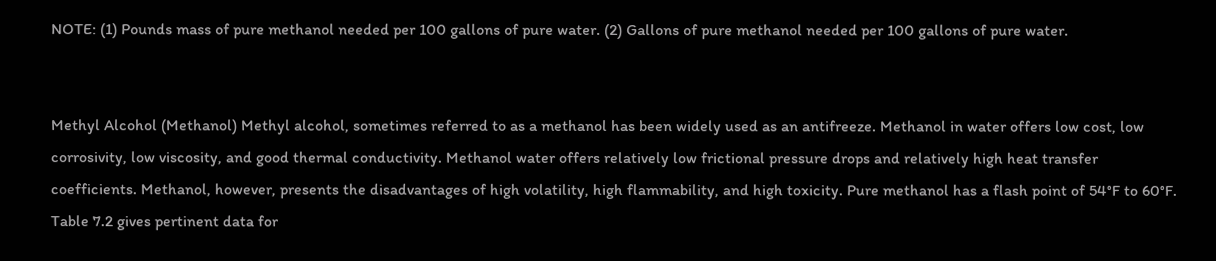NOTE: (1) Pounds mass of pure methanol needed per 100 gallons of pure water. (2) Gallons of pure methanol needed per 100 gallons of pure water.


Methyl Alcohol (Methanol) Methyl alcohol, sometimes referred to as a methanol has been widely used as an antifreeze. Methanol in water offers low cost, low corrosivity, low viscosity, and good thermal conductivity. Methanol water offers relatively low frictional pressure drops and relatively high heat transfer coefficients. Methanol, however, presents the disadvantages of high volatility, high flammability, and high toxicity. Pure methanol has a flash point of 54°F to 60°F. Table 7.2 gives pertinent data for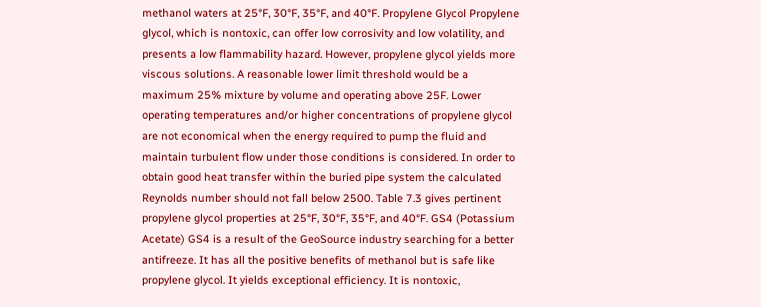methanol waters at 25°F, 30°F, 35°F, and 40°F. Propylene Glycol Propylene glycol, which is nontoxic, can offer low corrosivity and low volatility, and presents a low flammability hazard. However, propylene glycol yields more viscous solutions. A reasonable lower limit threshold would be a maximum 25% mixture by volume and operating above 25F. Lower operating temperatures and/or higher concentrations of propylene glycol are not economical when the energy required to pump the fluid and maintain turbulent flow under those conditions is considered. In order to obtain good heat transfer within the buried pipe system the calculated Reynolds number should not fall below 2500. Table 7.3 gives pertinent propylene glycol properties at 25°F, 30°F, 35°F, and 40°F. GS4 (Potassium Acetate) GS4 is a result of the GeoSource industry searching for a better antifreeze. It has all the positive benefits of methanol but is safe like propylene glycol. It yields exceptional efficiency. It is nontoxic,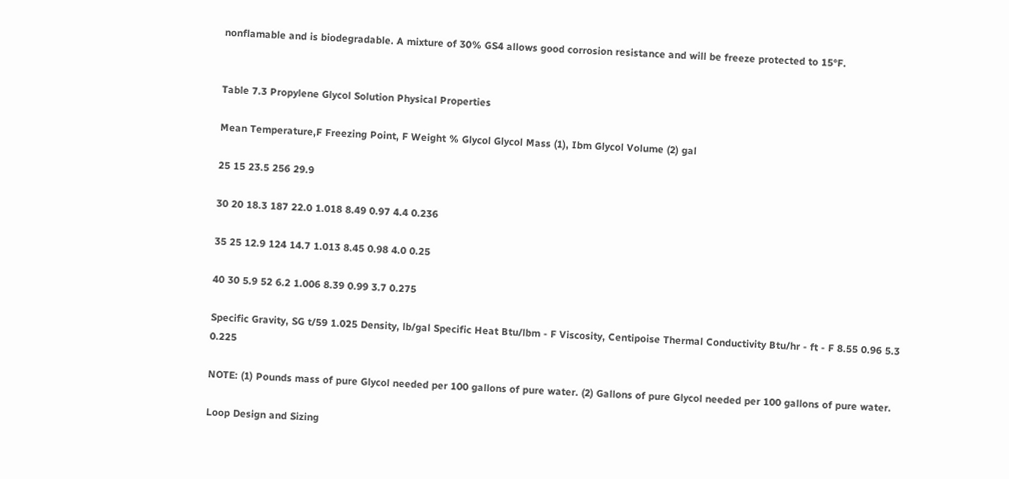nonflamable and is biodegradable. A mixture of 30% GS4 allows good corrosion resistance and will be freeze protected to 15°F.


Table 7.3 Propylene Glycol Solution Physical Properties

Mean Temperature,F Freezing Point, F Weight % Glycol Glycol Mass (1), Ibm Glycol Volume (2) gal

25 15 23.5 256 29.9

30 20 18.3 187 22.0 1.018 8.49 0.97 4.4 0.236

35 25 12.9 124 14.7 1.013 8.45 0.98 4.0 0.25

40 30 5.9 52 6.2 1.006 8.39 0.99 3.7 0.275

Specific Gravity, SG t/59 1.025 Density, lb/gal Specific Heat Btu/lbm - F Viscosity, Centipoise Thermal Conductivity Btu/hr - ft - F 8.55 0.96 5.3 0.225

NOTE: (1) Pounds mass of pure Glycol needed per 100 gallons of pure water. (2) Gallons of pure Glycol needed per 100 gallons of pure water.

Loop Design and Sizing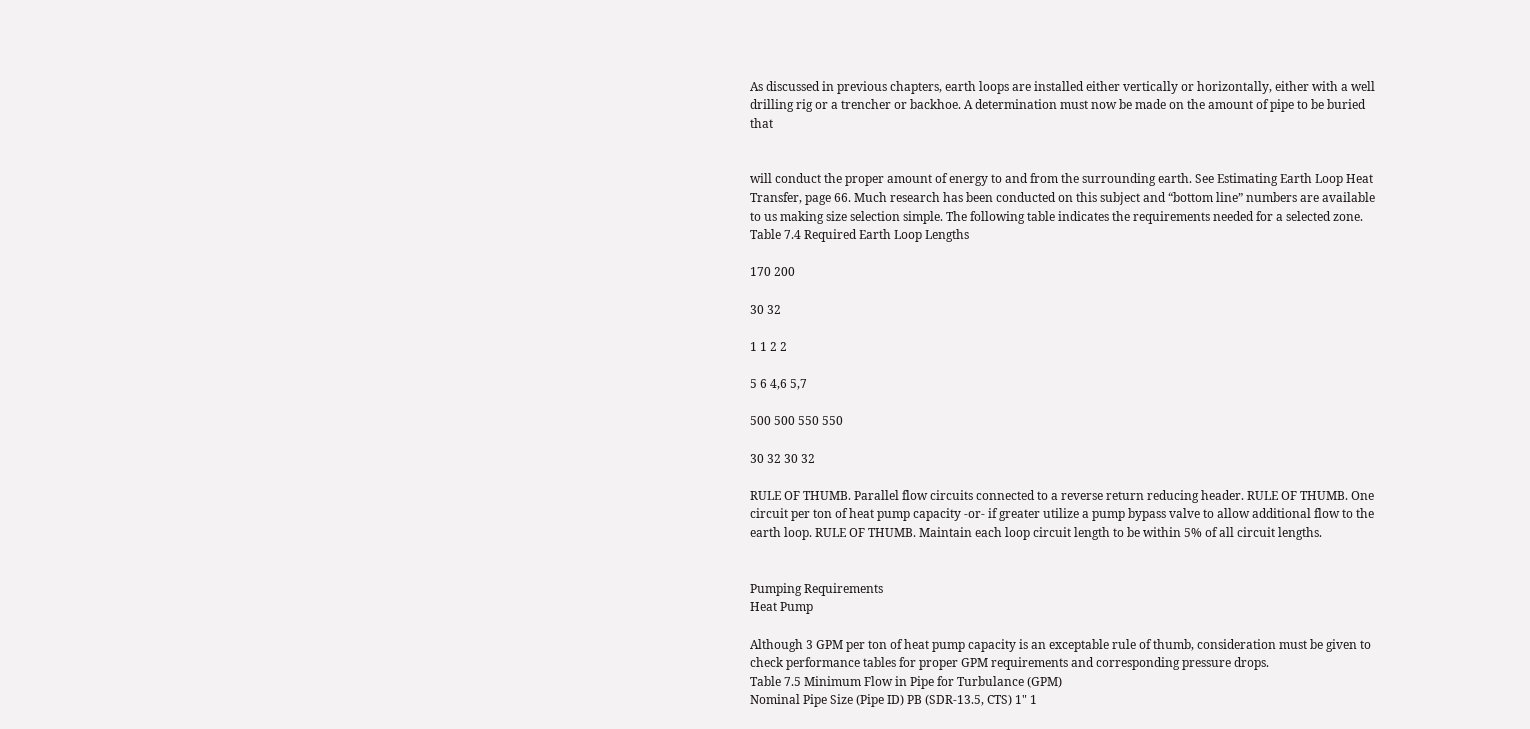As discussed in previous chapters, earth loops are installed either vertically or horizontally, either with a well drilling rig or a trencher or backhoe. A determination must now be made on the amount of pipe to be buried that


will conduct the proper amount of energy to and from the surrounding earth. See Estimating Earth Loop Heat Transfer, page 66. Much research has been conducted on this subject and “bottom line” numbers are available to us making size selection simple. The following table indicates the requirements needed for a selected zone.
Table 7.4 Required Earth Loop Lengths

170 200

30 32

1 1 2 2

5 6 4,6 5,7

500 500 550 550

30 32 30 32

RULE OF THUMB. Parallel flow circuits connected to a reverse return reducing header. RULE OF THUMB. One circuit per ton of heat pump capacity -or- if greater utilize a pump bypass valve to allow additional flow to the earth loop. RULE OF THUMB. Maintain each loop circuit length to be within 5% of all circuit lengths.


Pumping Requirements
Heat Pump

Although 3 GPM per ton of heat pump capacity is an exceptable rule of thumb, consideration must be given to check performance tables for proper GPM requirements and corresponding pressure drops.
Table 7.5 Minimum Flow in Pipe for Turbulance (GPM)
Nominal Pipe Size (Pipe ID) PB (SDR-13.5, CTS) 1" 1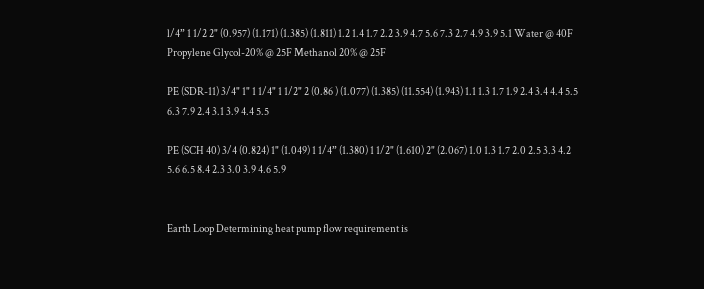l/4” 1 1/2 2" (0.957) (1.171) (1.385) (1.811) 1.2 1.4 1.7 2.2 3.9 4.7 5.6 7.3 2.7 4.9 3.9 5.1 Water @ 40F Propylene Glycol-20% @ 25F Methanol 20% @ 25F

PE (SDR-11) 3/4" 1" 1 1/4" 1 1/2" 2 (0.86 ) (1.077) (1.385) (11.554) (1.943) 1.1 1.3 1.7 1.9 2.4 3.4 4.4 5.5 6.3 7.9 2.4 3.1 3.9 4.4 5.5

PE (SCH 40) 3/4 (0.824) 1" (1.049) 1 1/4” (1.380) 1 1/2" (1.610) 2" (2.067) 1.0 1.3 1.7 2.0 2.5 3.3 4.2 5.6 6.5 8.4 2.3 3.0 3.9 4.6 5.9


Earth Loop Determining heat pump flow requirement is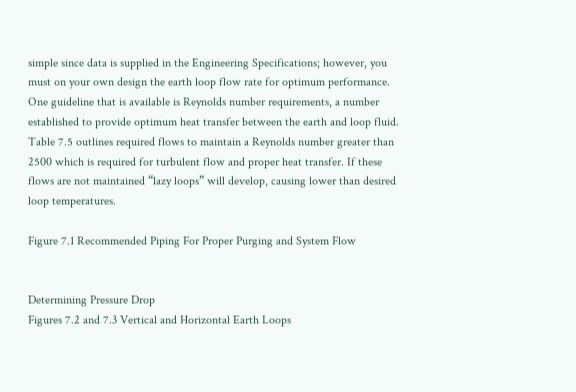simple since data is supplied in the Engineering Specifications; however, you must on your own design the earth loop flow rate for optimum performance. One guideline that is available is Reynolds number requirements, a number established to provide optimum heat transfer between the earth and loop fluid. Table 7.5 outlines required flows to maintain a Reynolds number greater than 2500 which is required for turbulent flow and proper heat transfer. If these flows are not maintained “lazy loops” will develop, causing lower than desired loop temperatures.

Figure 7.1 Recommended Piping For Proper Purging and System Flow


Determining Pressure Drop
Figures 7.2 and 7.3 Vertical and Horizontal Earth Loops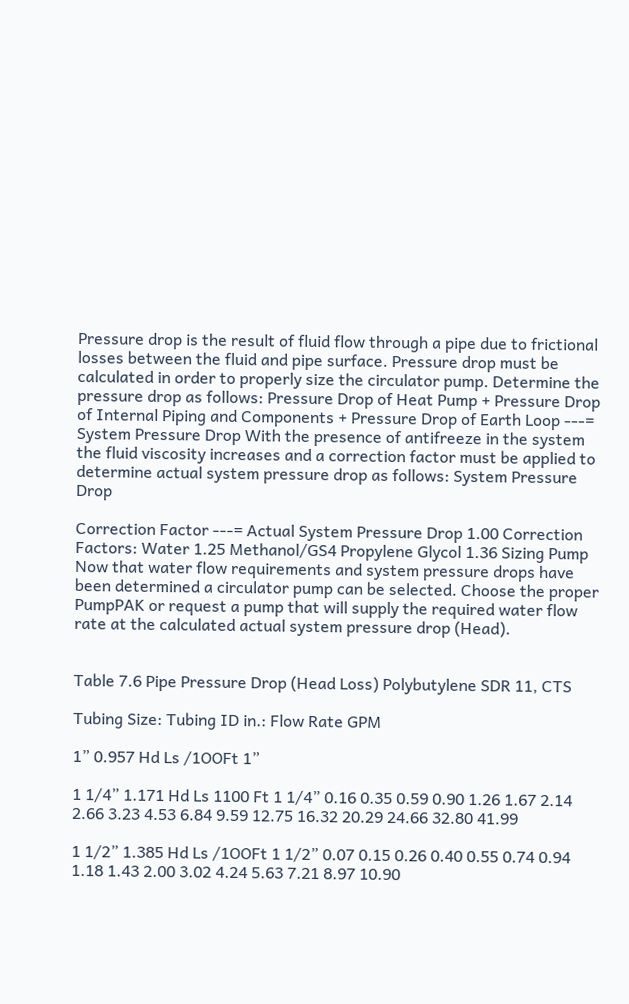Pressure drop is the result of fluid flow through a pipe due to frictional losses between the fluid and pipe surface. Pressure drop must be calculated in order to properly size the circulator pump. Determine the pressure drop as follows: Pressure Drop of Heat Pump + Pressure Drop of Internal Piping and Components + Pressure Drop of Earth Loop ---= System Pressure Drop With the presence of antifreeze in the system the fluid viscosity increases and a correction factor must be applied to determine actual system pressure drop as follows: System Pressure Drop

Correction Factor ---= Actual System Pressure Drop 1.00 Correction Factors: Water 1.25 Methanol/GS4 Propylene Glycol 1.36 Sizing Pump Now that water flow requirements and system pressure drops have been determined a circulator pump can be selected. Choose the proper PumpPAK or request a pump that will supply the required water flow rate at the calculated actual system pressure drop (Head).


Table 7.6 Pipe Pressure Drop (Head Loss) Polybutylene SDR 11, CTS

Tubing Size: Tubing ID in.: Flow Rate GPM

1” 0.957 Hd Ls /1OOFt 1”

1 1/4” 1.171 Hd Ls 1100 Ft 1 1/4” 0.16 0.35 0.59 0.90 1.26 1.67 2.14 2.66 3.23 4.53 6.84 9.59 12.75 16.32 20.29 24.66 32.80 41.99

1 1/2” 1.385 Hd Ls /1OOFt 1 1/2” 0.07 0.15 0.26 0.40 0.55 0.74 0.94 1.18 1.43 2.00 3.02 4.24 5.63 7.21 8.97 10.90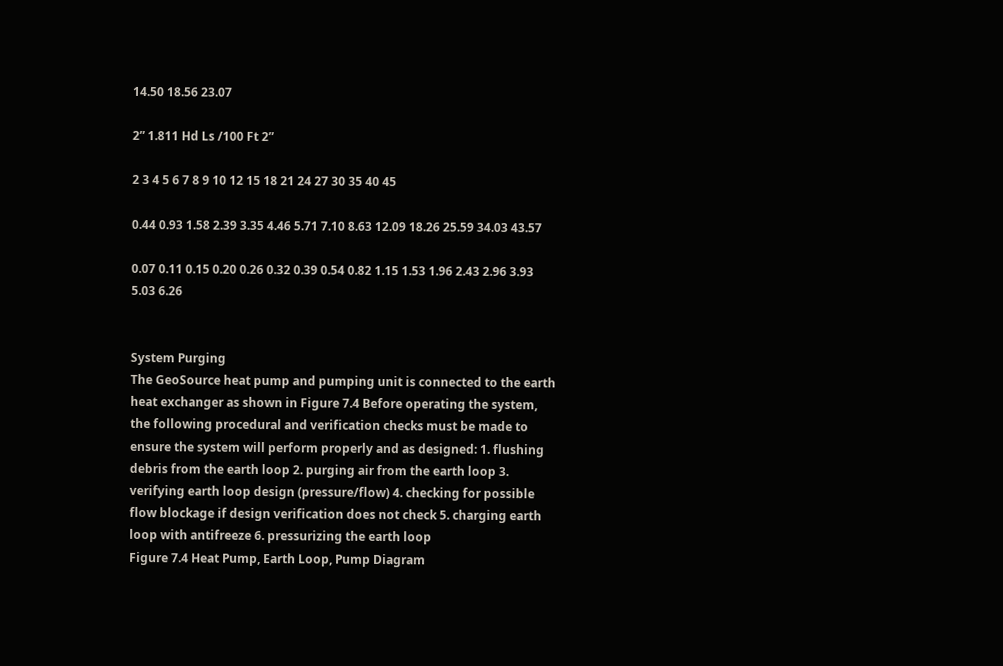14.50 18.56 23.07

2” 1.811 Hd Ls /100 Ft 2”

2 3 4 5 6 7 8 9 10 12 15 18 21 24 27 30 35 40 45

0.44 0.93 1.58 2.39 3.35 4.46 5.71 7.10 8.63 12.09 18.26 25.59 34.03 43.57

0.07 0.11 0.15 0.20 0.26 0.32 0.39 0.54 0.82 1.15 1.53 1.96 2.43 2.96 3.93 5.03 6.26


System Purging
The GeoSource heat pump and pumping unit is connected to the earth heat exchanger as shown in Figure 7.4 Before operating the system, the following procedural and verification checks must be made to ensure the system will perform properly and as designed: 1. flushing debris from the earth loop 2. purging air from the earth loop 3. verifying earth loop design (pressure/flow) 4. checking for possible flow blockage if design verification does not check 5. charging earth loop with antifreeze 6. pressurizing the earth loop
Figure 7.4 Heat Pump, Earth Loop, Pump Diagram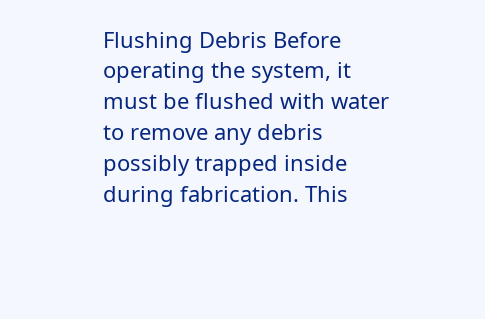Flushing Debris Before operating the system, it must be flushed with water to remove any debris possibly trapped inside during fabrication. This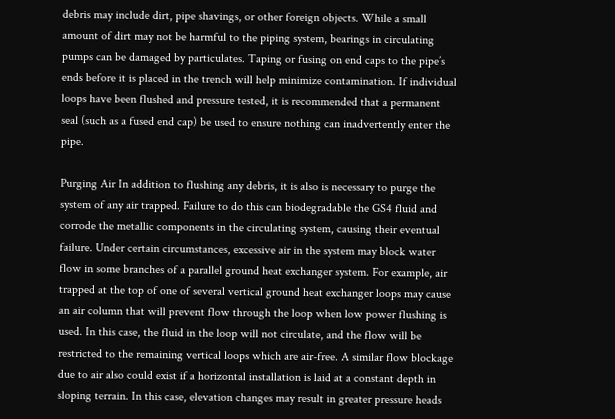debris may include dirt, pipe shavings, or other foreign objects. While a small amount of dirt may not be harmful to the piping system, bearings in circulating pumps can be damaged by particulates. Taping or fusing on end caps to the pipe’s ends before it is placed in the trench will help minimize contamination. If individual loops have been flushed and pressure tested, it is recommended that a permanent seal (such as a fused end cap) be used to ensure nothing can inadvertently enter the pipe.

Purging Air In addition to flushing any debris, it is also is necessary to purge the system of any air trapped. Failure to do this can biodegradable the GS4 fluid and corrode the metallic components in the circulating system, causing their eventual failure. Under certain circumstances, excessive air in the system may block water flow in some branches of a parallel ground heat exchanger system. For example, air trapped at the top of one of several vertical ground heat exchanger loops may cause an air column that will prevent flow through the loop when low power flushing is used. In this case, the fluid in the loop will not circulate, and the flow will be restricted to the remaining vertical loops which are air-free. A similar flow blockage due to air also could exist if a horizontal installation is laid at a constant depth in sloping terrain. In this case, elevation changes may result in greater pressure heads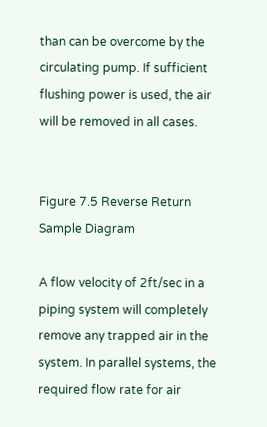than can be overcome by the circulating pump. If sufficient flushing power is used, the air will be removed in all cases.


Figure 7.5 Reverse Return Sample Diagram

A flow velocity of 2ft/sec in a piping system will completely remove any trapped air in the system. In parallel systems, the required flow rate for air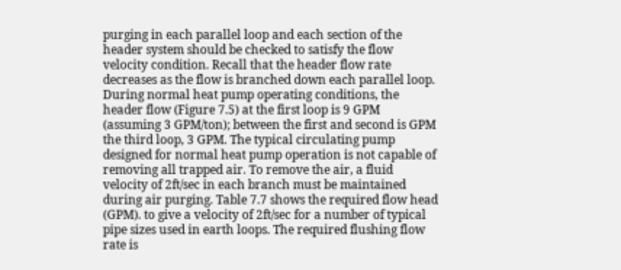purging in each parallel loop and each section of the header system should be checked to satisfy the flow velocity condition. Recall that the header flow rate decreases as the flow is branched down each parallel loop. During normal heat pump operating conditions, the header flow (Figure 7.5) at the first loop is 9 GPM (assuming 3 GPM/ton); between the first and second is GPM the third loop, 3 GPM. The typical circulating pump designed for normal heat pump operation is not capable of removing all trapped air. To remove the air, a fluid velocity of 2ft/sec in each branch must be maintained during air purging. Table 7.7 shows the required flow head (GPM). to give a velocity of 2ft/sec for a number of typical pipe sizes used in earth loops. The required flushing flow rate is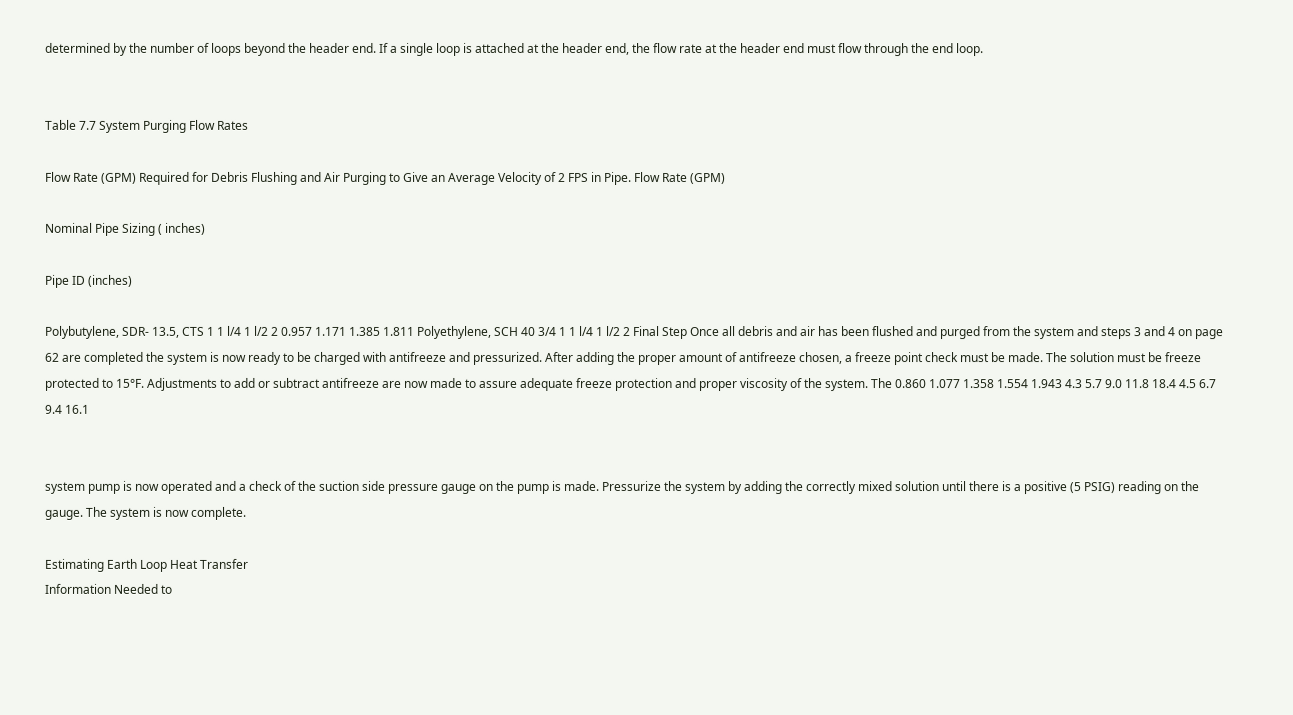determined by the number of loops beyond the header end. If a single loop is attached at the header end, the flow rate at the header end must flow through the end loop.


Table 7.7 System Purging Flow Rates

Flow Rate (GPM) Required for Debris Flushing and Air Purging to Give an Average Velocity of 2 FPS in Pipe. Flow Rate (GPM)

Nominal Pipe Sizing ( inches)

Pipe ID (inches)

Polybutylene, SDR- 13.5, CTS 1 1 l/4 1 l/2 2 0.957 1.171 1.385 1.811 Polyethylene, SCH 40 3/4 1 1 l/4 1 l/2 2 Final Step Once all debris and air has been flushed and purged from the system and steps 3 and 4 on page 62 are completed the system is now ready to be charged with antifreeze and pressurized. After adding the proper amount of antifreeze chosen, a freeze point check must be made. The solution must be freeze protected to 15°F. Adjustments to add or subtract antifreeze are now made to assure adequate freeze protection and proper viscosity of the system. The 0.860 1.077 1.358 1.554 1.943 4.3 5.7 9.0 11.8 18.4 4.5 6.7 9.4 16.1


system pump is now operated and a check of the suction side pressure gauge on the pump is made. Pressurize the system by adding the correctly mixed solution until there is a positive (5 PSIG) reading on the gauge. The system is now complete.

Estimating Earth Loop Heat Transfer
Information Needed to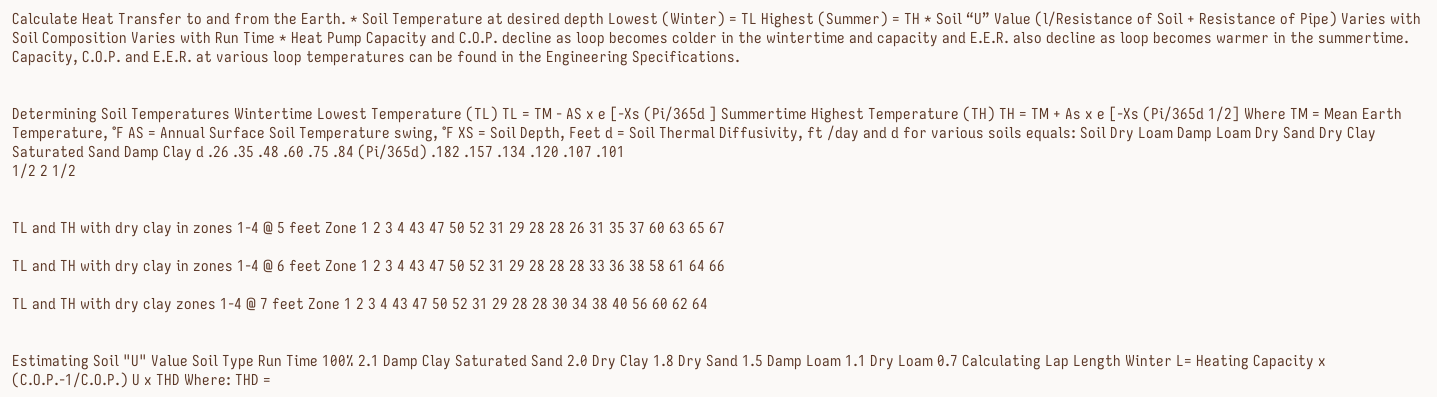Calculate Heat Transfer to and from the Earth. * Soil Temperature at desired depth Lowest (Winter) = TL Highest (Summer) = TH * Soil “U” Value (l/Resistance of Soil + Resistance of Pipe) Varies with Soil Composition Varies with Run Time * Heat Pump Capacity and C.O.P. decline as loop becomes colder in the wintertime and capacity and E.E.R. also decline as loop becomes warmer in the summertime. Capacity, C.O.P. and E.E.R. at various loop temperatures can be found in the Engineering Specifications.


Determining Soil Temperatures Wintertime Lowest Temperature (TL) TL = TM - AS x e [-Xs (Pi/365d ] Summertime Highest Temperature (TH) TH = TM + As x e [-Xs (Pi/365d 1/2] Where TM = Mean Earth Temperature, °F AS = Annual Surface Soil Temperature swing, °F XS = Soil Depth, Feet d = Soil Thermal Diffusivity, ft /day and d for various soils equals: Soil Dry Loam Damp Loam Dry Sand Dry Clay Saturated Sand Damp Clay d .26 .35 .48 .60 .75 .84 (Pi/365d) .182 .157 .134 .120 .107 .101
1/2 2 1/2


TL and TH with dry clay in zones 1-4 @ 5 feet Zone 1 2 3 4 43 47 50 52 31 29 28 28 26 31 35 37 60 63 65 67

TL and TH with dry clay in zones 1-4 @ 6 feet Zone 1 2 3 4 43 47 50 52 31 29 28 28 28 33 36 38 58 61 64 66

TL and TH with dry clay zones 1-4 @ 7 feet Zone 1 2 3 4 43 47 50 52 31 29 28 28 30 34 38 40 56 60 62 64


Estimating Soil "U" Value Soil Type Run Time 100% 2.1 Damp Clay Saturated Sand 2.0 Dry Clay 1.8 Dry Sand 1.5 Damp Loam 1.1 Dry Loam 0.7 Calculating Lap Length Winter L= Heating Capacity x (C.O.P.-1/C.O.P.) U x THD Where: THD =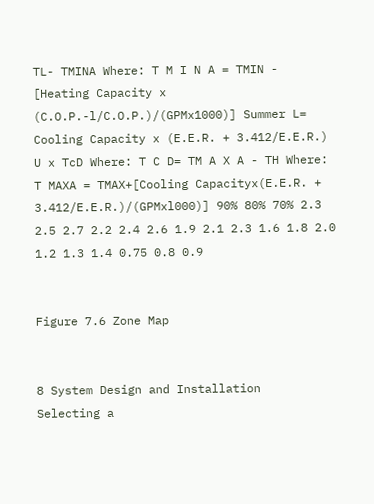TL- TMINA Where: T M I N A = TMIN - [Heating Capacity x (C.O.P.-l/C.O.P.)/(GPMx1000)] Summer L= Cooling Capacity x (E.E.R. + 3.412/E.E.R.) U x TcD Where: T C D= TM A X A - TH Where: T MAXA = TMAX+[Cooling Capacityx(E.E.R. + 3.412/E.E.R.)/(GPMxl000)] 90% 80% 70% 2.3 2.5 2.7 2.2 2.4 2.6 1.9 2.1 2.3 1.6 1.8 2.0 1.2 1.3 1.4 0.75 0.8 0.9


Figure 7.6 Zone Map


8 System Design and Installation
Selecting a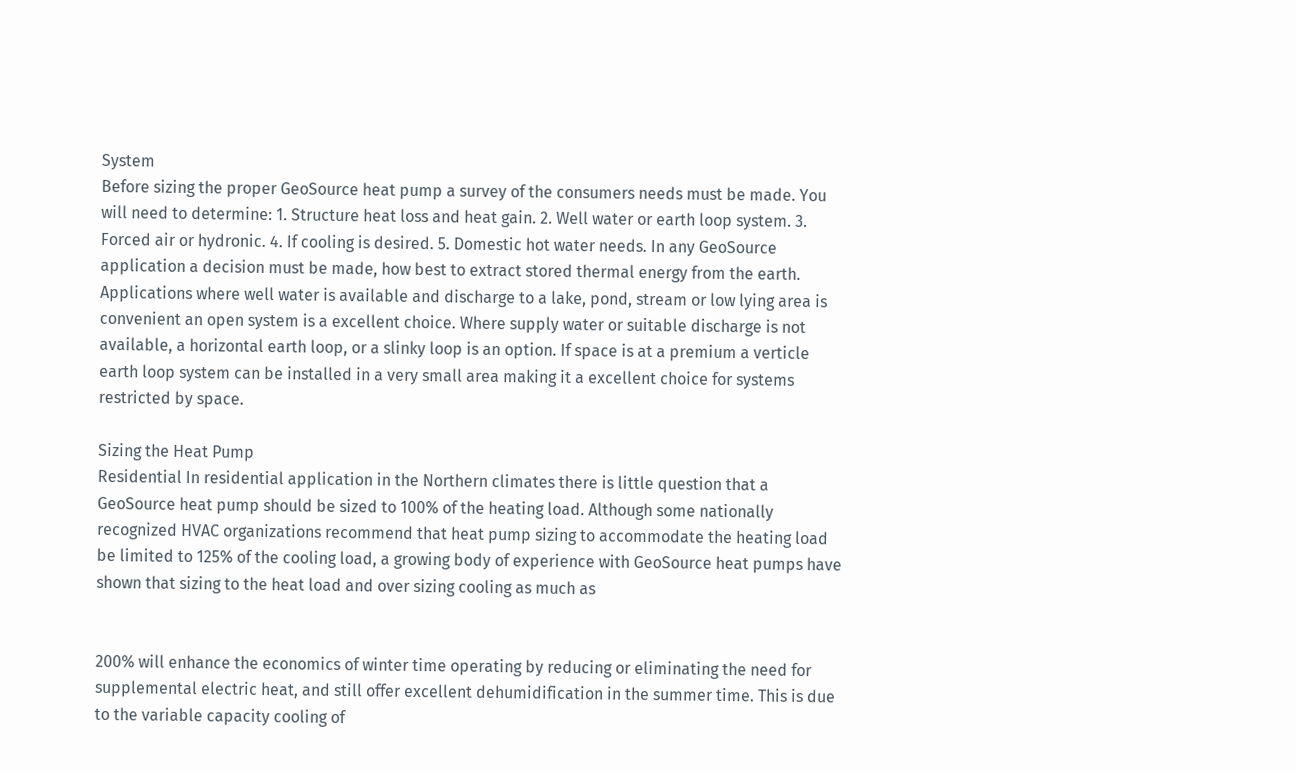System
Before sizing the proper GeoSource heat pump a survey of the consumers needs must be made. You will need to determine: 1. Structure heat loss and heat gain. 2. Well water or earth loop system. 3. Forced air or hydronic. 4. If cooling is desired. 5. Domestic hot water needs. In any GeoSource application a decision must be made, how best to extract stored thermal energy from the earth. Applications where well water is available and discharge to a lake, pond, stream or low lying area is convenient an open system is a excellent choice. Where supply water or suitable discharge is not available, a horizontal earth loop, or a slinky loop is an option. If space is at a premium a verticle earth loop system can be installed in a very small area making it a excellent choice for systems restricted by space.

Sizing the Heat Pump
Residential In residential application in the Northern climates there is little question that a GeoSource heat pump should be sized to 100% of the heating load. Although some nationally recognized HVAC organizations recommend that heat pump sizing to accommodate the heating load be limited to 125% of the cooling load, a growing body of experience with GeoSource heat pumps have shown that sizing to the heat load and over sizing cooling as much as


200% will enhance the economics of winter time operating by reducing or eliminating the need for supplemental electric heat, and still offer excellent dehumidification in the summer time. This is due to the variable capacity cooling of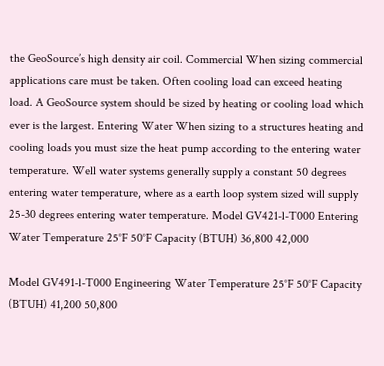the GeoSource’s high density air coil. Commercial When sizing commercial applications care must be taken. Often cooling load can exceed heating load. A GeoSource system should be sized by heating or cooling load which ever is the largest. Entering Water When sizing to a structures heating and cooling loads you must size the heat pump according to the entering water temperature. Well water systems generally supply a constant 50 degrees entering water temperature, where as a earth loop system sized will supply 25-30 degrees entering water temperature. Model GV421-l-T000 Entering Water Temperature 25°F 50°F Capacity (BTUH) 36,800 42,000

Model GV491-l-T000 Engineering Water Temperature 25°F 50°F Capacity (BTUH) 41,200 50,800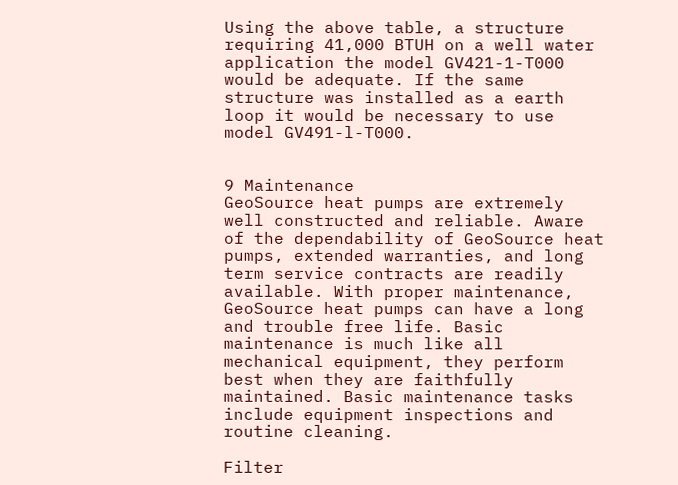Using the above table, a structure requiring 41,000 BTUH on a well water application the model GV421-1-T000 would be adequate. If the same structure was installed as a earth loop it would be necessary to use model GV491-l-T000.


9 Maintenance
GeoSource heat pumps are extremely well constructed and reliable. Aware of the dependability of GeoSource heat pumps, extended warranties, and long term service contracts are readily available. With proper maintenance, GeoSource heat pumps can have a long and trouble free life. Basic maintenance is much like all mechanical equipment, they perform best when they are faithfully maintained. Basic maintenance tasks include equipment inspections and routine cleaning.

Filter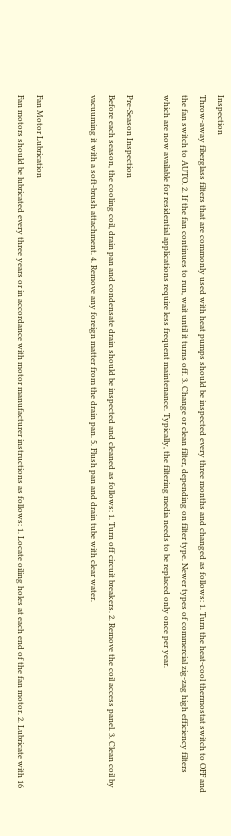Inspection
Throw-away fiberglass filters that are commonly used with heat pumps should be inspected every three months and changed as follows: 1. Turn the heat-cool thermostat switch to OFF and the fan switch to AUTO. 2. If the fan continues to run, wait until it turns off. 3. Change or clean filter, depending on filter type. Newer types of commercial zig-zag high efficiency filters which are now available for residential applications require less frequent maintenance. Typically, the filtering media needs to be replaced only once per year.

Pre-Season Inspection
Before each season, the cooling coil, drain pan and condensate drain should be inspected and cleaned as follows: 1. Turn off circuit breakers. 2. Remove the coil access panel. 3. Clean coil by vacuuming it with a soft-brush attachment. 4. Remove any foreign matter from the drain pan. 5. Flush pan and drain tube with clear water.


Fan Motor Lubrication
Fan motors should be lubricated every three years or in accordance with motor manufacturer instructions as follows: 1. Locate oiling holes at each end of the fan motor. 2. Lubricate with 16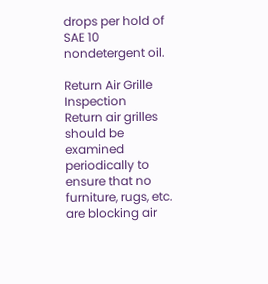drops per hold of SAE 10 nondetergent oil.

Return Air Grille Inspection
Return air grilles should be examined periodically to ensure that no furniture, rugs, etc. are blocking air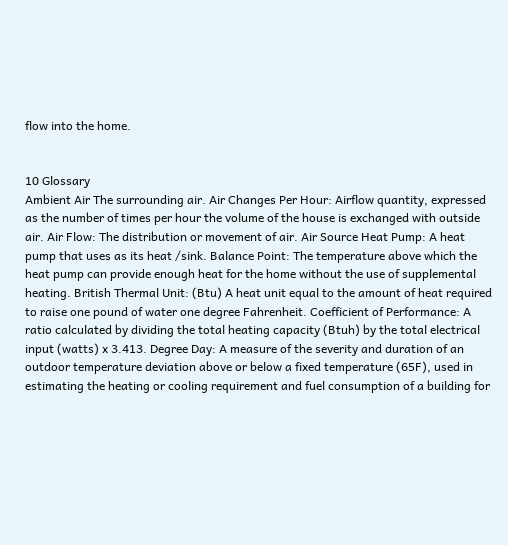flow into the home.


10 Glossary
Ambient Air The surrounding air. Air Changes Per Hour: Airflow quantity, expressed as the number of times per hour the volume of the house is exchanged with outside air. Air Flow: The distribution or movement of air. Air Source Heat Pump: A heat pump that uses as its heat /sink. Balance Point: The temperature above which the heat pump can provide enough heat for the home without the use of supplemental heating. British Thermal Unit: (Btu) A heat unit equal to the amount of heat required to raise one pound of water one degree Fahrenheit. Coefficient of Performance: A ratio calculated by dividing the total heating capacity (Btuh) by the total electrical input (watts) x 3.413. Degree Day: A measure of the severity and duration of an outdoor temperature deviation above or below a fixed temperature (65F), used in estimating the heating or cooling requirement and fuel consumption of a building for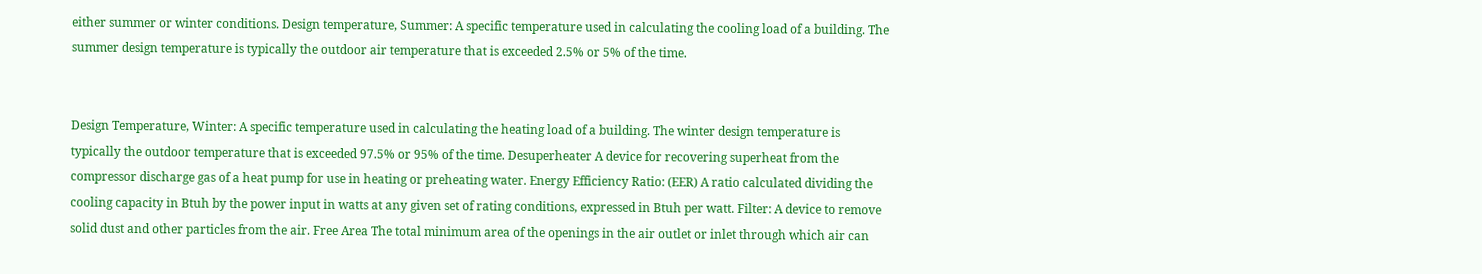either summer or winter conditions. Design temperature, Summer: A specific temperature used in calculating the cooling load of a building. The summer design temperature is typically the outdoor air temperature that is exceeded 2.5% or 5% of the time.


Design Temperature, Winter: A specific temperature used in calculating the heating load of a building. The winter design temperature is typically the outdoor temperature that is exceeded 97.5% or 95% of the time. Desuperheater A device for recovering superheat from the compressor discharge gas of a heat pump for use in heating or preheating water. Energy Efficiency Ratio: (EER) A ratio calculated dividing the cooling capacity in Btuh by the power input in watts at any given set of rating conditions, expressed in Btuh per watt. Filter: A device to remove solid dust and other particles from the air. Free Area The total minimum area of the openings in the air outlet or inlet through which air can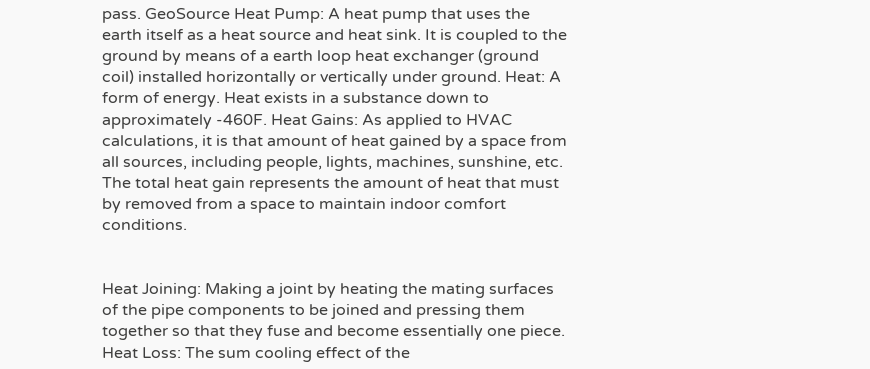pass. GeoSource Heat Pump: A heat pump that uses the earth itself as a heat source and heat sink. It is coupled to the ground by means of a earth loop heat exchanger (ground coil) installed horizontally or vertically under ground. Heat: A form of energy. Heat exists in a substance down to approximately -460F. Heat Gains: As applied to HVAC calculations, it is that amount of heat gained by a space from all sources, including people, lights, machines, sunshine, etc. The total heat gain represents the amount of heat that must by removed from a space to maintain indoor comfort conditions.


Heat Joining: Making a joint by heating the mating surfaces of the pipe components to be joined and pressing them together so that they fuse and become essentially one piece. Heat Loss: The sum cooling effect of the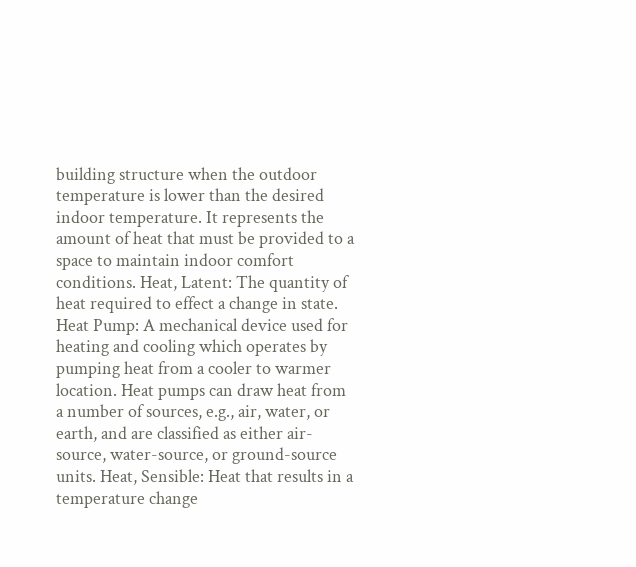building structure when the outdoor temperature is lower than the desired indoor temperature. It represents the amount of heat that must be provided to a space to maintain indoor comfort conditions. Heat, Latent: The quantity of heat required to effect a change in state. Heat Pump: A mechanical device used for heating and cooling which operates by pumping heat from a cooler to warmer location. Heat pumps can draw heat from a number of sources, e.g., air, water, or earth, and are classified as either air-source, water-source, or ground-source units. Heat, Sensible: Heat that results in a temperature change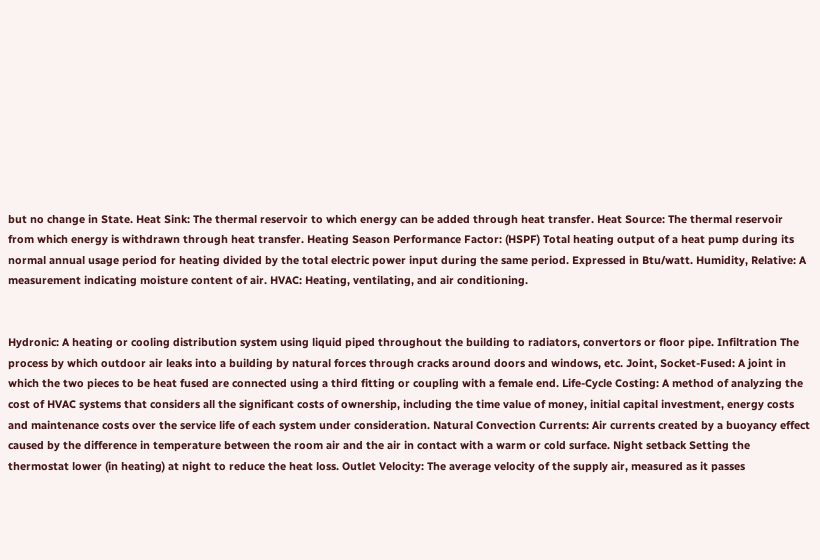but no change in State. Heat Sink: The thermal reservoir to which energy can be added through heat transfer. Heat Source: The thermal reservoir from which energy is withdrawn through heat transfer. Heating Season Performance Factor: (HSPF) Total heating output of a heat pump during its normal annual usage period for heating divided by the total electric power input during the same period. Expressed in Btu/watt. Humidity, Relative: A measurement indicating moisture content of air. HVAC: Heating, ventilating, and air conditioning.


Hydronic: A heating or cooling distribution system using liquid piped throughout the building to radiators, convertors or floor pipe. Infiltration The process by which outdoor air leaks into a building by natural forces through cracks around doors and windows, etc. Joint, Socket-Fused: A joint in which the two pieces to be heat fused are connected using a third fitting or coupling with a female end. Life-Cycle Costing: A method of analyzing the cost of HVAC systems that considers all the significant costs of ownership, including the time value of money, initial capital investment, energy costs and maintenance costs over the service life of each system under consideration. Natural Convection Currents: Air currents created by a buoyancy effect caused by the difference in temperature between the room air and the air in contact with a warm or cold surface. Night setback Setting the thermostat lower (in heating) at night to reduce the heat loss. Outlet Velocity: The average velocity of the supply air, measured as it passes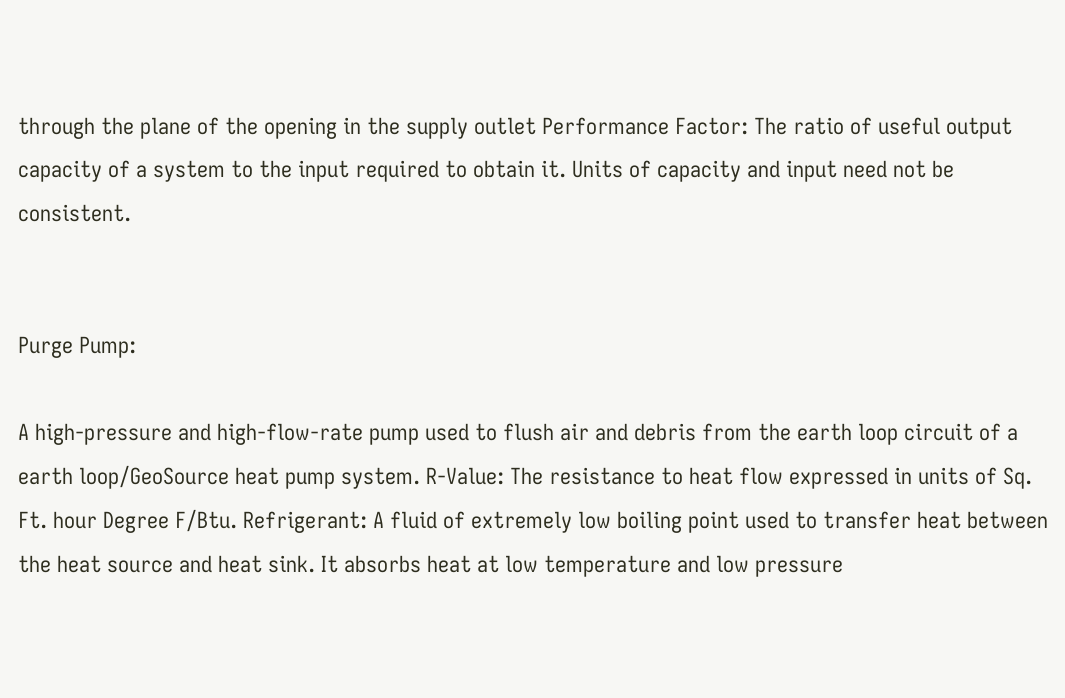through the plane of the opening in the supply outlet Performance Factor: The ratio of useful output capacity of a system to the input required to obtain it. Units of capacity and input need not be consistent.


Purge Pump:

A high-pressure and high-flow-rate pump used to flush air and debris from the earth loop circuit of a earth loop/GeoSource heat pump system. R-Value: The resistance to heat flow expressed in units of Sq. Ft. hour Degree F/Btu. Refrigerant: A fluid of extremely low boiling point used to transfer heat between the heat source and heat sink. It absorbs heat at low temperature and low pressure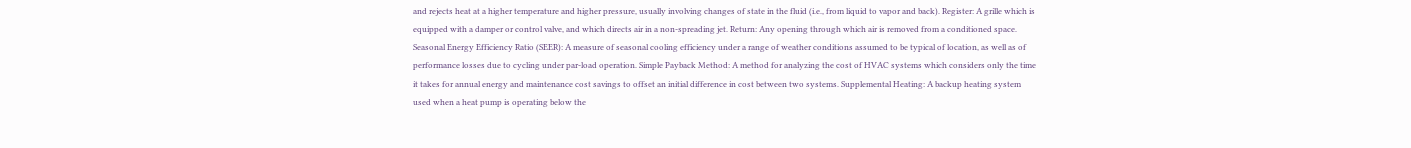and rejects heat at a higher temperature and higher pressure, usually involving changes of state in the fluid (i.e., from liquid to vapor and back). Register: A grille which is equipped with a damper or control valve, and which directs air in a non-spreading jet. Return: Any opening through which air is removed from a conditioned space. Seasonal Energy Efficiency Ratio (SEER): A measure of seasonal cooling efficiency under a range of weather conditions assumed to be typical of location, as well as of performance losses due to cycling under par-load operation. Simple Payback Method: A method for analyzing the cost of HVAC systems which considers only the time it takes for annual energy and maintenance cost savings to offset an initial difference in cost between two systems. Supplemental Heating: A backup heating system used when a heat pump is operating below the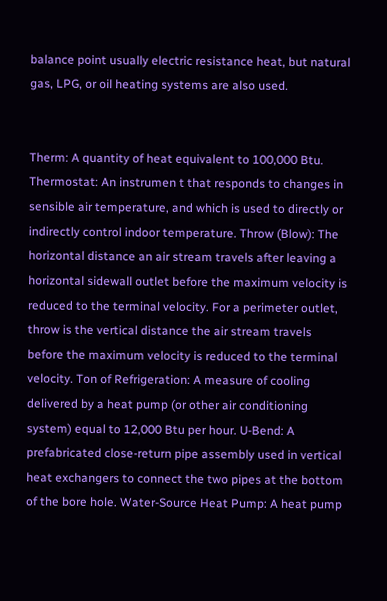balance point usually electric resistance heat, but natural gas, LPG, or oil heating systems are also used.


Therm: A quantity of heat equivalent to 100,000 Btu. Thermostat: An instrumen t that responds to changes in sensible air temperature, and which is used to directly or indirectly control indoor temperature. Throw (Blow): The horizontal distance an air stream travels after leaving a horizontal sidewall outlet before the maximum velocity is reduced to the terminal velocity. For a perimeter outlet, throw is the vertical distance the air stream travels before the maximum velocity is reduced to the terminal velocity. Ton of Refrigeration: A measure of cooling delivered by a heat pump (or other air conditioning system) equal to 12,000 Btu per hour. U-Bend: A prefabricated close-return pipe assembly used in vertical heat exchangers to connect the two pipes at the bottom of the bore hole. Water-Source Heat Pump: A heat pump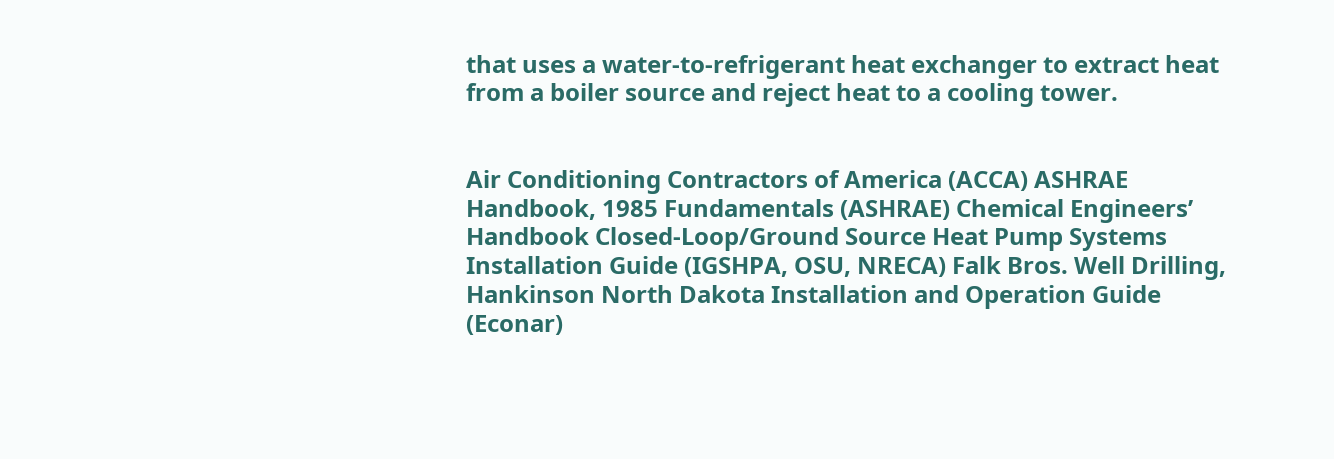that uses a water-to-refrigerant heat exchanger to extract heat from a boiler source and reject heat to a cooling tower.


Air Conditioning Contractors of America (ACCA) ASHRAE Handbook, 1985 Fundamentals (ASHRAE) Chemical Engineers’ Handbook Closed-Loop/Ground Source Heat Pump Systems Installation Guide (IGSHPA, OSU, NRECA) Falk Bros. Well Drilling, Hankinson North Dakota Installation and Operation Guide (Econar)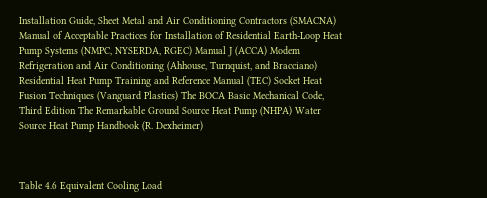Installation Guide, Sheet Metal and Air Conditioning Contractors (SMACNA) Manual of Acceptable Practices for Installation of Residential Earth-Loop Heat Pump Systems (NMPC, NYSERDA, RGEC) Manual J (ACCA) Modem Refrigeration and Air Conditioning (Ahhouse, Turnquist, and Bracciano) Residential Heat Pump Training and Reference Manual (TEC) Socket Heat Fusion Techniques (Vanguard Plastics) The BOCA Basic Mechanical Code, Third Edition The Remarkable Ground Source Heat Pump (NHPA) Water Source Heat Pump Handbook (R. Dexheimer)



Table 4.6 Equivalent Cooling Load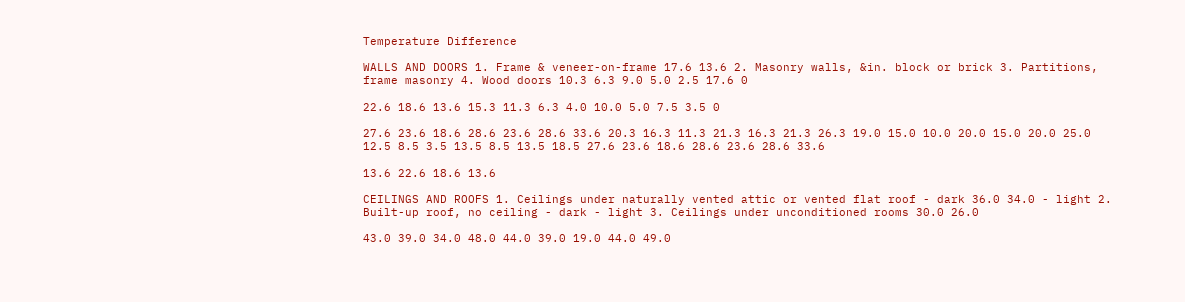Temperature Difference

WALLS AND DOORS 1. Frame & veneer-on-frame 17.6 13.6 2. Masonry walls, &in. block or brick 3. Partitions, frame masonry 4. Wood doors 10.3 6.3 9.0 5.0 2.5 17.6 0

22.6 18.6 13.6 15.3 11.3 6.3 4.0 10.0 5.0 7.5 3.5 0

27.6 23.6 18.6 28.6 23.6 28.6 33.6 20.3 16.3 11.3 21.3 16.3 21.3 26.3 19.0 15.0 10.0 20.0 15.0 20.0 25.0 12.5 8.5 3.5 13.5 8.5 13.5 18.5 27.6 23.6 18.6 28.6 23.6 28.6 33.6

13.6 22.6 18.6 13.6

CEILINGS AND ROOFS 1. Ceilings under naturally vented attic or vented flat roof - dark 36.0 34.0 - light 2. Built-up roof, no ceiling - dark - light 3. Ceilings under unconditioned rooms 30.0 26.0

43.0 39.0 34.0 48.0 44.0 39.0 19.0 44.0 49.0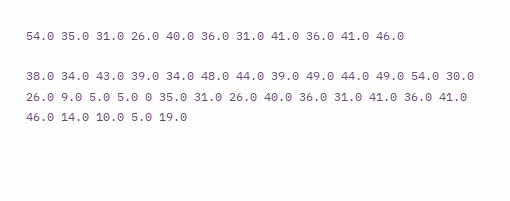54.0 35.0 31.0 26.0 40.0 36.0 31.0 41.0 36.0 41.0 46.0

38.0 34.0 43.0 39.0 34.0 48.0 44.0 39.0 49.0 44.0 49.0 54.0 30.0 26.0 9.0 5.0 5.0 0 35.0 31.0 26.0 40.0 36.0 31.0 41.0 36.0 41.0 46.0 14.0 10.0 5.0 19.0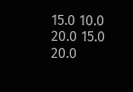15.0 10.0 20.0 15.0 20.0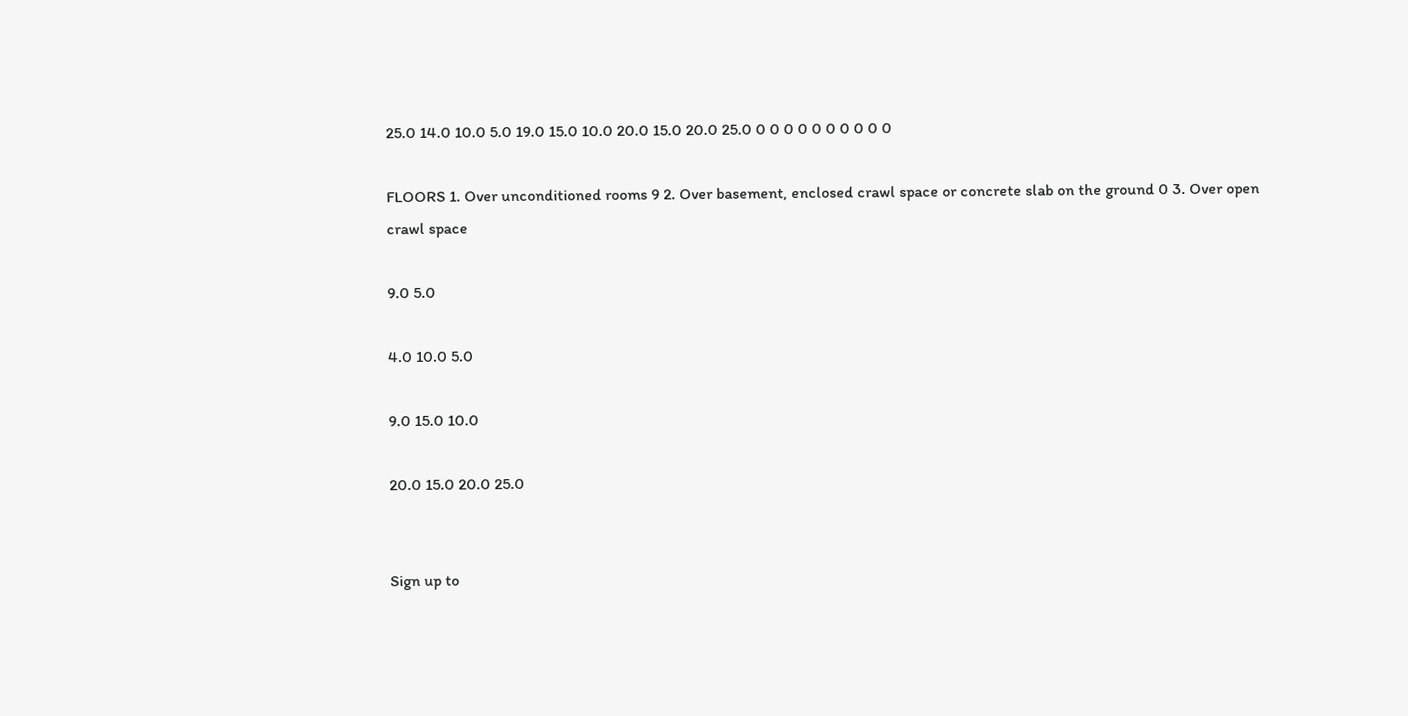25.0 14.0 10.0 5.0 19.0 15.0 10.0 20.0 15.0 20.0 25.0 0 0 0 0 0 0 0 0 0 0

FLOORS 1. Over unconditioned rooms 9 2. Over basement, enclosed crawl space or concrete slab on the ground 0 3. Over open crawl space

9.0 5.0

4.0 10.0 5.0

9.0 15.0 10.0

20.0 15.0 20.0 25.0


Sign up to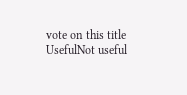vote on this title
UsefulNot useful